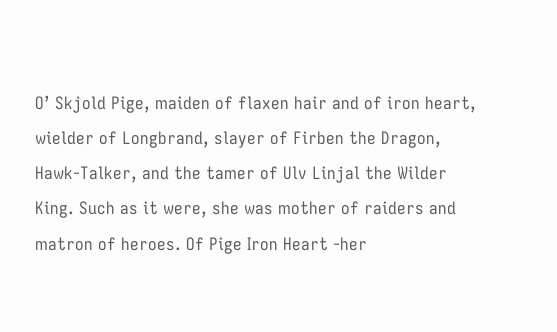O’ Skjold Pige, maiden of flaxen hair and of iron heart, wielder of Longbrand, slayer of Firben the Dragon, Hawk-Talker, and the tamer of Ulv Linjal the Wilder King. Such as it were, she was mother of raiders and matron of heroes. Of Pige Iron Heart -her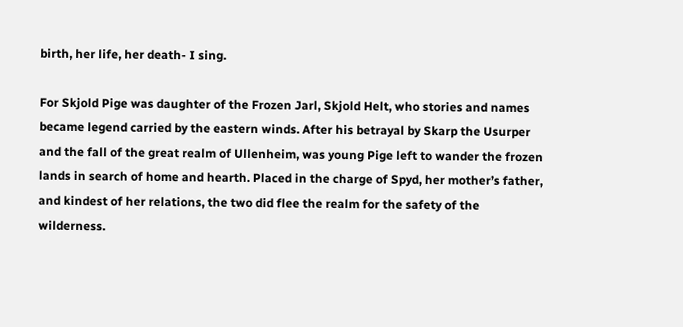birth, her life, her death- I sing.

For Skjold Pige was daughter of the Frozen Jarl, Skjold Helt, who stories and names became legend carried by the eastern winds. After his betrayal by Skarp the Usurper and the fall of the great realm of Ullenheim, was young Pige left to wander the frozen lands in search of home and hearth. Placed in the charge of Spyd, her mother’s father, and kindest of her relations, the two did flee the realm for the safety of the wilderness.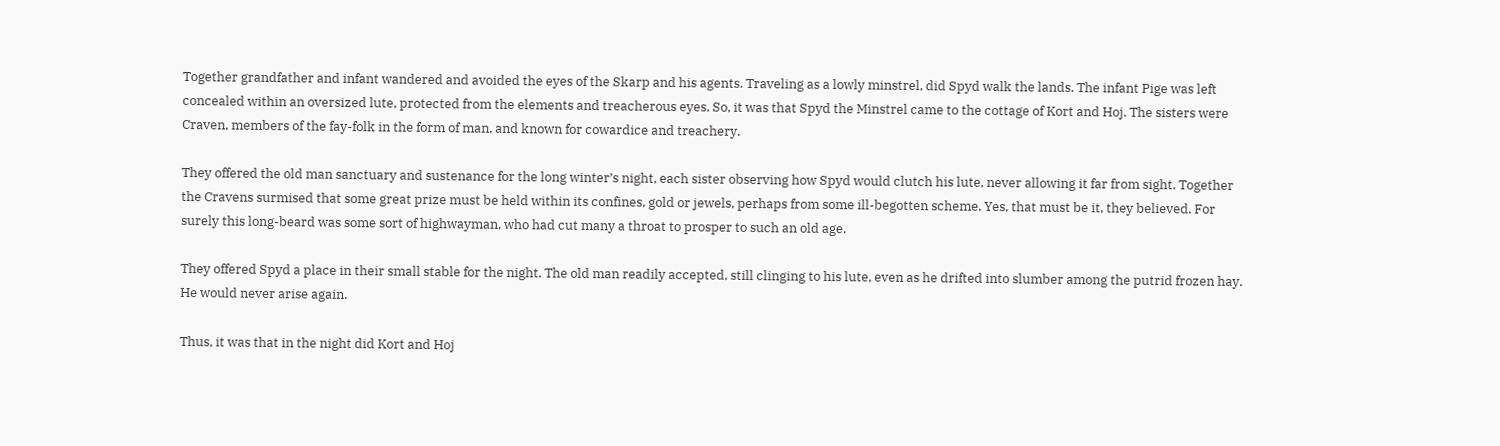Together grandfather and infant wandered and avoided the eyes of the Skarp and his agents. Traveling as a lowly minstrel, did Spyd walk the lands. The infant Pige was left concealed within an oversized lute, protected from the elements and treacherous eyes. So, it was that Spyd the Minstrel came to the cottage of Kort and Hoj. The sisters were Craven, members of the fay-folk in the form of man, and known for cowardice and treachery.

They offered the old man sanctuary and sustenance for the long winter’s night, each sister observing how Spyd would clutch his lute, never allowing it far from sight. Together the Cravens surmised that some great prize must be held within its confines, gold or jewels, perhaps from some ill-begotten scheme. Yes, that must be it, they believed. For surely this long-beard was some sort of highwayman, who had cut many a throat to prosper to such an old age.

They offered Spyd a place in their small stable for the night. The old man readily accepted, still clinging to his lute, even as he drifted into slumber among the putrid frozen hay. He would never arise again.

Thus, it was that in the night did Kort and Hoj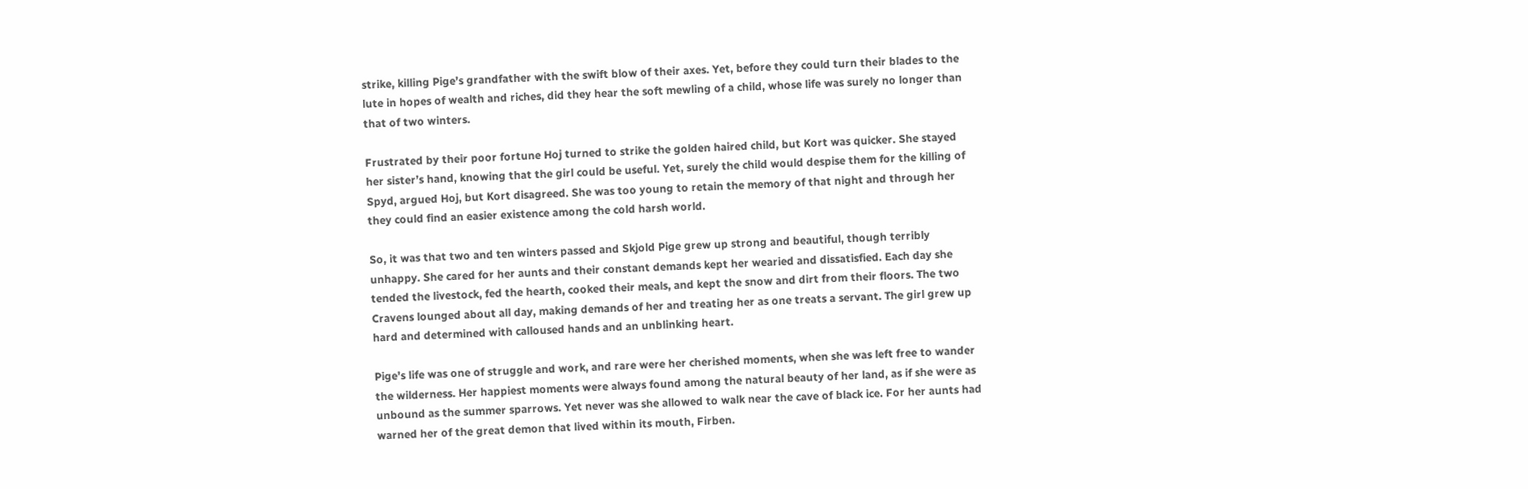strike, killing Pige’s grandfather with the swift blow of their axes. Yet, before they could turn their blades to the lute in hopes of wealth and riches, did they hear the soft mewling of a child, whose life was surely no longer than that of two winters.

Frustrated by their poor fortune Hoj turned to strike the golden haired child, but Kort was quicker. She stayed her sister’s hand, knowing that the girl could be useful. Yet, surely the child would despise them for the killing of Spyd, argued Hoj, but Kort disagreed. She was too young to retain the memory of that night and through her they could find an easier existence among the cold harsh world.

So, it was that two and ten winters passed and Skjold Pige grew up strong and beautiful, though terribly unhappy. She cared for her aunts and their constant demands kept her wearied and dissatisfied. Each day she tended the livestock, fed the hearth, cooked their meals, and kept the snow and dirt from their floors. The two Cravens lounged about all day, making demands of her and treating her as one treats a servant. The girl grew up hard and determined with calloused hands and an unblinking heart.

Pige’s life was one of struggle and work, and rare were her cherished moments, when she was left free to wander the wilderness. Her happiest moments were always found among the natural beauty of her land, as if she were as unbound as the summer sparrows. Yet never was she allowed to walk near the cave of black ice. For her aunts had warned her of the great demon that lived within its mouth, Firben.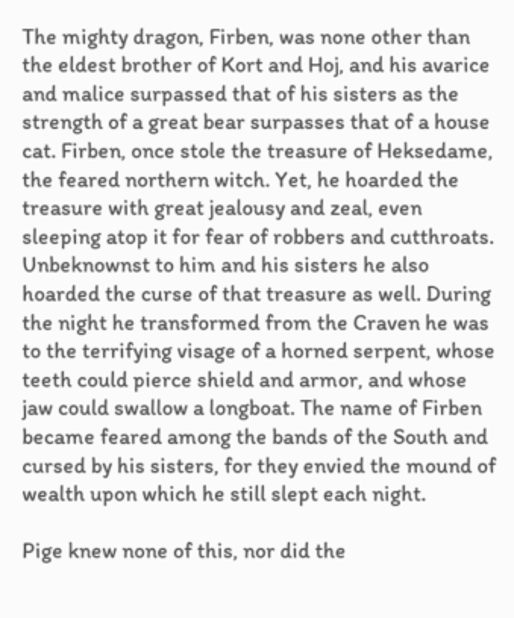The mighty dragon, Firben, was none other than the eldest brother of Kort and Hoj, and his avarice and malice surpassed that of his sisters as the strength of a great bear surpasses that of a house cat. Firben, once stole the treasure of Heksedame, the feared northern witch. Yet, he hoarded the treasure with great jealousy and zeal, even sleeping atop it for fear of robbers and cutthroats. Unbeknownst to him and his sisters he also hoarded the curse of that treasure as well. During the night he transformed from the Craven he was to the terrifying visage of a horned serpent, whose teeth could pierce shield and armor, and whose jaw could swallow a longboat. The name of Firben became feared among the bands of the South and cursed by his sisters, for they envied the mound of wealth upon which he still slept each night.

Pige knew none of this, nor did the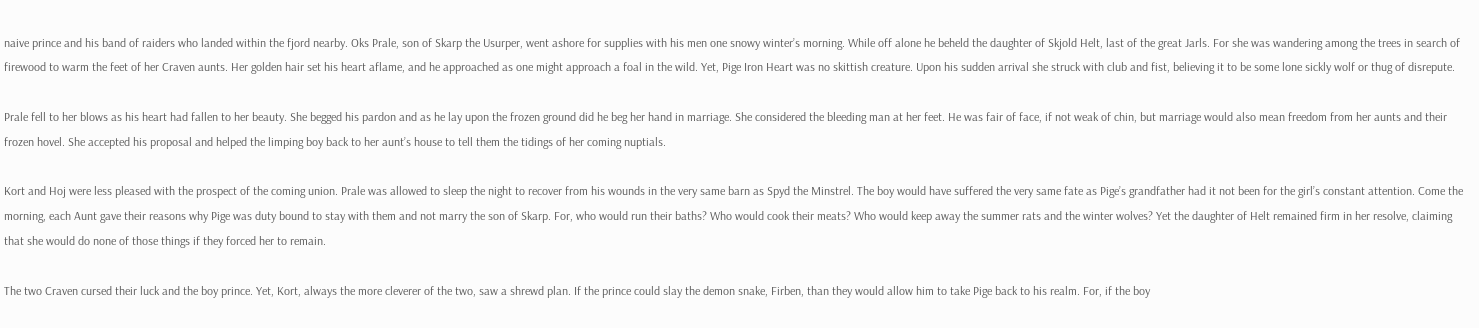naive prince and his band of raiders who landed within the fjord nearby. Oks Prale, son of Skarp the Usurper, went ashore for supplies with his men one snowy winter’s morning. While off alone he beheld the daughter of Skjold Helt, last of the great Jarls. For she was wandering among the trees in search of firewood to warm the feet of her Craven aunts. Her golden hair set his heart aflame, and he approached as one might approach a foal in the wild. Yet, Pige Iron Heart was no skittish creature. Upon his sudden arrival she struck with club and fist, believing it to be some lone sickly wolf or thug of disrepute.

Prale fell to her blows as his heart had fallen to her beauty. She begged his pardon and as he lay upon the frozen ground did he beg her hand in marriage. She considered the bleeding man at her feet. He was fair of face, if not weak of chin, but marriage would also mean freedom from her aunts and their frozen hovel. She accepted his proposal and helped the limping boy back to her aunt’s house to tell them the tidings of her coming nuptials.

Kort and Hoj were less pleased with the prospect of the coming union. Prale was allowed to sleep the night to recover from his wounds in the very same barn as Spyd the Minstrel. The boy would have suffered the very same fate as Pige’s grandfather had it not been for the girl’s constant attention. Come the morning, each Aunt gave their reasons why Pige was duty bound to stay with them and not marry the son of Skarp. For, who would run their baths? Who would cook their meats? Who would keep away the summer rats and the winter wolves? Yet the daughter of Helt remained firm in her resolve, claiming that she would do none of those things if they forced her to remain.

The two Craven cursed their luck and the boy prince. Yet, Kort, always the more cleverer of the two, saw a shrewd plan. If the prince could slay the demon snake, Firben, than they would allow him to take Pige back to his realm. For, if the boy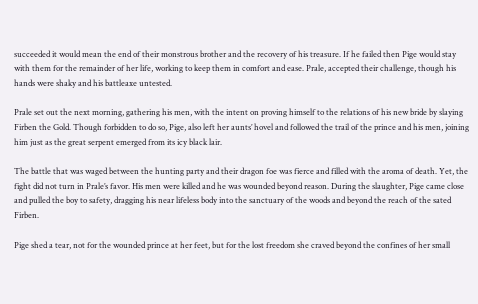succeeded it would mean the end of their monstrous brother and the recovery of his treasure. If he failed then Pige would stay with them for the remainder of her life, working to keep them in comfort and ease. Prale, accepted their challenge, though his hands were shaky and his battleaxe untested.

Prale set out the next morning, gathering his men, with the intent on proving himself to the relations of his new bride by slaying Firben the Gold. Though forbidden to do so, Pige, also left her aunts’ hovel and followed the trail of the prince and his men, joining him just as the great serpent emerged from its icy black lair.

The battle that was waged between the hunting party and their dragon foe was fierce and filled with the aroma of death. Yet, the fight did not turn in Prale’s favor. His men were killed and he was wounded beyond reason. During the slaughter, Pige came close and pulled the boy to safety, dragging his near lifeless body into the sanctuary of the woods and beyond the reach of the sated Firben.

Pige shed a tear, not for the wounded prince at her feet, but for the lost freedom she craved beyond the confines of her small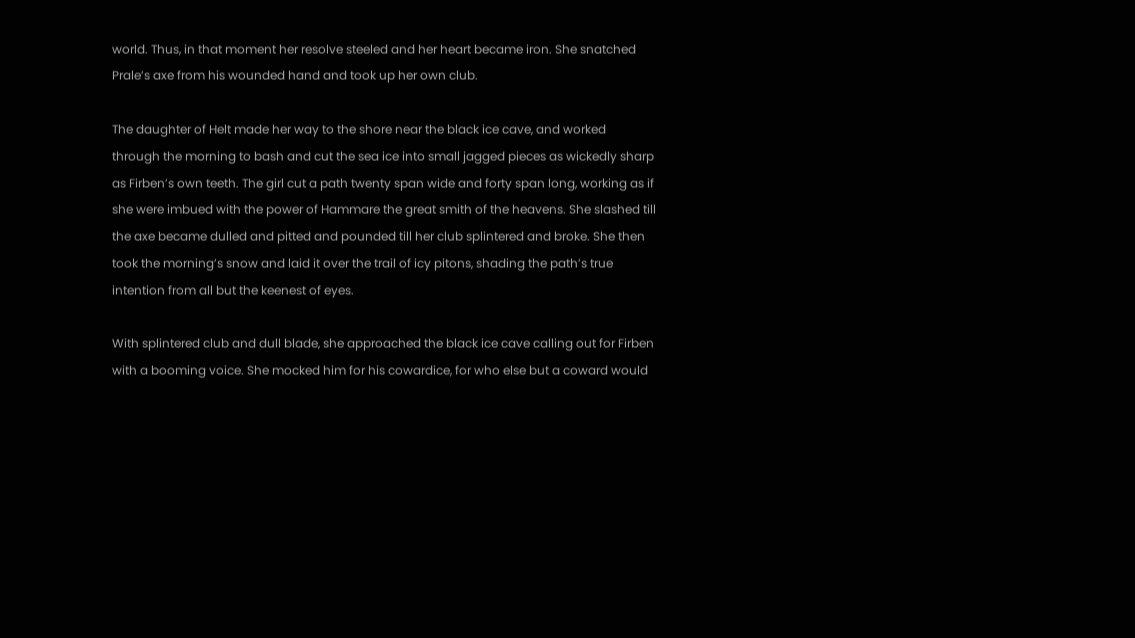world. Thus, in that moment her resolve steeled and her heart became iron. She snatched Prale’s axe from his wounded hand and took up her own club.

The daughter of Helt made her way to the shore near the black ice cave, and worked through the morning to bash and cut the sea ice into small jagged pieces as wickedly sharp as Firben’s own teeth. The girl cut a path twenty span wide and forty span long, working as if she were imbued with the power of Hammare the great smith of the heavens. She slashed till the axe became dulled and pitted and pounded till her club splintered and broke. She then took the morning’s snow and laid it over the trail of icy pitons, shading the path’s true intention from all but the keenest of eyes.

With splintered club and dull blade, she approached the black ice cave calling out for Firben with a booming voice. She mocked him for his cowardice, for who else but a coward would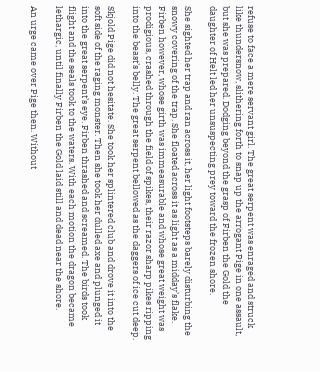refuse to face a mere servant girl. The great serpent was enraged and struck like thundersnow, slithering forth to snap up the arrogant Pige in one assault, but she was prepared. Dodging beyond the grasp of Firben the Gold the daughter of Helt led her unsuspecting prey toward the frozen shore.

She sighted her trap and ran across it, her light footsteps barely disturbing the snowy covering of the trap. She floated across it as light as a midday’s flake. Firben however, whose girth was immeasurable and whose great weight was prodigious, crashed through the field of spikes, their razor sharp pikes ripping into the beast’s belly. The great serpent bellowed as the daggers of ice cut deep.

Skjold Pige did not hesitate. She took her splintered club and drove it into the soft side of the raging monster. Then she took her dulled axe and plunged it into the great serpent’s eye. Firben thrashed and screamed. The birds took flight and the seals took to the waters. With each motion the dragon became lethargic, until finally Firben the Gold laid still and dead near the shore.

An urge came over Pige then. Without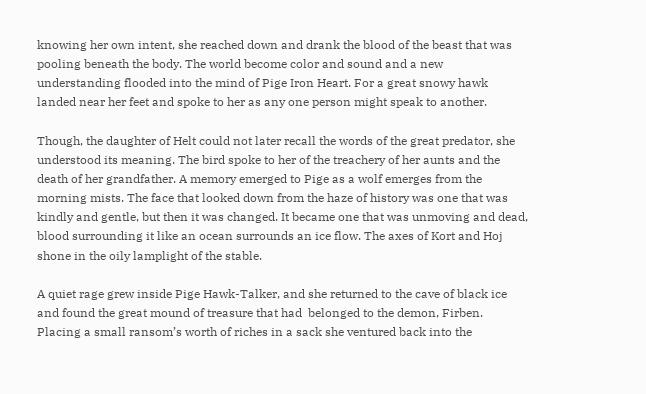knowing her own intent, she reached down and drank the blood of the beast that was pooling beneath the body. The world become color and sound and a new understanding flooded into the mind of Pige Iron Heart. For a great snowy hawk landed near her feet and spoke to her as any one person might speak to another.

Though, the daughter of Helt could not later recall the words of the great predator, she understood its meaning. The bird spoke to her of the treachery of her aunts and the death of her grandfather. A memory emerged to Pige as a wolf emerges from the morning mists. The face that looked down from the haze of history was one that was kindly and gentle, but then it was changed. It became one that was unmoving and dead, blood surrounding it like an ocean surrounds an ice flow. The axes of Kort and Hoj shone in the oily lamplight of the stable.

A quiet rage grew inside Pige Hawk-Talker, and she returned to the cave of black ice and found the great mound of treasure that had  belonged to the demon, Firben. Placing a small ransom’s worth of riches in a sack she ventured back into the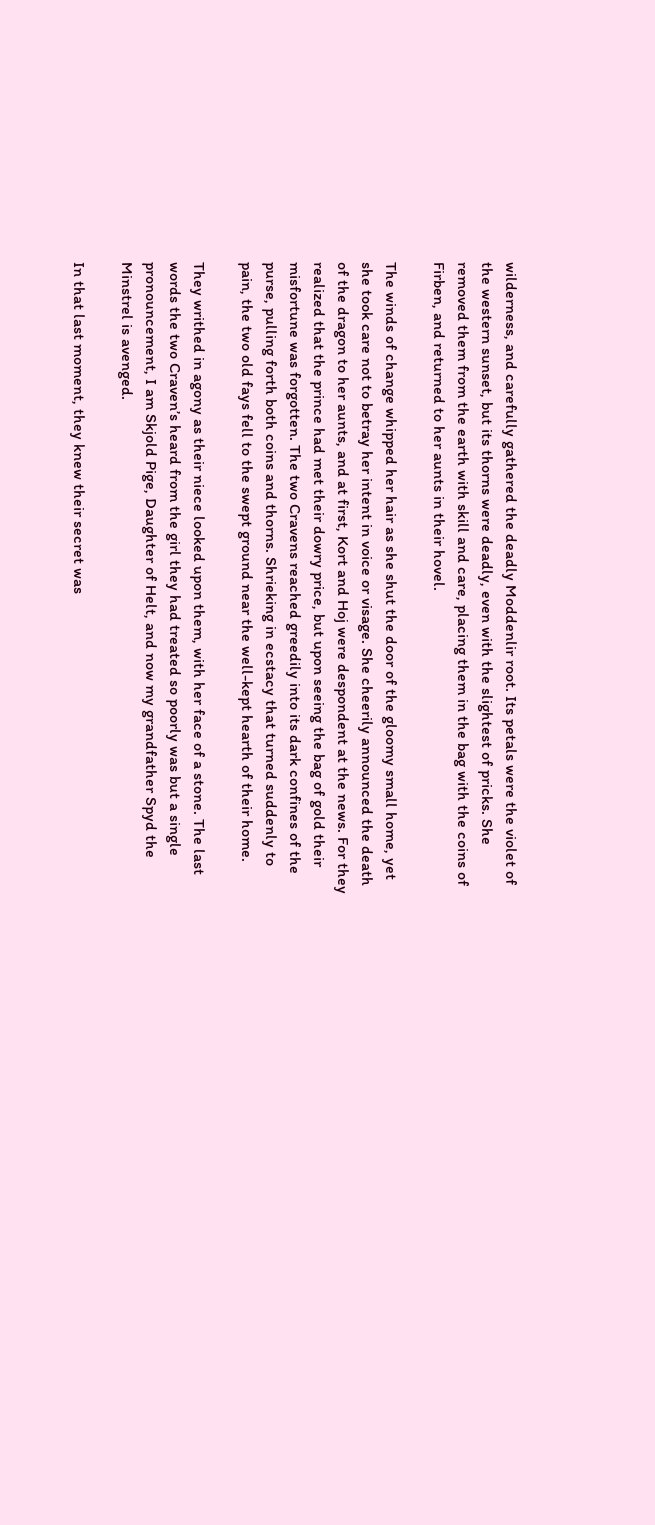wilderness, and carefully gathered the deadly Moddenlir root. Its petals were the violet of the western sunset, but its thorns were deadly, even with the slightest of pricks. She removed them from the earth with skill and care, placing them in the bag with the coins of Firben, and returned to her aunts in their hovel.

The winds of change whipped her hair as she shut the door of the gloomy small home, yet she took care not to betray her intent in voice or visage. She cheerily announced the death of the dragon to her aunts, and at first, Kort and Hoj were despondent at the news. For they realized that the prince had met their dowry price, but upon seeing the bag of gold their misfortune was forgotten. The two Cravens reached greedily into its dark confines of the purse, pulling forth both coins and thorns. Shrieking in ecstacy that turned suddenly to pain, the two old fays fell to the swept ground near the well-kept hearth of their home.

They writhed in agony as their niece looked upon them, with her face of a stone. The last words the two Craven’s heard from the girl they had treated so poorly was but a single pronouncement, I am Skjold Pige, Daughter of Helt, and now my grandfather Spyd the Minstrel is avenged.

In that last moment, they knew their secret was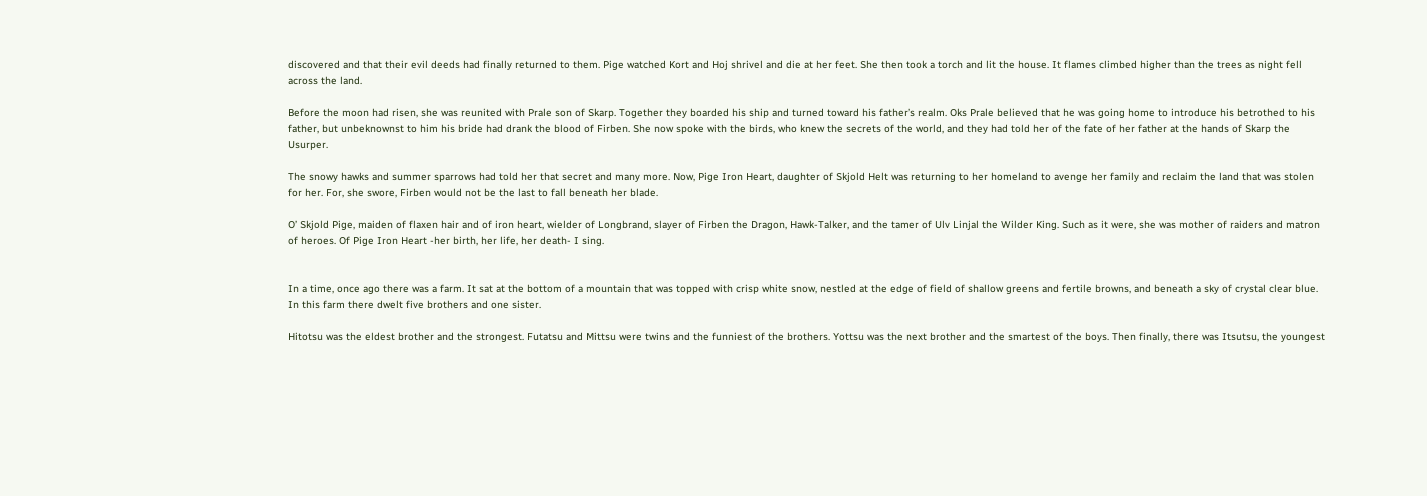discovered and that their evil deeds had finally returned to them. Pige watched Kort and Hoj shrivel and die at her feet. She then took a torch and lit the house. It flames climbed higher than the trees as night fell across the land.

Before the moon had risen, she was reunited with Prale son of Skarp. Together they boarded his ship and turned toward his father’s realm. Oks Prale believed that he was going home to introduce his betrothed to his father, but unbeknownst to him his bride had drank the blood of Firben. She now spoke with the birds, who knew the secrets of the world, and they had told her of the fate of her father at the hands of Skarp the Usurper.

The snowy hawks and summer sparrows had told her that secret and many more. Now, Pige Iron Heart, daughter of Skjold Helt was returning to her homeland to avenge her family and reclaim the land that was stolen for her. For, she swore, Firben would not be the last to fall beneath her blade.

O’ Skjold Pige, maiden of flaxen hair and of iron heart, wielder of Longbrand, slayer of Firben the Dragon, Hawk-Talker, and the tamer of Ulv Linjal the Wilder King. Such as it were, she was mother of raiders and matron of heroes. Of Pige Iron Heart -her birth, her life, her death- I sing.


In a time, once ago there was a farm. It sat at the bottom of a mountain that was topped with crisp white snow, nestled at the edge of field of shallow greens and fertile browns, and beneath a sky of crystal clear blue. In this farm there dwelt five brothers and one sister.

Hitotsu was the eldest brother and the strongest. Futatsu and Mittsu were twins and the funniest of the brothers. Yottsu was the next brother and the smartest of the boys. Then finally, there was Itsutsu, the youngest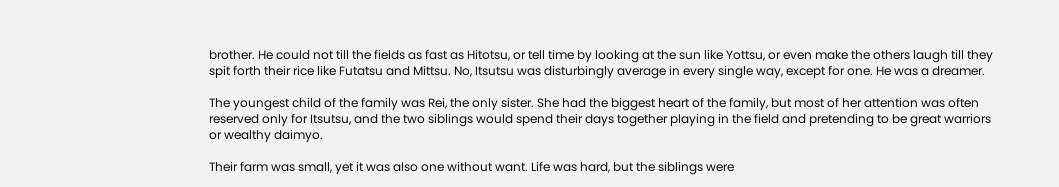brother. He could not till the fields as fast as Hitotsu, or tell time by looking at the sun like Yottsu, or even make the others laugh till they spit forth their rice like Futatsu and Mittsu. No, Itsutsu was disturbingly average in every single way, except for one. He was a dreamer.

The youngest child of the family was Rei, the only sister. She had the biggest heart of the family, but most of her attention was often reserved only for Itsutsu, and the two siblings would spend their days together playing in the field and pretending to be great warriors or wealthy daimyo.

Their farm was small, yet it was also one without want. Life was hard, but the siblings were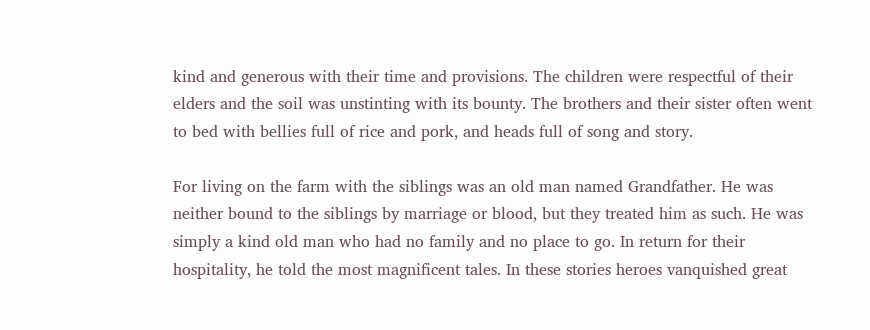kind and generous with their time and provisions. The children were respectful of their elders and the soil was unstinting with its bounty. The brothers and their sister often went to bed with bellies full of rice and pork, and heads full of song and story.

For living on the farm with the siblings was an old man named Grandfather. He was neither bound to the siblings by marriage or blood, but they treated him as such. He was simply a kind old man who had no family and no place to go. In return for their hospitality, he told the most magnificent tales. In these stories heroes vanquished great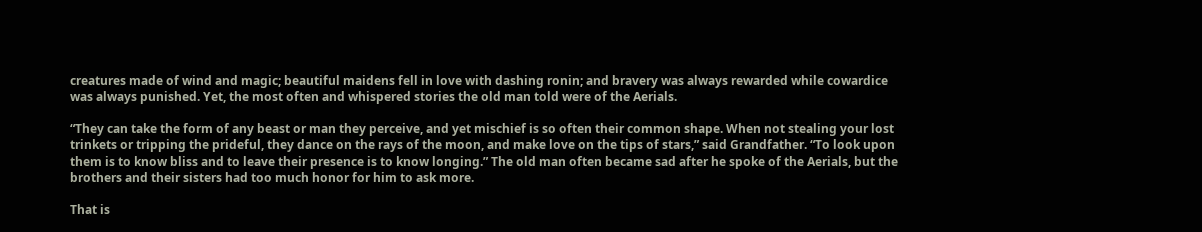creatures made of wind and magic; beautiful maidens fell in love with dashing ronin; and bravery was always rewarded while cowardice was always punished. Yet, the most often and whispered stories the old man told were of the Aerials.

“They can take the form of any beast or man they perceive, and yet mischief is so often their common shape. When not stealing your lost trinkets or tripping the prideful, they dance on the rays of the moon, and make love on the tips of stars,” said Grandfather. “To look upon them is to know bliss and to leave their presence is to know longing.” The old man often became sad after he spoke of the Aerials, but the brothers and their sisters had too much honor for him to ask more.

That is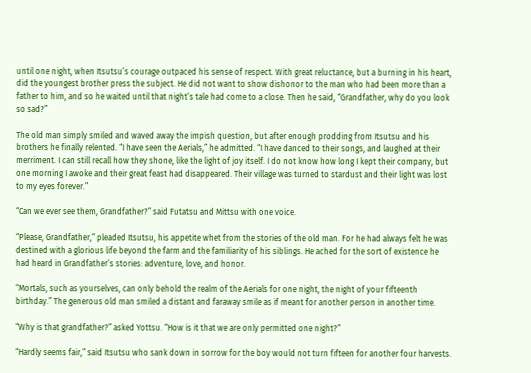until one night, when Itsutsu’s courage outpaced his sense of respect. With great reluctance, but a burning in his heart, did the youngest brother press the subject. He did not want to show dishonor to the man who had been more than a father to him, and so he waited until that night’s tale had come to a close. Then he said, “Grandfather, why do you look so sad?”

The old man simply smiled and waved away the impish question, but after enough prodding from Itsutsu and his brothers he finally relented. “I have seen the Aerials,” he admitted. “I have danced to their songs, and laughed at their merriment. I can still recall how they shone, like the light of joy itself. I do not know how long I kept their company, but one morning I awoke and their great feast had disappeared. Their village was turned to stardust and their light was lost to my eyes forever.”

“Can we ever see them, Grandfather?” said Futatsu and Mittsu with one voice.

“Please, Grandfather,” pleaded Itsutsu, his appetite whet from the stories of the old man. For he had always felt he was destined with a glorious life beyond the farm and the familiarity of his siblings. He ached for the sort of existence he had heard in Grandfather’s stories: adventure, love, and honor.

“Mortals, such as yourselves, can only behold the realm of the Aerials for one night, the night of your fifteenth birthday.” The generous old man smiled a distant and faraway smile as if meant for another person in another time.

“Why is that grandfather?” asked Yottsu. “How is it that we are only permitted one night?”

“Hardly seems fair,” said Itsutsu who sank down in sorrow for the boy would not turn fifteen for another four harvests.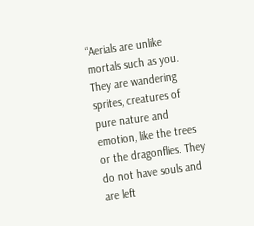“Aerials are unlike mortals such as you. They are wandering sprites, creatures of pure nature and emotion, like the trees or the dragonflies. They do not have souls and are left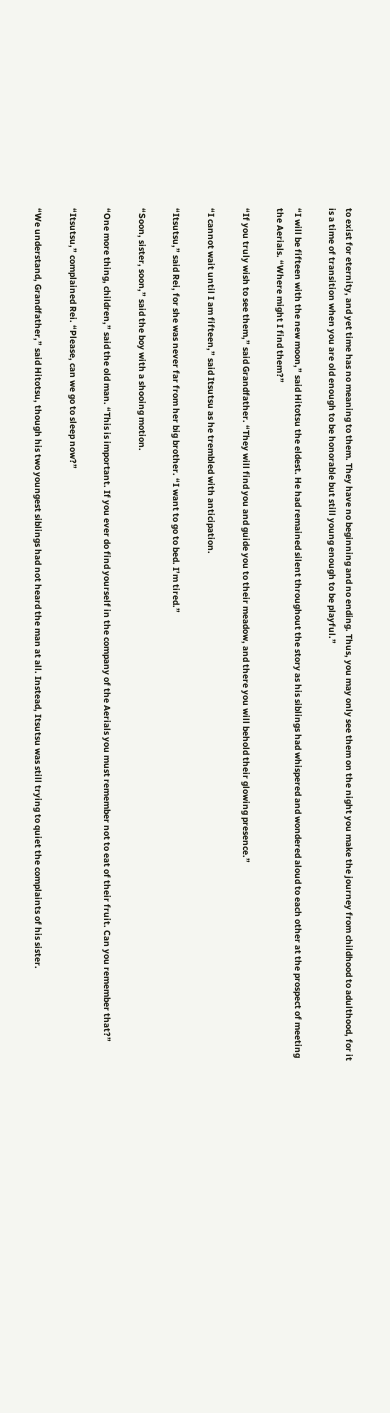to exist for eternity, and yet time has no meaning to them. They have no beginning and no ending. Thus, you may only see them on the night you make the journey from childhood to adulthood, for it is a time of transition when you are old enough to be honorable but still young enough to be playful.”

“I will be fifteen with the new moon,” said Hitotsu the eldest. He had remained silent throughout the story as his siblings had whispered and wondered aloud to each other at the prospect of meeting the Aerials. “Where might I find them?”

“If you truly wish to see them,” said Grandfather. “They will find you and guide you to their meadow, and there you will behold their glowing presence.”

“I cannot wait until I am fifteen,” said Itsutsu as he trembled with anticipation.

“Itsutsu,” said Rei, for she was never far from her big brother. “I want to go to bed. I’m tired.”

“Soon, sister, soon,” said the boy with a shooing motion.

“One more thing, children,” said the old man. “This is important. If you ever do find yourself in the company of the Aerials you must remember not to eat of their fruit. Can you remember that?”

“Itsutsu,” complained Rei. “Please, can we go to sleep now?”

“We understand, Grandfather,” said Hitotsu, though his two youngest siblings had not heard the man at all. Instead, Itsutsu was still trying to quiet the complaints of his sister.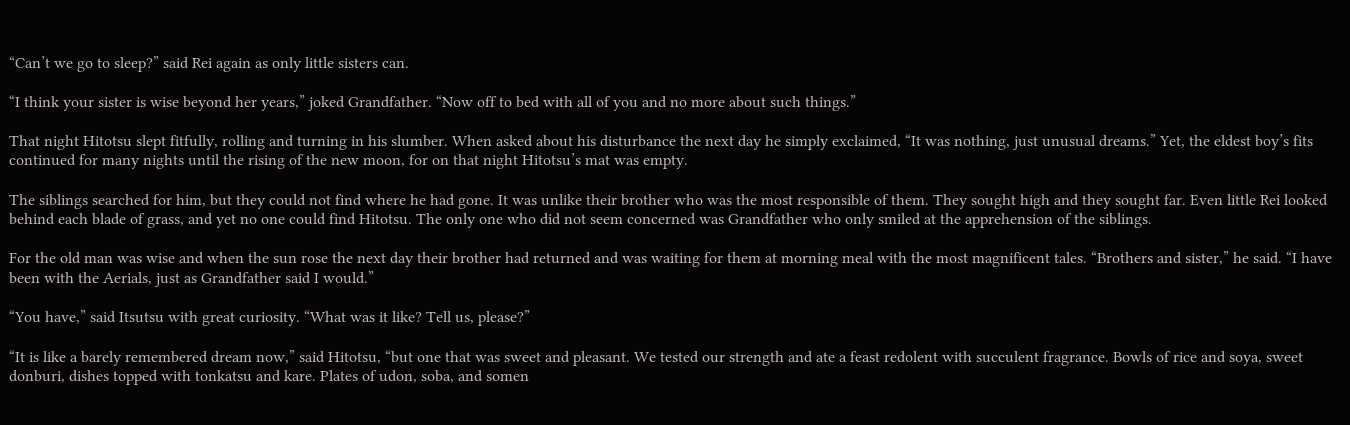“Can’t we go to sleep?” said Rei again as only little sisters can.

“I think your sister is wise beyond her years,” joked Grandfather. “Now off to bed with all of you and no more about such things.”

That night Hitotsu slept fitfully, rolling and turning in his slumber. When asked about his disturbance the next day he simply exclaimed, “It was nothing, just unusual dreams.” Yet, the eldest boy’s fits continued for many nights until the rising of the new moon, for on that night Hitotsu’s mat was empty.

The siblings searched for him, but they could not find where he had gone. It was unlike their brother who was the most responsible of them. They sought high and they sought far. Even little Rei looked behind each blade of grass, and yet no one could find Hitotsu. The only one who did not seem concerned was Grandfather who only smiled at the apprehension of the siblings.

For the old man was wise and when the sun rose the next day their brother had returned and was waiting for them at morning meal with the most magnificent tales. “Brothers and sister,” he said. “I have been with the Aerials, just as Grandfather said I would.”

“You have,” said Itsutsu with great curiosity. “What was it like? Tell us, please?”

“It is like a barely remembered dream now,” said Hitotsu, “but one that was sweet and pleasant. We tested our strength and ate a feast redolent with succulent fragrance. Bowls of rice and soya, sweet donburi, dishes topped with tonkatsu and kare. Plates of udon, soba, and somen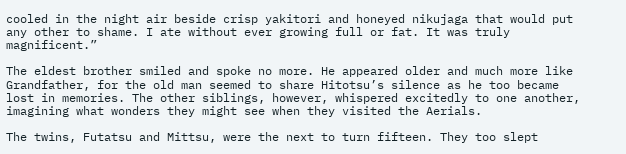cooled in the night air beside crisp yakitori and honeyed nikujaga that would put any other to shame. I ate without ever growing full or fat. It was truly magnificent.”

The eldest brother smiled and spoke no more. He appeared older and much more like Grandfather, for the old man seemed to share Hitotsu’s silence as he too became lost in memories. The other siblings, however, whispered excitedly to one another, imagining what wonders they might see when they visited the Aerials.

The twins, Futatsu and Mittsu, were the next to turn fifteen. They too slept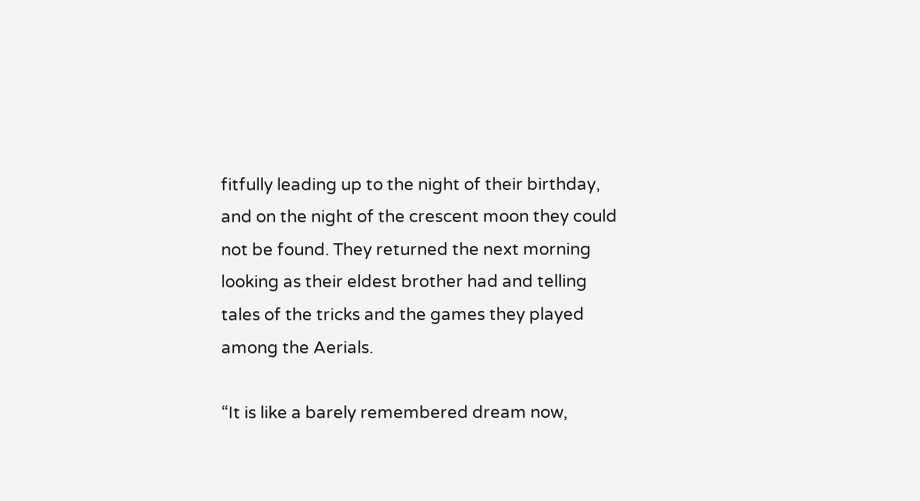fitfully leading up to the night of their birthday, and on the night of the crescent moon they could not be found. They returned the next morning looking as their eldest brother had and telling tales of the tricks and the games they played among the Aerials.

“It is like a barely remembered dream now,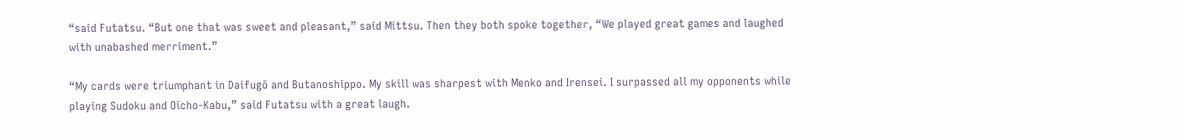“said Futatsu. “But one that was sweet and pleasant,” said Mittsu. Then they both spoke together, “We played great games and laughed with unabashed merriment.”

“My cards were triumphant in Daifugō and Butanoshippo. My skill was sharpest with Menko and Irensei. I surpassed all my opponents while playing Sudoku and Oicho-Kabu,” said Futatsu with a great laugh.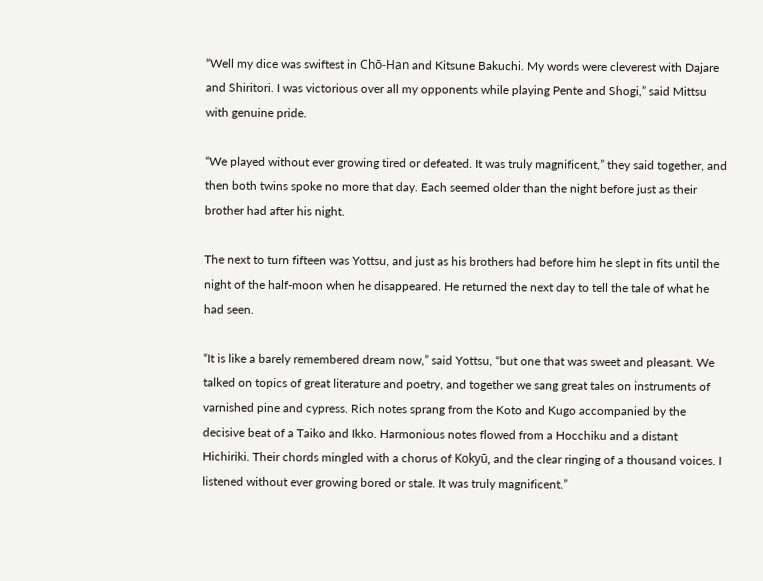“Well my dice was swiftest in Chō-Han and Kitsune Bakuchi. My words were cleverest with Dajare and Shiritori. I was victorious over all my opponents while playing Pente and Shogi,” said Mittsu with genuine pride.

“We played without ever growing tired or defeated. It was truly magnificent,” they said together, and then both twins spoke no more that day. Each seemed older than the night before just as their brother had after his night.

The next to turn fifteen was Yottsu, and just as his brothers had before him he slept in fits until the night of the half-moon when he disappeared. He returned the next day to tell the tale of what he had seen.

“It is like a barely remembered dream now,” said Yottsu, “but one that was sweet and pleasant. We talked on topics of great literature and poetry, and together we sang great tales on instruments of varnished pine and cypress. Rich notes sprang from the Koto and Kugo accompanied by the decisive beat of a Taiko and Ikko. Harmonious notes flowed from a Hocchiku and a distant Hichiriki. Their chords mingled with a chorus of Kokyū, and the clear ringing of a thousand voices. I listened without ever growing bored or stale. It was truly magnificent.”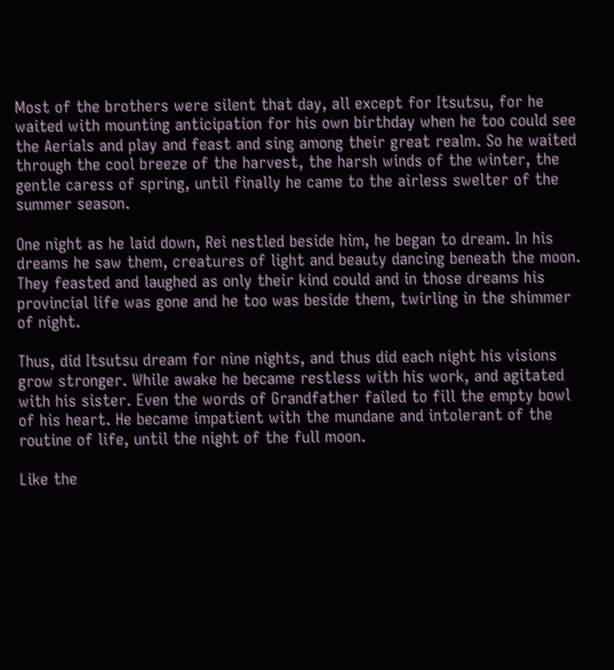Most of the brothers were silent that day, all except for Itsutsu, for he waited with mounting anticipation for his own birthday when he too could see the Aerials and play and feast and sing among their great realm. So he waited through the cool breeze of the harvest, the harsh winds of the winter, the gentle caress of spring, until finally he came to the airless swelter of the summer season.

One night as he laid down, Rei nestled beside him, he began to dream. In his dreams he saw them, creatures of light and beauty dancing beneath the moon. They feasted and laughed as only their kind could and in those dreams his provincial life was gone and he too was beside them, twirling in the shimmer of night.

Thus, did Itsutsu dream for nine nights, and thus did each night his visions grow stronger. While awake he became restless with his work, and agitated with his sister. Even the words of Grandfather failed to fill the empty bowl of his heart. He became impatient with the mundane and intolerant of the routine of life, until the night of the full moon.

Like the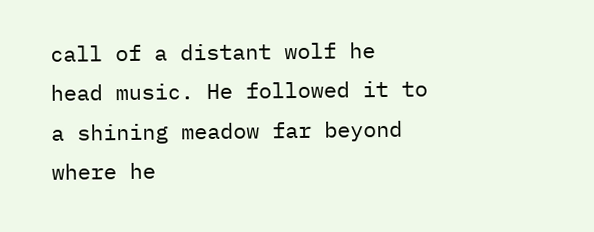call of a distant wolf he head music. He followed it to a shining meadow far beyond where he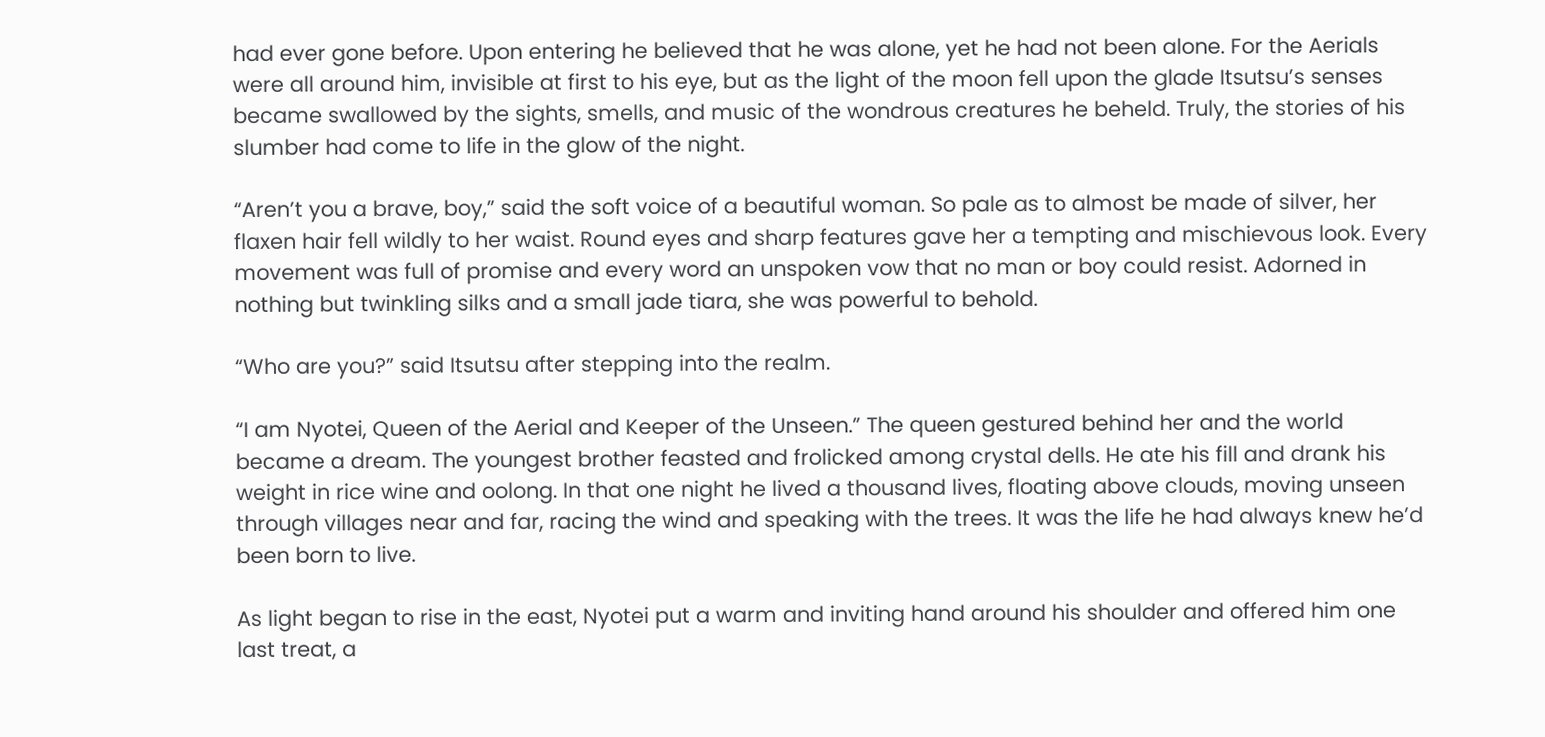had ever gone before. Upon entering he believed that he was alone, yet he had not been alone. For the Aerials were all around him, invisible at first to his eye, but as the light of the moon fell upon the glade Itsutsu’s senses became swallowed by the sights, smells, and music of the wondrous creatures he beheld. Truly, the stories of his slumber had come to life in the glow of the night.

“Aren’t you a brave, boy,” said the soft voice of a beautiful woman. So pale as to almost be made of silver, her flaxen hair fell wildly to her waist. Round eyes and sharp features gave her a tempting and mischievous look. Every movement was full of promise and every word an unspoken vow that no man or boy could resist. Adorned in nothing but twinkling silks and a small jade tiara, she was powerful to behold.

“Who are you?” said Itsutsu after stepping into the realm.

“I am Nyotei, Queen of the Aerial and Keeper of the Unseen.” The queen gestured behind her and the world became a dream. The youngest brother feasted and frolicked among crystal dells. He ate his fill and drank his weight in rice wine and oolong. In that one night he lived a thousand lives, floating above clouds, moving unseen through villages near and far, racing the wind and speaking with the trees. It was the life he had always knew he’d been born to live.

As light began to rise in the east, Nyotei put a warm and inviting hand around his shoulder and offered him one last treat, a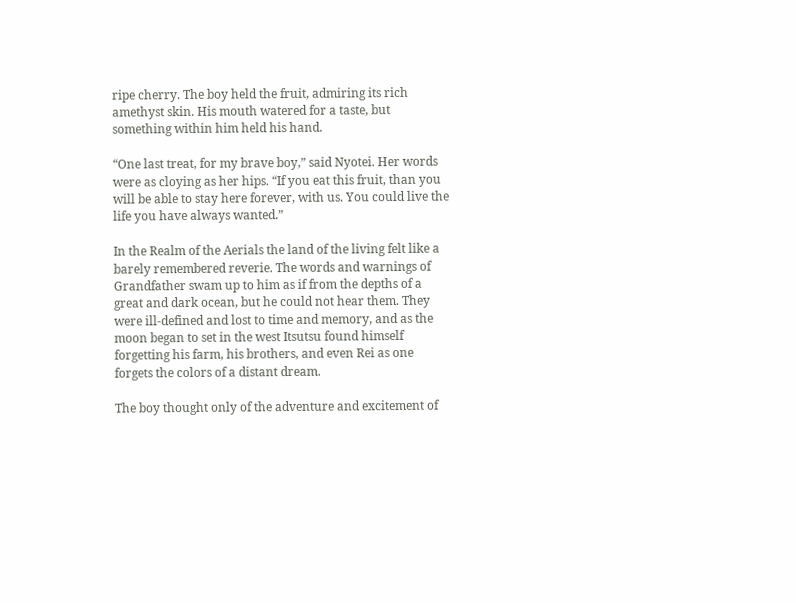ripe cherry. The boy held the fruit, admiring its rich amethyst skin. His mouth watered for a taste, but something within him held his hand.

“One last treat, for my brave boy,” said Nyotei. Her words were as cloying as her hips. “If you eat this fruit, than you will be able to stay here forever, with us. You could live the life you have always wanted.”

In the Realm of the Aerials the land of the living felt like a barely remembered reverie. The words and warnings of Grandfather swam up to him as if from the depths of a great and dark ocean, but he could not hear them. They were ill-defined and lost to time and memory, and as the moon began to set in the west Itsutsu found himself forgetting his farm, his brothers, and even Rei as one forgets the colors of a distant dream.

The boy thought only of the adventure and excitement of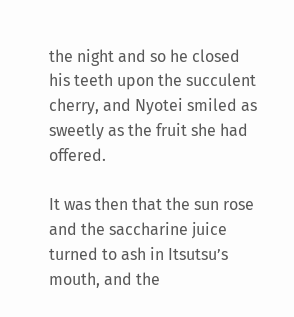the night and so he closed his teeth upon the succulent cherry, and Nyotei smiled as sweetly as the fruit she had offered.

It was then that the sun rose and the saccharine juice turned to ash in Itsutsu’s mouth, and the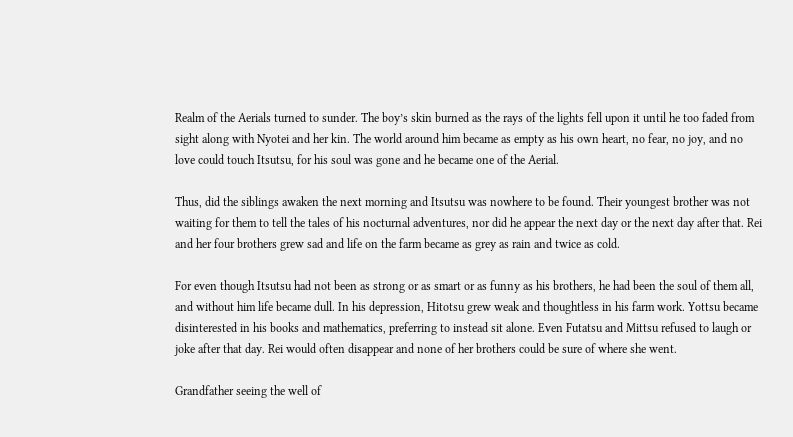Realm of the Aerials turned to sunder. The boy’s skin burned as the rays of the lights fell upon it until he too faded from sight along with Nyotei and her kin. The world around him became as empty as his own heart, no fear, no joy, and no love could touch Itsutsu, for his soul was gone and he became one of the Aerial.

Thus, did the siblings awaken the next morning and Itsutsu was nowhere to be found. Their youngest brother was not waiting for them to tell the tales of his nocturnal adventures, nor did he appear the next day or the next day after that. Rei and her four brothers grew sad and life on the farm became as grey as rain and twice as cold.

For even though Itsutsu had not been as strong or as smart or as funny as his brothers, he had been the soul of them all, and without him life became dull. In his depression, Hitotsu grew weak and thoughtless in his farm work. Yottsu became disinterested in his books and mathematics, preferring to instead sit alone. Even Futatsu and Mittsu refused to laugh or joke after that day. Rei would often disappear and none of her brothers could be sure of where she went.

Grandfather seeing the well of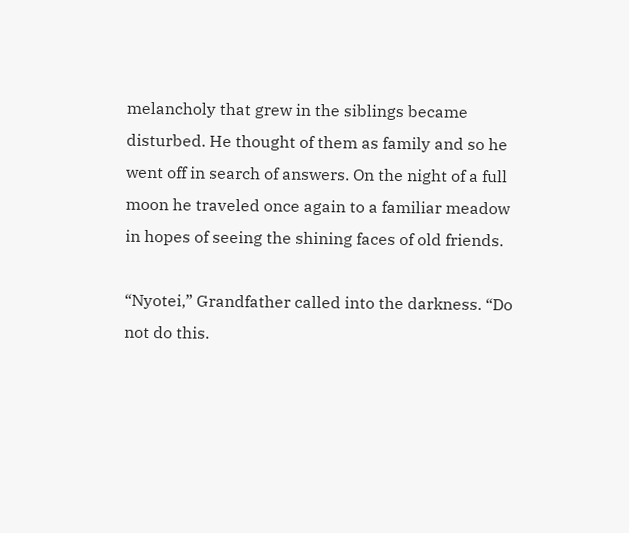melancholy that grew in the siblings became disturbed. He thought of them as family and so he went off in search of answers. On the night of a full moon he traveled once again to a familiar meadow in hopes of seeing the shining faces of old friends.

“Nyotei,” Grandfather called into the darkness. “Do not do this.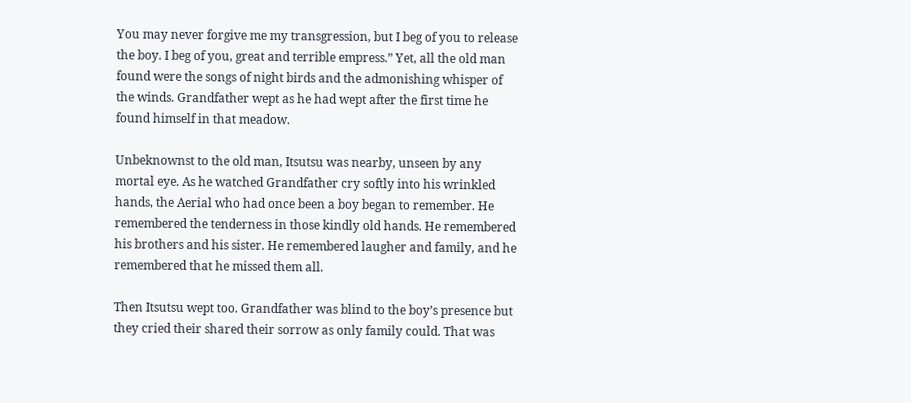You may never forgive me my transgression, but I beg of you to release the boy. I beg of you, great and terrible empress.” Yet, all the old man found were the songs of night birds and the admonishing whisper of the winds. Grandfather wept as he had wept after the first time he found himself in that meadow.

Unbeknownst to the old man, Itsutsu was nearby, unseen by any mortal eye. As he watched Grandfather cry softly into his wrinkled hands, the Aerial who had once been a boy began to remember. He remembered the tenderness in those kindly old hands. He remembered his brothers and his sister. He remembered laugher and family, and he remembered that he missed them all.

Then Itsutsu wept too. Grandfather was blind to the boy’s presence but they cried their shared their sorrow as only family could. That was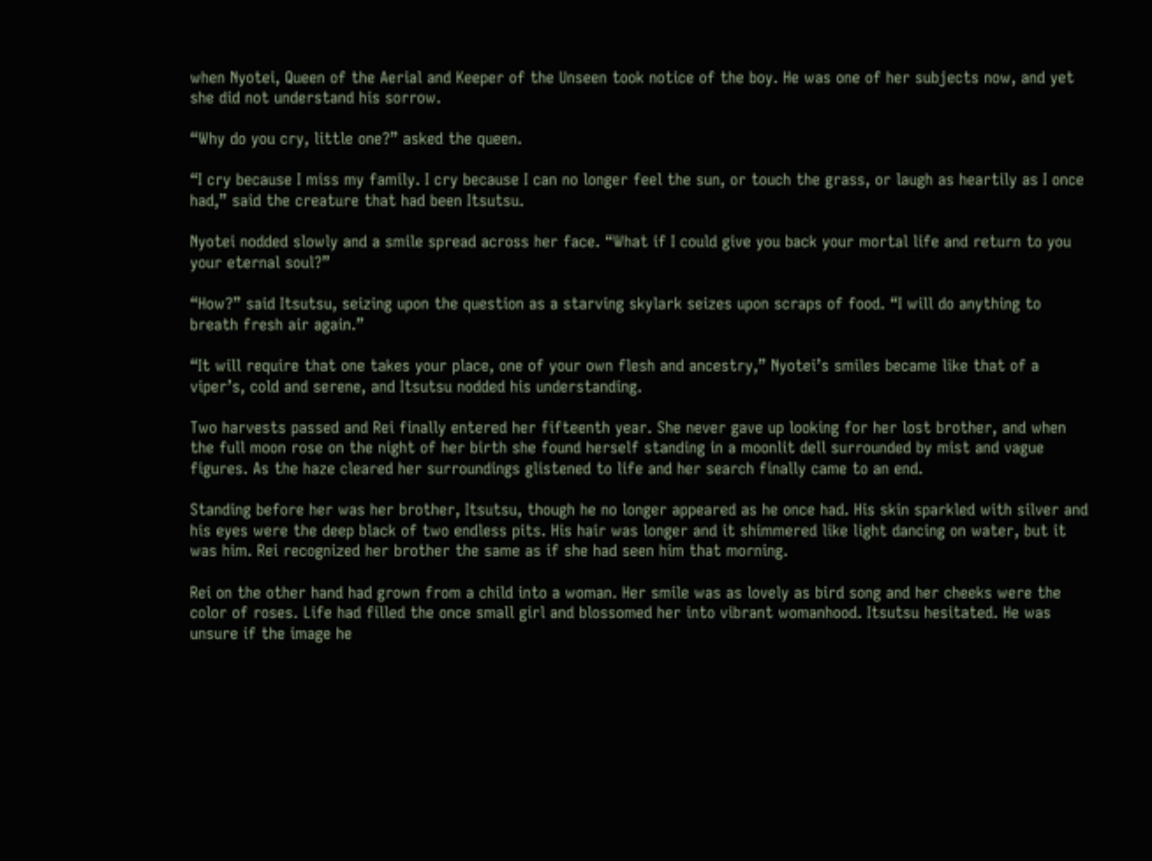when Nyotei, Queen of the Aerial and Keeper of the Unseen took notice of the boy. He was one of her subjects now, and yet she did not understand his sorrow.

“Why do you cry, little one?” asked the queen.

“I cry because I miss my family. I cry because I can no longer feel the sun, or touch the grass, or laugh as heartily as I once had,” said the creature that had been Itsutsu.

Nyotei nodded slowly and a smile spread across her face. “What if I could give you back your mortal life and return to you your eternal soul?”

“How?” said Itsutsu, seizing upon the question as a starving skylark seizes upon scraps of food. “I will do anything to breath fresh air again.”

“It will require that one takes your place, one of your own flesh and ancestry,” Nyotei’s smiles became like that of a viper’s, cold and serene, and Itsutsu nodded his understanding.

Two harvests passed and Rei finally entered her fifteenth year. She never gave up looking for her lost brother, and when the full moon rose on the night of her birth she found herself standing in a moonlit dell surrounded by mist and vague figures. As the haze cleared her surroundings glistened to life and her search finally came to an end.

Standing before her was her brother, Itsutsu, though he no longer appeared as he once had. His skin sparkled with silver and his eyes were the deep black of two endless pits. His hair was longer and it shimmered like light dancing on water, but it was him. Rei recognized her brother the same as if she had seen him that morning.

Rei on the other hand had grown from a child into a woman. Her smile was as lovely as bird song and her cheeks were the color of roses. Life had filled the once small girl and blossomed her into vibrant womanhood. Itsutsu hesitated. He was unsure if the image he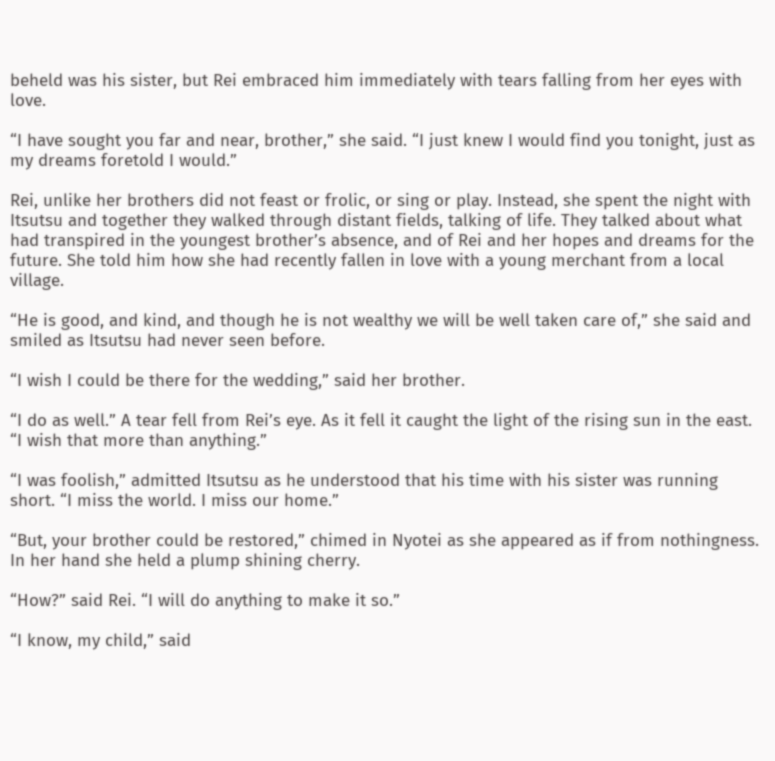beheld was his sister, but Rei embraced him immediately with tears falling from her eyes with love.

“I have sought you far and near, brother,” she said. “I just knew I would find you tonight, just as my dreams foretold I would.”

Rei, unlike her brothers did not feast or frolic, or sing or play. Instead, she spent the night with Itsutsu and together they walked through distant fields, talking of life. They talked about what had transpired in the youngest brother’s absence, and of Rei and her hopes and dreams for the future. She told him how she had recently fallen in love with a young merchant from a local village.

“He is good, and kind, and though he is not wealthy we will be well taken care of,” she said and smiled as Itsutsu had never seen before.

“I wish I could be there for the wedding,” said her brother.

“I do as well.” A tear fell from Rei’s eye. As it fell it caught the light of the rising sun in the east. “I wish that more than anything.”

“I was foolish,” admitted Itsutsu as he understood that his time with his sister was running short. “I miss the world. I miss our home.”

“But, your brother could be restored,” chimed in Nyotei as she appeared as if from nothingness. In her hand she held a plump shining cherry.

“How?” said Rei. “I will do anything to make it so.”

“I know, my child,” said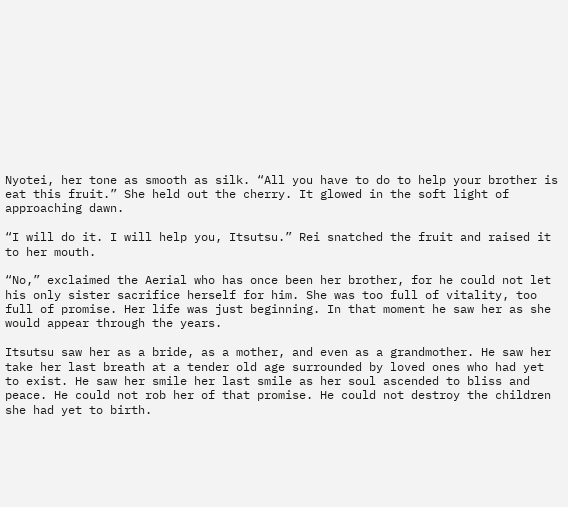Nyotei, her tone as smooth as silk. “All you have to do to help your brother is eat this fruit.” She held out the cherry. It glowed in the soft light of approaching dawn.

“I will do it. I will help you, Itsutsu.” Rei snatched the fruit and raised it to her mouth.

“No,” exclaimed the Aerial who has once been her brother, for he could not let his only sister sacrifice herself for him. She was too full of vitality, too full of promise. Her life was just beginning. In that moment he saw her as she would appear through the years.

Itsutsu saw her as a bride, as a mother, and even as a grandmother. He saw her take her last breath at a tender old age surrounded by loved ones who had yet to exist. He saw her smile her last smile as her soul ascended to bliss and peace. He could not rob her of that promise. He could not destroy the children she had yet to birth.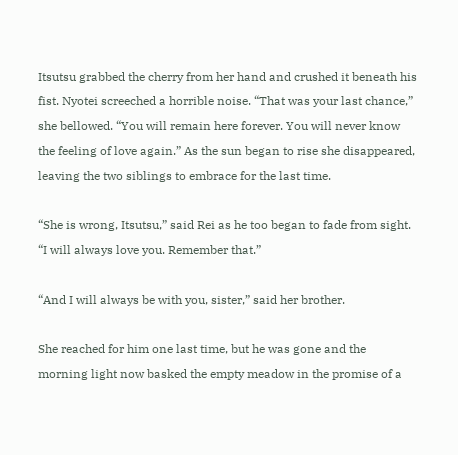Itsutsu grabbed the cherry from her hand and crushed it beneath his fist. Nyotei screeched a horrible noise. “That was your last chance,” she bellowed. “You will remain here forever. You will never know the feeling of love again.” As the sun began to rise she disappeared, leaving the two siblings to embrace for the last time.

“She is wrong, Itsutsu,” said Rei as he too began to fade from sight. “I will always love you. Remember that.”

“And I will always be with you, sister,” said her brother.

She reached for him one last time, but he was gone and the morning light now basked the empty meadow in the promise of a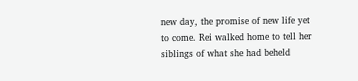new day, the promise of new life yet to come. Rei walked home to tell her siblings of what she had beheld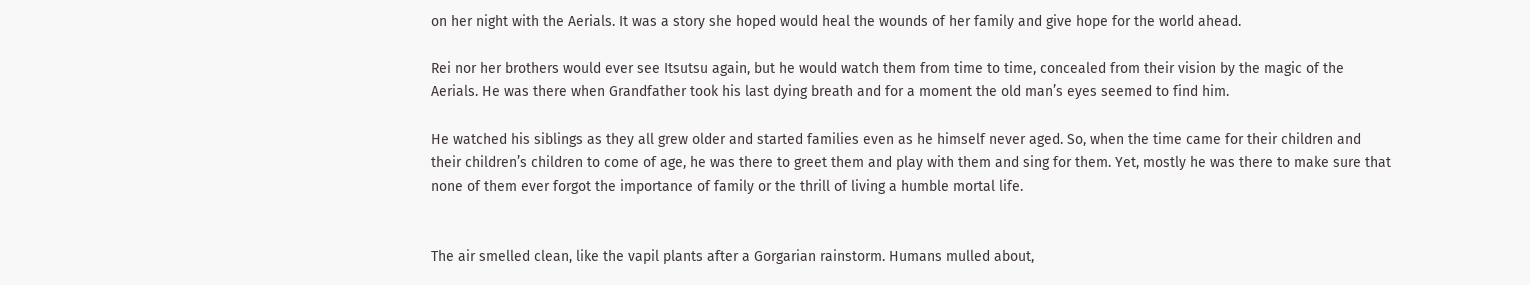on her night with the Aerials. It was a story she hoped would heal the wounds of her family and give hope for the world ahead.

Rei nor her brothers would ever see Itsutsu again, but he would watch them from time to time, concealed from their vision by the magic of the Aerials. He was there when Grandfather took his last dying breath and for a moment the old man’s eyes seemed to find him.

He watched his siblings as they all grew older and started families even as he himself never aged. So, when the time came for their children and their children’s children to come of age, he was there to greet them and play with them and sing for them. Yet, mostly he was there to make sure that none of them ever forgot the importance of family or the thrill of living a humble mortal life.


The air smelled clean, like the vapil plants after a Gorgarian rainstorm. Humans mulled about,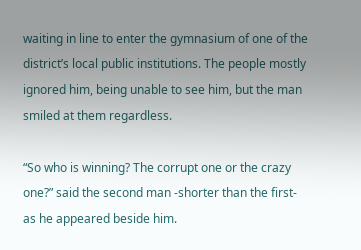waiting in line to enter the gymnasium of one of the district’s local public institutions. The people mostly ignored him, being unable to see him, but the man smiled at them regardless.

“So who is winning? The corrupt one or the crazy one?” said the second man -shorter than the first- as he appeared beside him.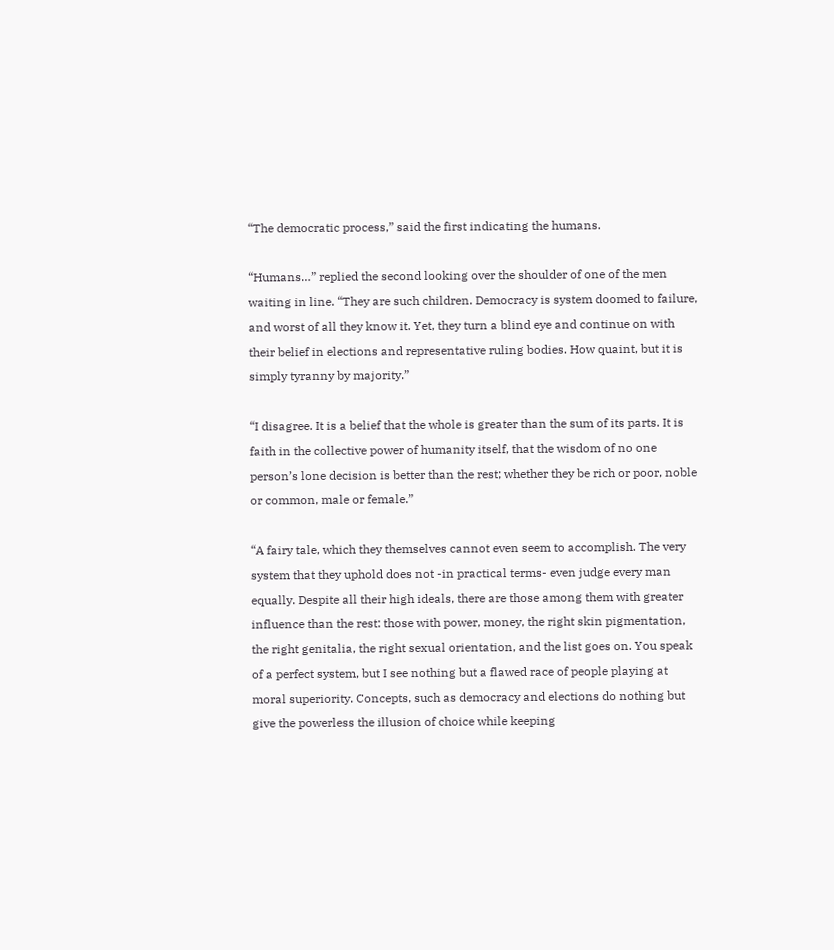“The democratic process,” said the first indicating the humans.

“Humans…” replied the second looking over the shoulder of one of the men waiting in line. “They are such children. Democracy is system doomed to failure, and worst of all they know it. Yet, they turn a blind eye and continue on with their belief in elections and representative ruling bodies. How quaint, but it is simply tyranny by majority.”

“I disagree. It is a belief that the whole is greater than the sum of its parts. It is faith in the collective power of humanity itself, that the wisdom of no one person’s lone decision is better than the rest; whether they be rich or poor, noble or common, male or female.”

“A fairy tale, which they themselves cannot even seem to accomplish. The very system that they uphold does not -in practical terms- even judge every man equally. Despite all their high ideals, there are those among them with greater influence than the rest: those with power, money, the right skin pigmentation, the right genitalia, the right sexual orientation, and the list goes on. You speak of a perfect system, but I see nothing but a flawed race of people playing at moral superiority. Concepts, such as democracy and elections do nothing but give the powerless the illusion of choice while keeping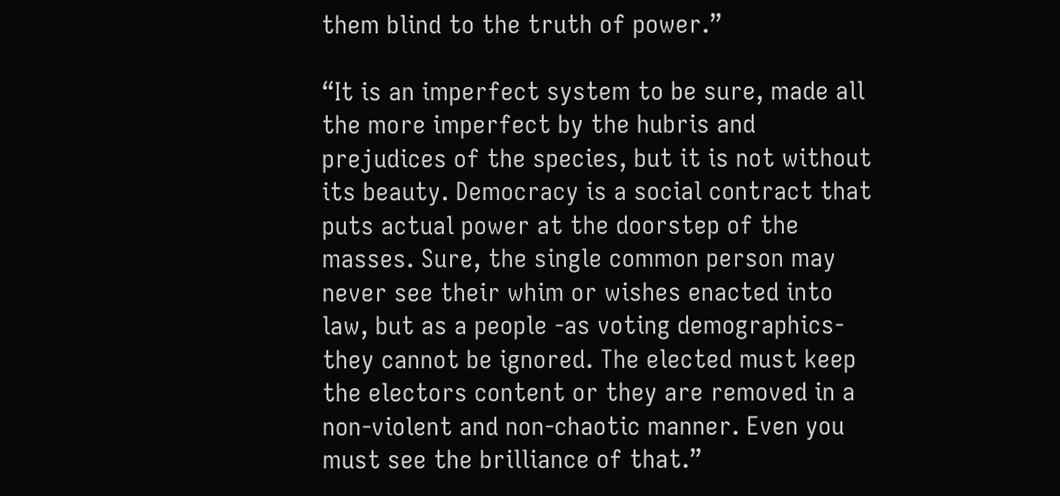them blind to the truth of power.”

“It is an imperfect system to be sure, made all the more imperfect by the hubris and prejudices of the species, but it is not without its beauty. Democracy is a social contract that puts actual power at the doorstep of the masses. Sure, the single common person may never see their whim or wishes enacted into law, but as a people -as voting demographics- they cannot be ignored. The elected must keep the electors content or they are removed in a non-violent and non-chaotic manner. Even you must see the brilliance of that.”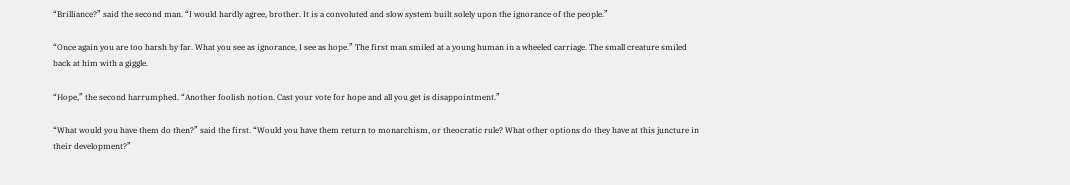“Brilliance?” said the second man. “I would hardly agree, brother. It is a convoluted and slow system built solely upon the ignorance of the people.”

“Once again you are too harsh by far. What you see as ignorance, I see as hope.” The first man smiled at a young human in a wheeled carriage. The small creature smiled back at him with a giggle.

“Hope,” the second harrumphed. “Another foolish notion. Cast your vote for hope and all you get is disappointment.”

“What would you have them do then?” said the first. “Would you have them return to monarchism, or theocratic rule? What other options do they have at this juncture in their development?”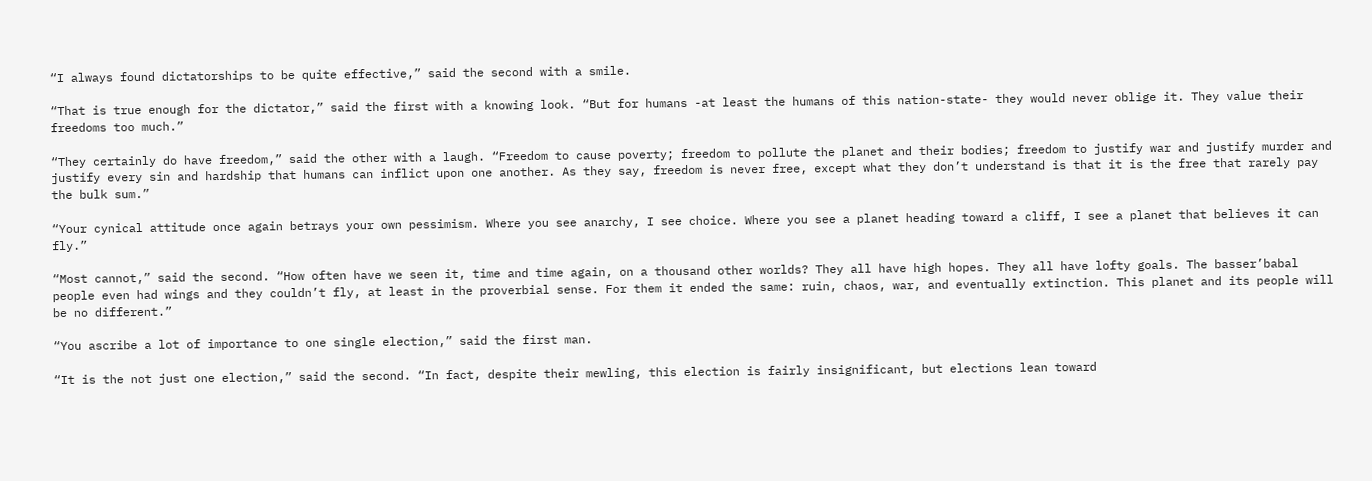“I always found dictatorships to be quite effective,” said the second with a smile.

“That is true enough for the dictator,” said the first with a knowing look. “But for humans -at least the humans of this nation-state- they would never oblige it. They value their freedoms too much.”

“They certainly do have freedom,” said the other with a laugh. “Freedom to cause poverty; freedom to pollute the planet and their bodies; freedom to justify war and justify murder and justify every sin and hardship that humans can inflict upon one another. As they say, freedom is never free, except what they don’t understand is that it is the free that rarely pay the bulk sum.”

“Your cynical attitude once again betrays your own pessimism. Where you see anarchy, I see choice. Where you see a planet heading toward a cliff, I see a planet that believes it can fly.”

“Most cannot,” said the second. “How often have we seen it, time and time again, on a thousand other worlds? They all have high hopes. They all have lofty goals. The basser’babal people even had wings and they couldn’t fly, at least in the proverbial sense. For them it ended the same: ruin, chaos, war, and eventually extinction. This planet and its people will be no different.”

“You ascribe a lot of importance to one single election,” said the first man.

“It is the not just one election,” said the second. “In fact, despite their mewling, this election is fairly insignificant, but elections lean toward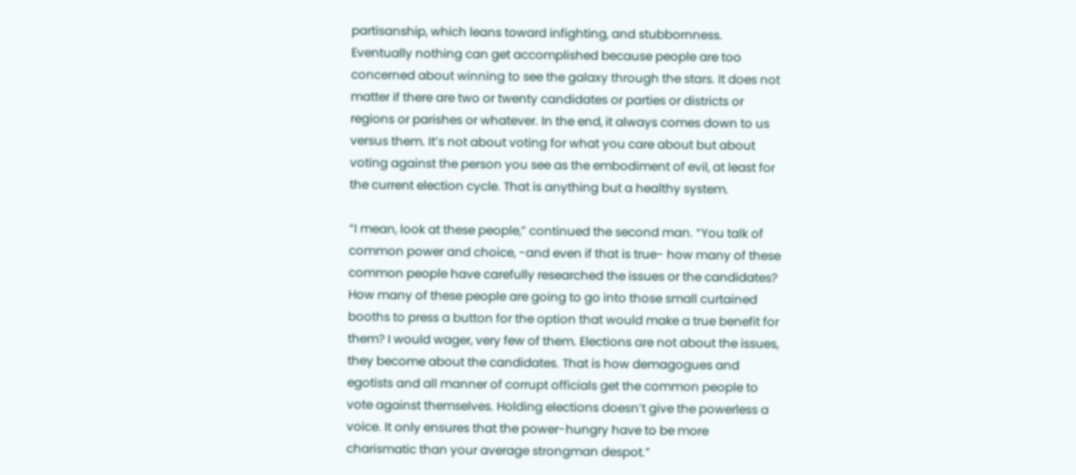partisanship, which leans toward infighting, and stubbornness. Eventually nothing can get accomplished because people are too concerned about winning to see the galaxy through the stars. It does not matter if there are two or twenty candidates or parties or districts or regions or parishes or whatever. In the end, it always comes down to us versus them. It’s not about voting for what you care about but about voting against the person you see as the embodiment of evil, at least for the current election cycle. That is anything but a healthy system.

“I mean, look at these people,” continued the second man. “You talk of common power and choice, -and even if that is true- how many of these common people have carefully researched the issues or the candidates? How many of these people are going to go into those small curtained booths to press a button for the option that would make a true benefit for them? I would wager, very few of them. Elections are not about the issues, they become about the candidates. That is how demagogues and egotists and all manner of corrupt officials get the common people to vote against themselves. Holding elections doesn’t give the powerless a voice. It only ensures that the power-hungry have to be more charismatic than your average strongman despot.”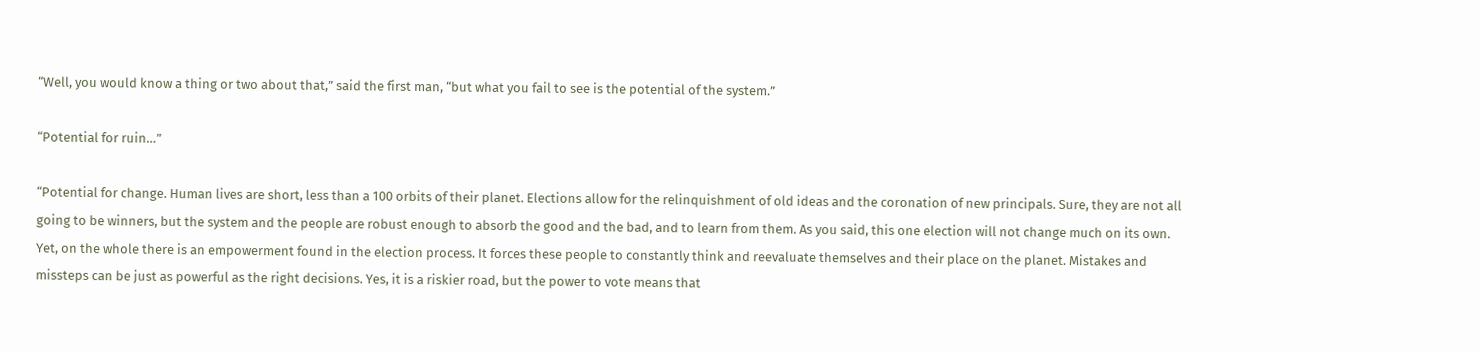“Well, you would know a thing or two about that,” said the first man, “but what you fail to see is the potential of the system.”

“Potential for ruin…”

“Potential for change. Human lives are short, less than a 100 orbits of their planet. Elections allow for the relinquishment of old ideas and the coronation of new principals. Sure, they are not all going to be winners, but the system and the people are robust enough to absorb the good and the bad, and to learn from them. As you said, this one election will not change much on its own. Yet, on the whole there is an empowerment found in the election process. It forces these people to constantly think and reevaluate themselves and their place on the planet. Mistakes and missteps can be just as powerful as the right decisions. Yes, it is a riskier road, but the power to vote means that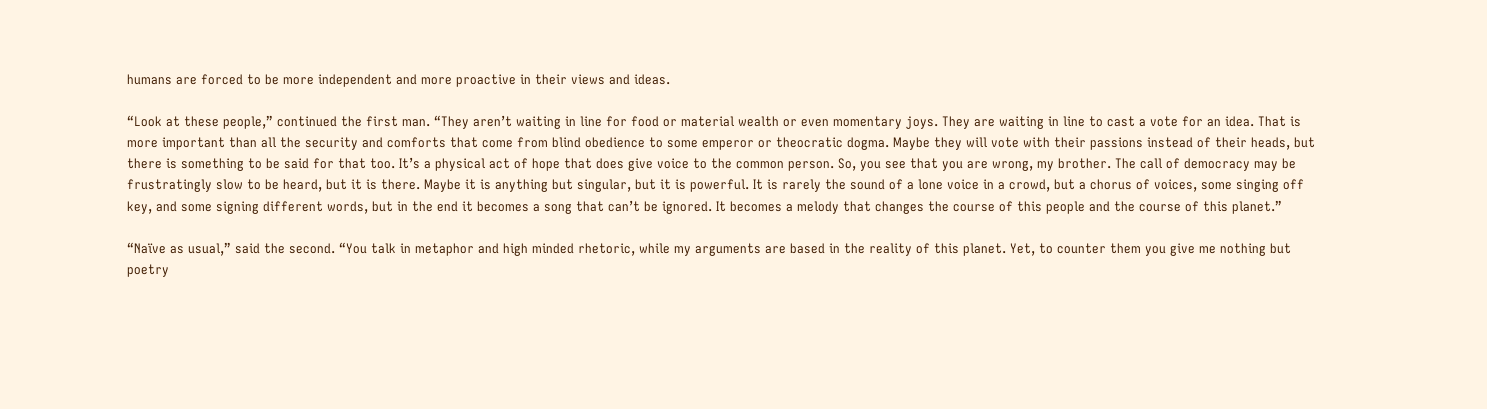humans are forced to be more independent and more proactive in their views and ideas.

“Look at these people,” continued the first man. “They aren’t waiting in line for food or material wealth or even momentary joys. They are waiting in line to cast a vote for an idea. That is more important than all the security and comforts that come from blind obedience to some emperor or theocratic dogma. Maybe they will vote with their passions instead of their heads, but there is something to be said for that too. It’s a physical act of hope that does give voice to the common person. So, you see that you are wrong, my brother. The call of democracy may be frustratingly slow to be heard, but it is there. Maybe it is anything but singular, but it is powerful. It is rarely the sound of a lone voice in a crowd, but a chorus of voices, some singing off key, and some signing different words, but in the end it becomes a song that can’t be ignored. It becomes a melody that changes the course of this people and the course of this planet.”

“Naïve as usual,” said the second. “You talk in metaphor and high minded rhetoric, while my arguments are based in the reality of this planet. Yet, to counter them you give me nothing but poetry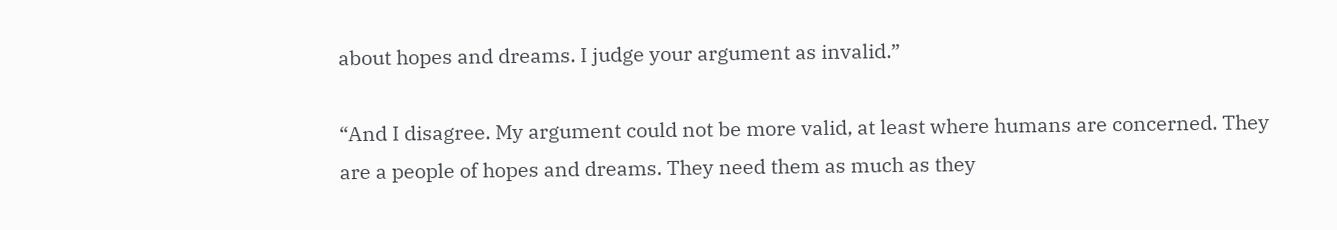about hopes and dreams. I judge your argument as invalid.”

“And I disagree. My argument could not be more valid, at least where humans are concerned. They are a people of hopes and dreams. They need them as much as they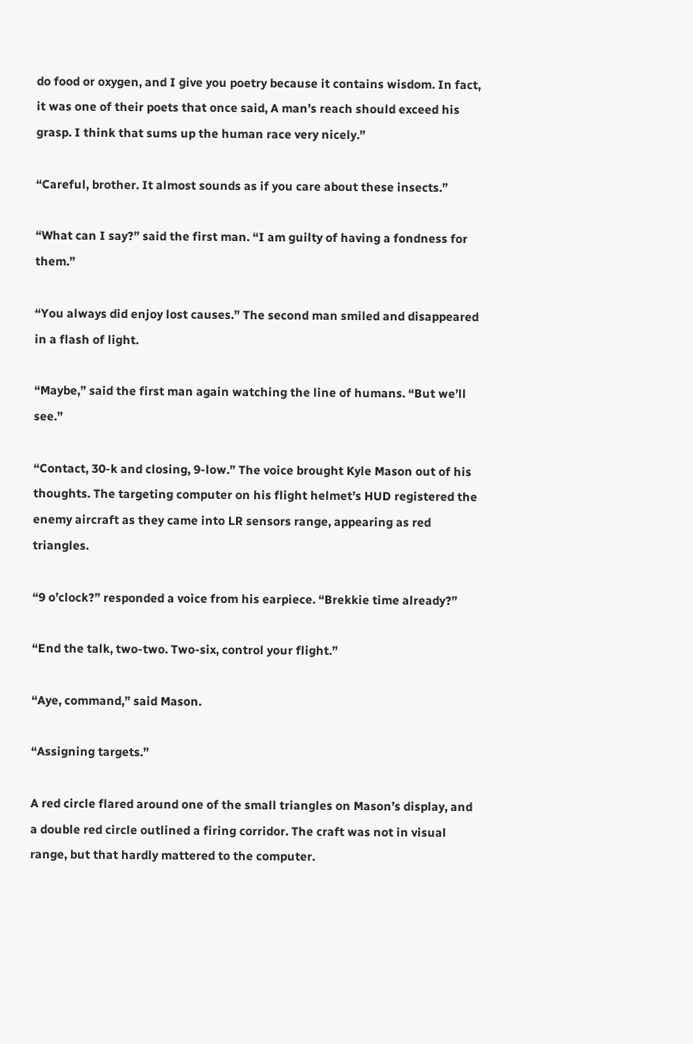do food or oxygen, and I give you poetry because it contains wisdom. In fact, it was one of their poets that once said, A man’s reach should exceed his grasp. I think that sums up the human race very nicely.”

“Careful, brother. It almost sounds as if you care about these insects.”

“What can I say?” said the first man. “I am guilty of having a fondness for them.”

“You always did enjoy lost causes.” The second man smiled and disappeared in a flash of light.

“Maybe,” said the first man again watching the line of humans. “But we’ll see.”

“Contact, 30-k and closing, 9-low.” The voice brought Kyle Mason out of his thoughts. The targeting computer on his flight helmet’s HUD registered the enemy aircraft as they came into LR sensors range, appearing as red triangles.

“9 o’clock?” responded a voice from his earpiece. “Brekkie time already?”

“End the talk, two-two. Two-six, control your flight.”

“Aye, command,” said Mason.

“Assigning targets.”

A red circle flared around one of the small triangles on Mason’s display, and a double red circle outlined a firing corridor. The craft was not in visual range, but that hardly mattered to the computer.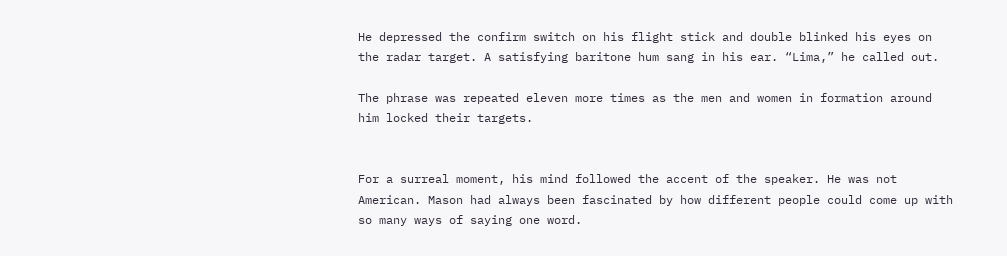He depressed the confirm switch on his flight stick and double blinked his eyes on the radar target. A satisfying baritone hum sang in his ear. “Lima,” he called out.

The phrase was repeated eleven more times as the men and women in formation around him locked their targets.


For a surreal moment, his mind followed the accent of the speaker. He was not American. Mason had always been fascinated by how different people could come up with so many ways of saying one word.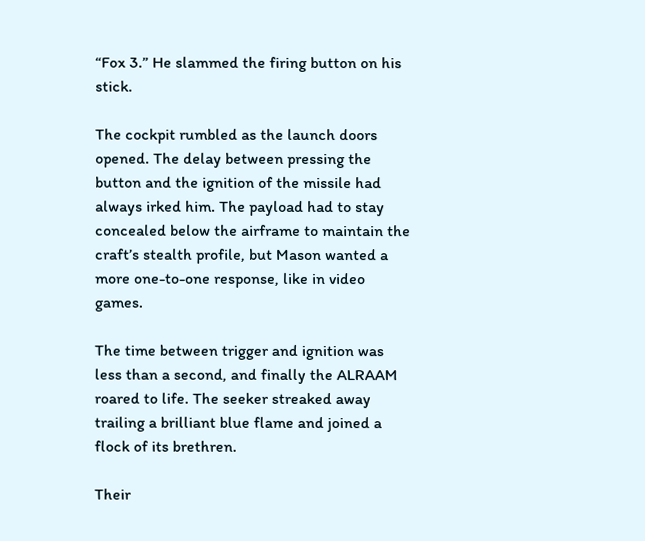“Fox 3.” He slammed the firing button on his stick.

The cockpit rumbled as the launch doors opened. The delay between pressing the button and the ignition of the missile had always irked him. The payload had to stay concealed below the airframe to maintain the craft’s stealth profile, but Mason wanted a more one-to-one response, like in video games.

The time between trigger and ignition was less than a second, and finally the ALRAAM roared to life. The seeker streaked away trailing a brilliant blue flame and joined a flock of its brethren.

Their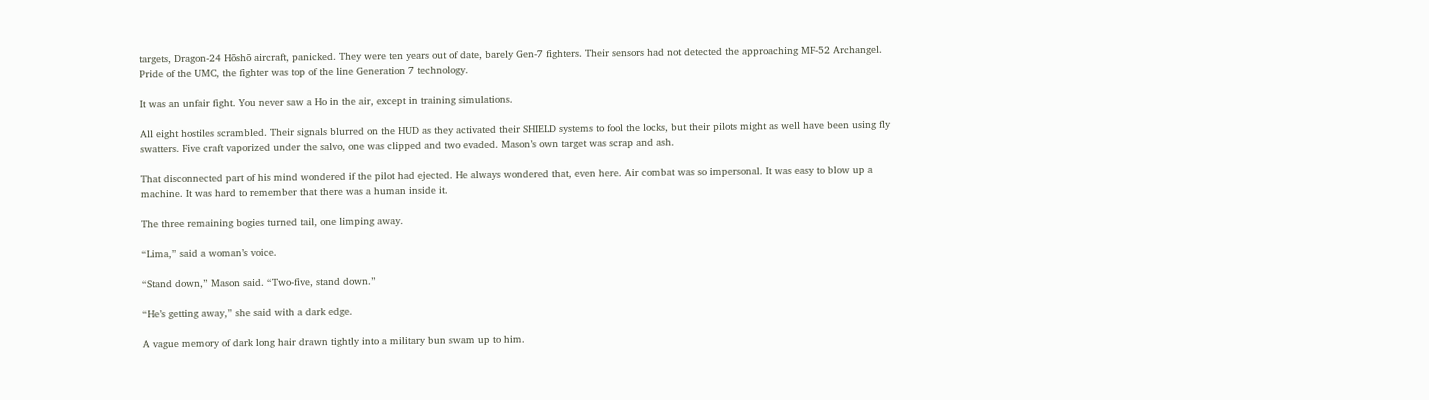targets, Dragon-24 Hōshō aircraft, panicked. They were ten years out of date, barely Gen-7 fighters. Their sensors had not detected the approaching MF-52 Archangel. Pride of the UMC, the fighter was top of the line Generation 7 technology.

It was an unfair fight. You never saw a Ho in the air, except in training simulations.

All eight hostiles scrambled. Their signals blurred on the HUD as they activated their SHIELD systems to fool the locks, but their pilots might as well have been using fly swatters. Five craft vaporized under the salvo, one was clipped and two evaded. Mason’s own target was scrap and ash.

That disconnected part of his mind wondered if the pilot had ejected. He always wondered that, even here. Air combat was so impersonal. It was easy to blow up a machine. It was hard to remember that there was a human inside it.

The three remaining bogies turned tail, one limping away.

“Lima,” said a woman’s voice.

“Stand down,” Mason said. “Two-five, stand down.”

“He’s getting away,” she said with a dark edge.

A vague memory of dark long hair drawn tightly into a military bun swam up to him.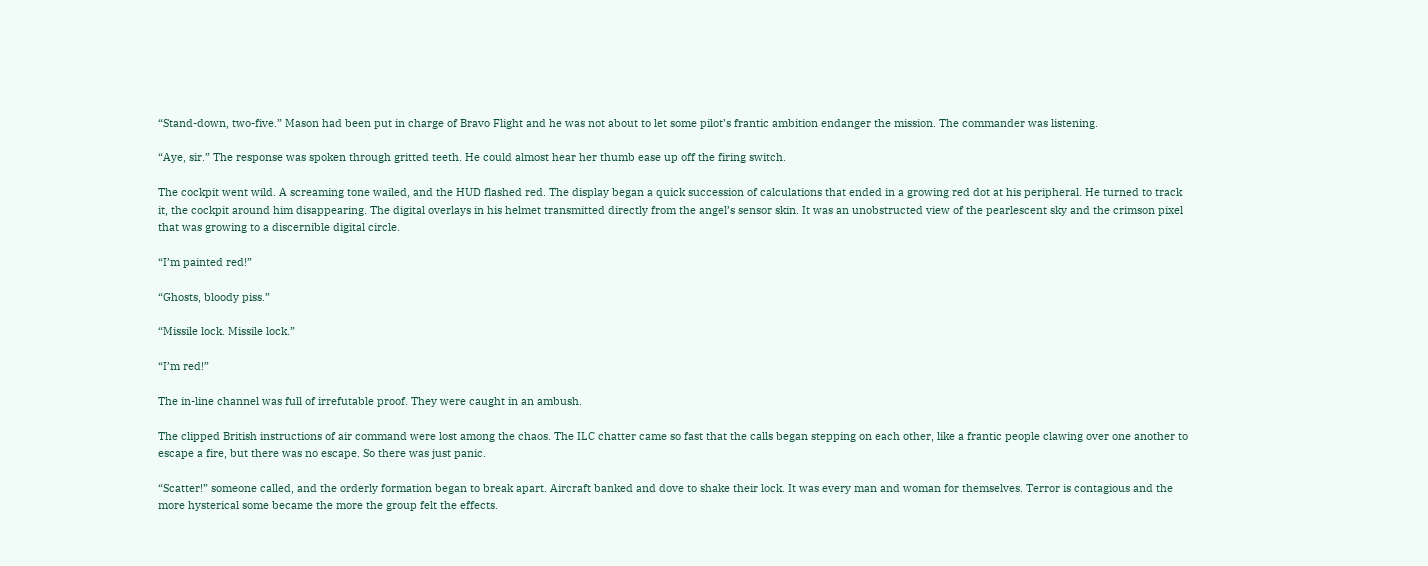“Stand-down, two-five.” Mason had been put in charge of Bravo Flight and he was not about to let some pilot’s frantic ambition endanger the mission. The commander was listening.

“Aye, sir.” The response was spoken through gritted teeth. He could almost hear her thumb ease up off the firing switch.

The cockpit went wild. A screaming tone wailed, and the HUD flashed red. The display began a quick succession of calculations that ended in a growing red dot at his peripheral. He turned to track it, the cockpit around him disappearing. The digital overlays in his helmet transmitted directly from the angel’s sensor skin. It was an unobstructed view of the pearlescent sky and the crimson pixel that was growing to a discernible digital circle.

“I’m painted red!”

“Ghosts, bloody piss.”

“Missile lock. Missile lock.”

“I’m red!”

The in-line channel was full of irrefutable proof. They were caught in an ambush.

The clipped British instructions of air command were lost among the chaos. The ILC chatter came so fast that the calls began stepping on each other, like a frantic people clawing over one another to escape a fire, but there was no escape. So there was just panic.

“Scatter!” someone called, and the orderly formation began to break apart. Aircraft banked and dove to shake their lock. It was every man and woman for themselves. Terror is contagious and the more hysterical some became the more the group felt the effects.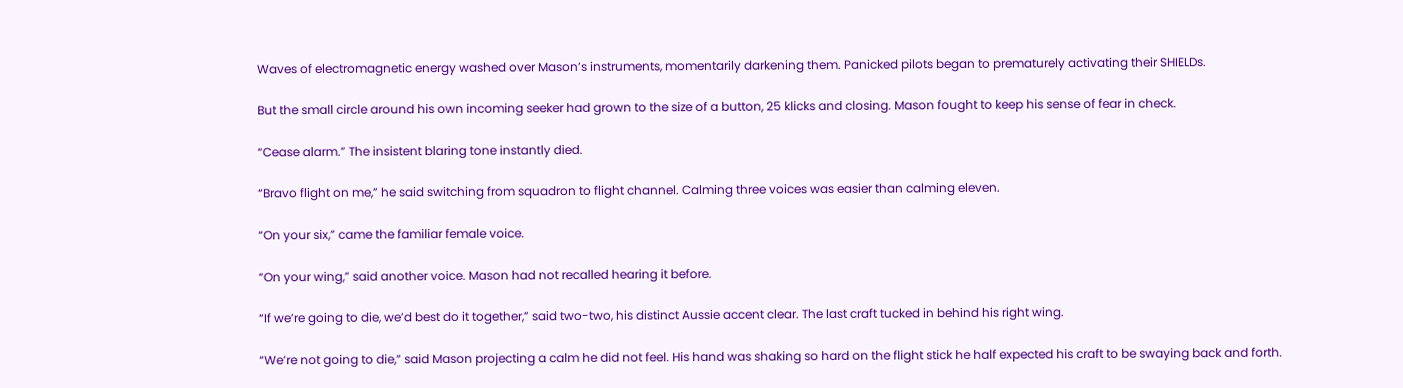Waves of electromagnetic energy washed over Mason’s instruments, momentarily darkening them. Panicked pilots began to prematurely activating their SHIELDs.

But the small circle around his own incoming seeker had grown to the size of a button, 25 klicks and closing. Mason fought to keep his sense of fear in check.

“Cease alarm.” The insistent blaring tone instantly died.

“Bravo flight on me,” he said switching from squadron to flight channel. Calming three voices was easier than calming eleven.

“On your six,” came the familiar female voice.

“On your wing,” said another voice. Mason had not recalled hearing it before.

“If we’re going to die, we’d best do it together,” said two-two, his distinct Aussie accent clear. The last craft tucked in behind his right wing.

“We’re not going to die,” said Mason projecting a calm he did not feel. His hand was shaking so hard on the flight stick he half expected his craft to be swaying back and forth.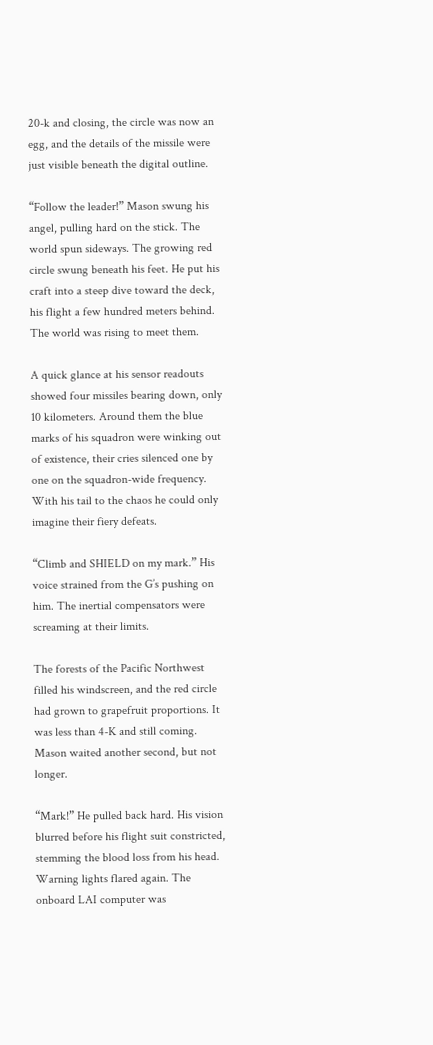20-k and closing, the circle was now an egg, and the details of the missile were just visible beneath the digital outline.

“Follow the leader!” Mason swung his angel, pulling hard on the stick. The world spun sideways. The growing red circle swung beneath his feet. He put his craft into a steep dive toward the deck, his flight a few hundred meters behind. The world was rising to meet them.

A quick glance at his sensor readouts showed four missiles bearing down, only 10 kilometers. Around them the blue marks of his squadron were winking out of existence, their cries silenced one by one on the squadron-wide frequency. With his tail to the chaos he could only imagine their fiery defeats.

“Climb and SHIELD on my mark.” His voice strained from the G’s pushing on him. The inertial compensators were screaming at their limits.

The forests of the Pacific Northwest filled his windscreen, and the red circle had grown to grapefruit proportions. It was less than 4-K and still coming. Mason waited another second, but not longer.

“Mark!” He pulled back hard. His vision blurred before his flight suit constricted, stemming the blood loss from his head. Warning lights flared again. The onboard LAI computer was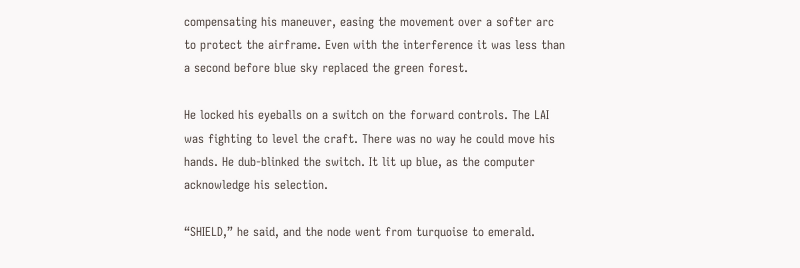compensating his maneuver, easing the movement over a softer arc to protect the airframe. Even with the interference it was less than a second before blue sky replaced the green forest.

He locked his eyeballs on a switch on the forward controls. The LAI was fighting to level the craft. There was no way he could move his hands. He dub-blinked the switch. It lit up blue, as the computer acknowledge his selection.

“SHIELD,” he said, and the node went from turquoise to emerald.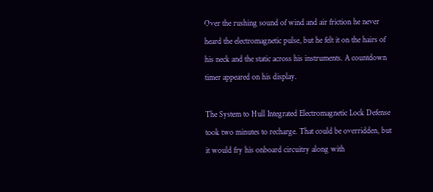Over the rushing sound of wind and air friction he never heard the electromagnetic pulse, but he felt it on the hairs of his neck and the static across his instruments. A countdown timer appeared on his display.

The System to Hull Integrated Electromagnetic Lock Defense took two minutes to recharge. That could be overridden, but it would fry his onboard circuitry along with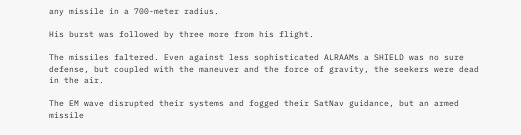any missile in a 700-meter radius.

His burst was followed by three more from his flight.

The missiles faltered. Even against less sophisticated ALRAAMs a SHIELD was no sure defense, but coupled with the maneuver and the force of gravity, the seekers were dead in the air.

The EM wave disrupted their systems and fogged their SatNav guidance, but an armed missile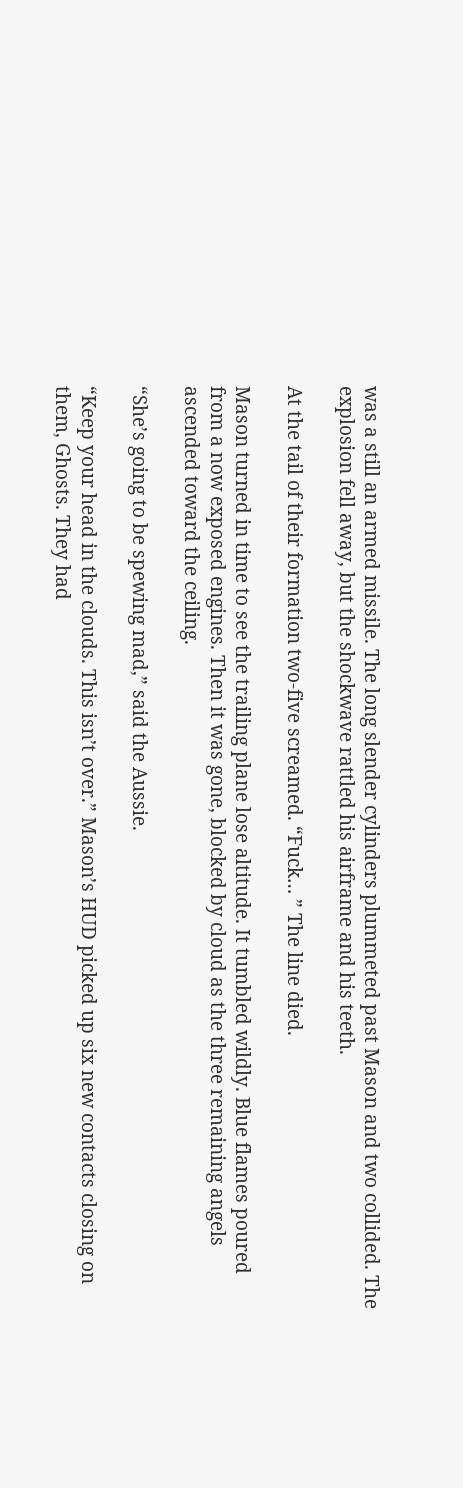was a still an armed missile. The long slender cylinders plummeted past Mason and two collided. The explosion fell away, but the shockwave rattled his airframe and his teeth.

At the tail of their formation two-five screamed. “Fuck… ” The line died.

Mason turned in time to see the trailing plane lose altitude. It tumbled wildly. Blue flames poured from a now exposed engines. Then it was gone, blocked by cloud as the three remaining angels ascended toward the ceiling.

“She’s going to be spewing mad,” said the Aussie.

“Keep your head in the clouds. This isn’t over.” Mason’s HUD picked up six new contacts closing on them, Ghosts. They had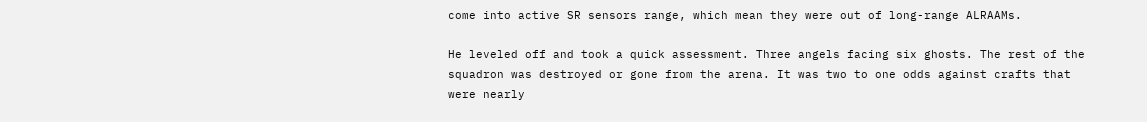come into active SR sensors range, which mean they were out of long-range ALRAAMs.

He leveled off and took a quick assessment. Three angels facing six ghosts. The rest of the squadron was destroyed or gone from the arena. It was two to one odds against crafts that were nearly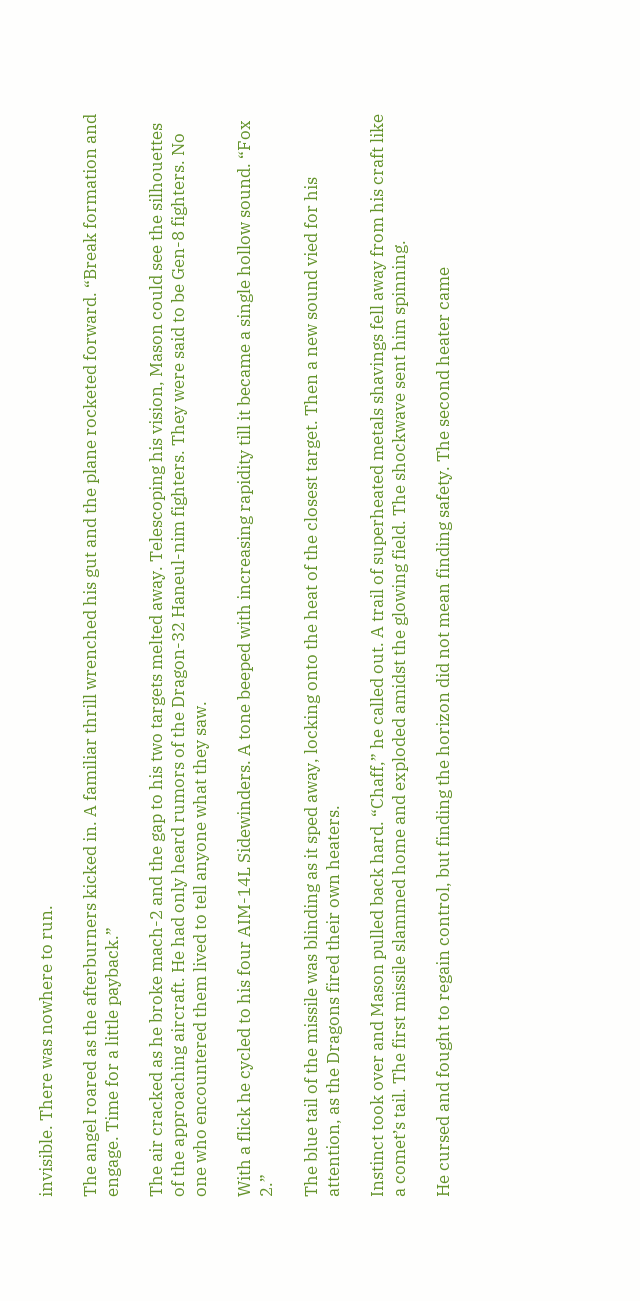invisible. There was nowhere to run.

The angel roared as the afterburners kicked in. A familiar thrill wrenched his gut and the plane rocketed forward. “Break formation and engage. Time for a little payback.”

The air cracked as he broke mach-2 and the gap to his two targets melted away. Telescoping his vision, Mason could see the silhouettes of the approaching aircraft. He had only heard rumors of the Dragon-32 Haneul-nim fighters. They were said to be Gen-8 fighters. No one who encountered them lived to tell anyone what they saw.

With a flick he cycled to his four AIM-14L Sidewinders. A tone beeped with increasing rapidity till it became a single hollow sound. “Fox 2.”

The blue tail of the missile was blinding as it sped away, locking onto the heat of the closest target. Then a new sound vied for his attention, as the Dragons fired their own heaters.

Instinct took over and Mason pulled back hard. “Chaff,” he called out. A trail of superheated metals shavings fell away from his craft like a comet’s tail. The first missile slammed home and exploded amidst the glowing field. The shockwave sent him spinning.

He cursed and fought to regain control, but finding the horizon did not mean finding safety. The second heater came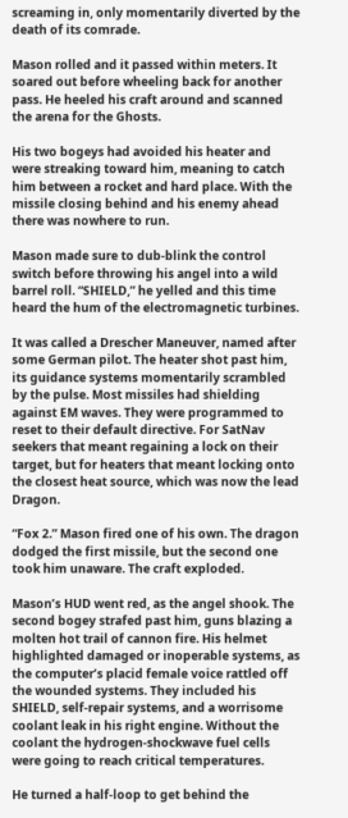screaming in, only momentarily diverted by the death of its comrade.

Mason rolled and it passed within meters. It soared out before wheeling back for another pass. He heeled his craft around and scanned the arena for the Ghosts.

His two bogeys had avoided his heater and were streaking toward him, meaning to catch him between a rocket and hard place. With the missile closing behind and his enemy ahead there was nowhere to run.

Mason made sure to dub-blink the control switch before throwing his angel into a wild barrel roll. “SHIELD,” he yelled and this time heard the hum of the electromagnetic turbines.

It was called a Drescher Maneuver, named after some German pilot. The heater shot past him, its guidance systems momentarily scrambled by the pulse. Most missiles had shielding against EM waves. They were programmed to reset to their default directive. For SatNav seekers that meant regaining a lock on their target, but for heaters that meant locking onto the closest heat source, which was now the lead Dragon.

“Fox 2.” Mason fired one of his own. The dragon dodged the first missile, but the second one took him unaware. The craft exploded.

Mason’s HUD went red, as the angel shook. The second bogey strafed past him, guns blazing a molten hot trail of cannon fire. His helmet highlighted damaged or inoperable systems, as the computer’s placid female voice rattled off the wounded systems. They included his SHIELD, self-repair systems, and a worrisome coolant leak in his right engine. Without the coolant the hydrogen-shockwave fuel cells were going to reach critical temperatures.

He turned a half-loop to get behind the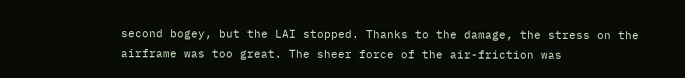second bogey, but the LAI stopped. Thanks to the damage, the stress on the airframe was too great. The sheer force of the air-friction was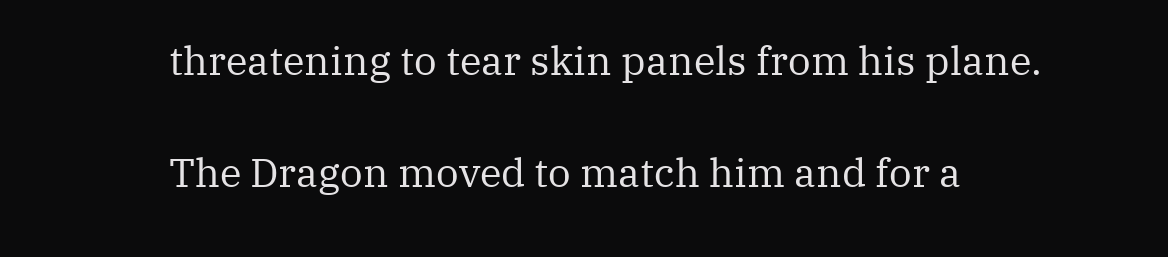threatening to tear skin panels from his plane.

The Dragon moved to match him and for a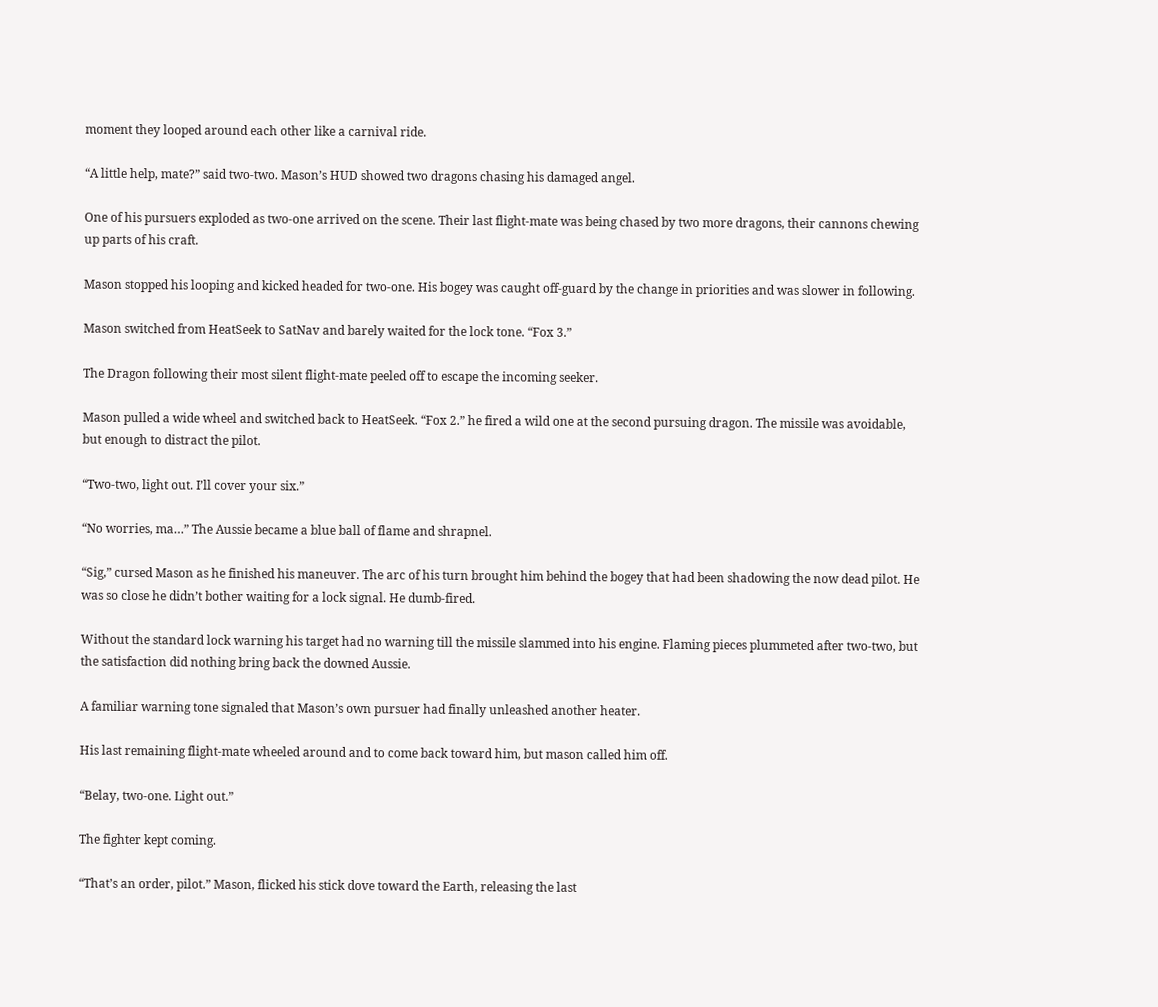moment they looped around each other like a carnival ride.

“A little help, mate?” said two-two. Mason’s HUD showed two dragons chasing his damaged angel.

One of his pursuers exploded as two-one arrived on the scene. Their last flight-mate was being chased by two more dragons, their cannons chewing up parts of his craft.

Mason stopped his looping and kicked headed for two-one. His bogey was caught off-guard by the change in priorities and was slower in following.

Mason switched from HeatSeek to SatNav and barely waited for the lock tone. “Fox 3.”

The Dragon following their most silent flight-mate peeled off to escape the incoming seeker.

Mason pulled a wide wheel and switched back to HeatSeek. “Fox 2.” he fired a wild one at the second pursuing dragon. The missile was avoidable, but enough to distract the pilot.

“Two-two, light out. I’ll cover your six.”

“No worries, ma…” The Aussie became a blue ball of flame and shrapnel.

“Sig,” cursed Mason as he finished his maneuver. The arc of his turn brought him behind the bogey that had been shadowing the now dead pilot. He was so close he didn’t bother waiting for a lock signal. He dumb-fired.

Without the standard lock warning his target had no warning till the missile slammed into his engine. Flaming pieces plummeted after two-two, but the satisfaction did nothing bring back the downed Aussie.

A familiar warning tone signaled that Mason’s own pursuer had finally unleashed another heater.

His last remaining flight-mate wheeled around and to come back toward him, but mason called him off.

“Belay, two-one. Light out.”

The fighter kept coming.

“That’s an order, pilot.” Mason, flicked his stick dove toward the Earth, releasing the last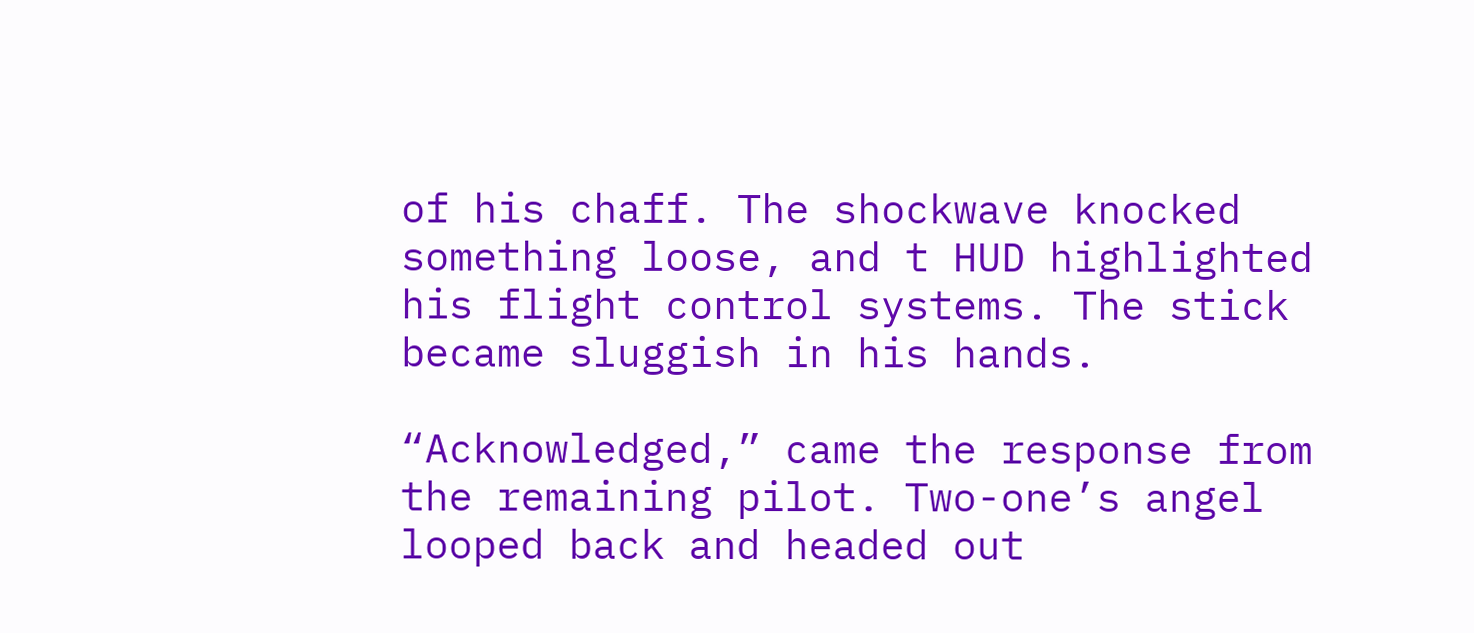of his chaff. The shockwave knocked something loose, and t HUD highlighted his flight control systems. The stick became sluggish in his hands.

“Acknowledged,” came the response from the remaining pilot. Two-one’s angel looped back and headed out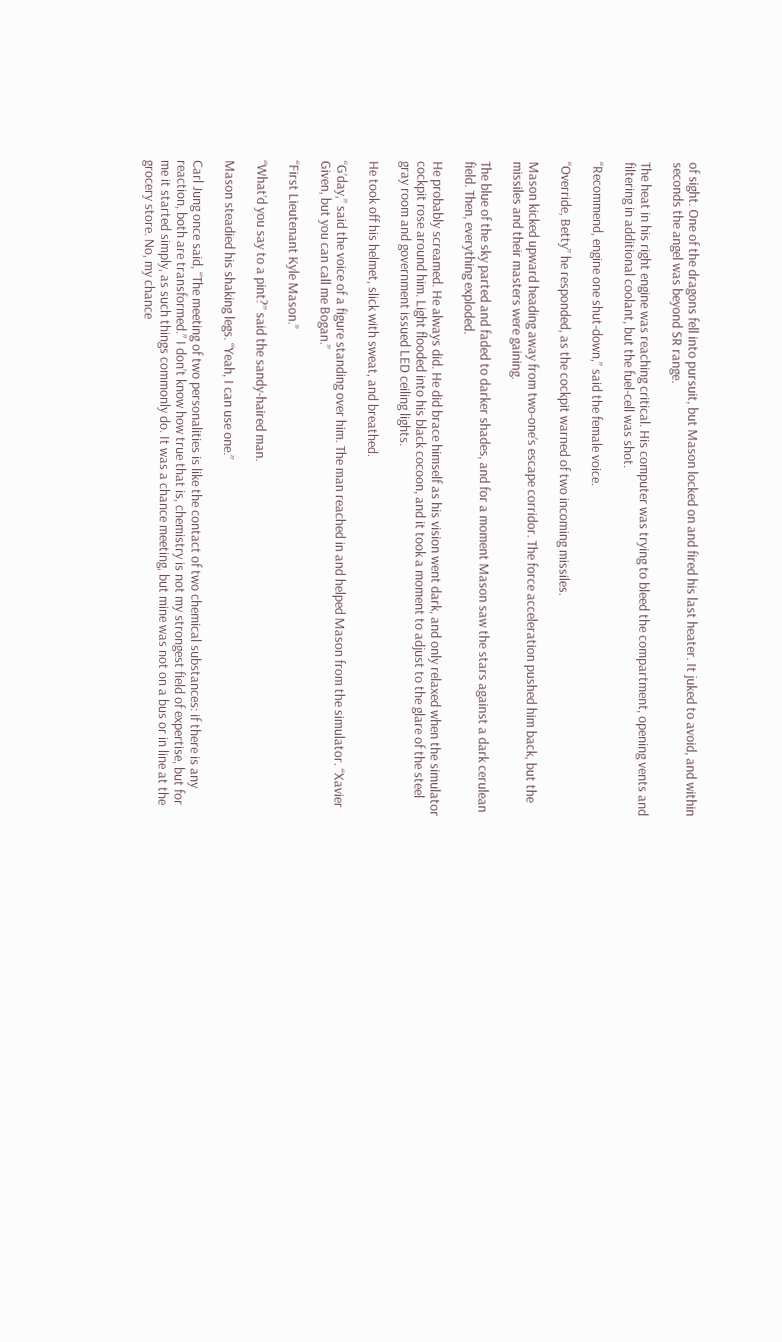of sight. One of the dragons fell into pursuit, but Mason locked on and fired his last heater. It juked to avoid, and within seconds the angel was beyond SR range.

The heat in his right engine was reaching critical. His computer was trying to bleed the compartment, opening vents and filtering in additional coolant, but the fuel-cell was shot.

“Recommend, engine one shut-down,” said the female voice.

“Override, Betty” he responded, as the cockpit warned of two incoming missiles.

Mason kicked upward heading away from two-one’s escape corridor. The force acceleration pushed him back, but the missiles and their masters were gaining.

The blue of the sky parted and faded to darker shades, and for a moment Mason saw the stars against a dark cerulean field. Then, everything exploded.

He probably screamed. He always did. He did brace himself as his vision went dark, and only relaxed when the simulator cockpit rose around him. Light flooded into his black cocoon, and it took a moment to adjust to the glare of the steel gray room and government issued LED ceiling lights.

He took off his helmet, slick with sweat, and breathed.

“G’day,” said the voice of a figure standing over him. The man reached in and helped Mason from the simulator. “Xavier Given, but you can call me Bogan.”

“First Lieutenant Kyle Mason.”

“What’d you say to a pint?” said the sandy-haired man.

Mason steadied his shaking legs. “Yeah, I can use one.”

Carl Jung once said, “The meeting of two personalities is like the contact of two chemical substances: if there is any reaction, both are transformed.” I don’t know how true that is, chemistry is not my strongest field of expertise, but for me it started simply, as such things commonly do. It was a chance meeting, but mine was not on a bus or in line at the grocery store. No, my chance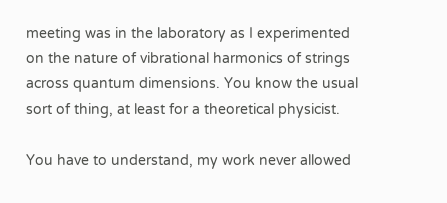meeting was in the laboratory as I experimented on the nature of vibrational harmonics of strings across quantum dimensions. You know the usual sort of thing, at least for a theoretical physicist.

You have to understand, my work never allowed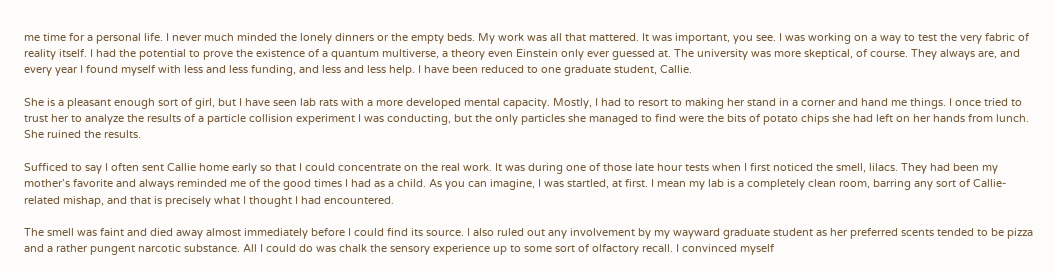me time for a personal life. I never much minded the lonely dinners or the empty beds. My work was all that mattered. It was important, you see. I was working on a way to test the very fabric of reality itself. I had the potential to prove the existence of a quantum multiverse, a theory even Einstein only ever guessed at. The university was more skeptical, of course. They always are, and every year I found myself with less and less funding, and less and less help. I have been reduced to one graduate student, Callie.

She is a pleasant enough sort of girl, but I have seen lab rats with a more developed mental capacity. Mostly, I had to resort to making her stand in a corner and hand me things. I once tried to trust her to analyze the results of a particle collision experiment I was conducting, but the only particles she managed to find were the bits of potato chips she had left on her hands from lunch. She ruined the results.

Sufficed to say I often sent Callie home early so that I could concentrate on the real work. It was during one of those late hour tests when I first noticed the smell, lilacs. They had been my mother’s favorite and always reminded me of the good times I had as a child. As you can imagine, I was startled, at first. I mean my lab is a completely clean room, barring any sort of Callie-related mishap, and that is precisely what I thought I had encountered.

The smell was faint and died away almost immediately before I could find its source. I also ruled out any involvement by my wayward graduate student as her preferred scents tended to be pizza and a rather pungent narcotic substance. All I could do was chalk the sensory experience up to some sort of olfactory recall. I convinced myself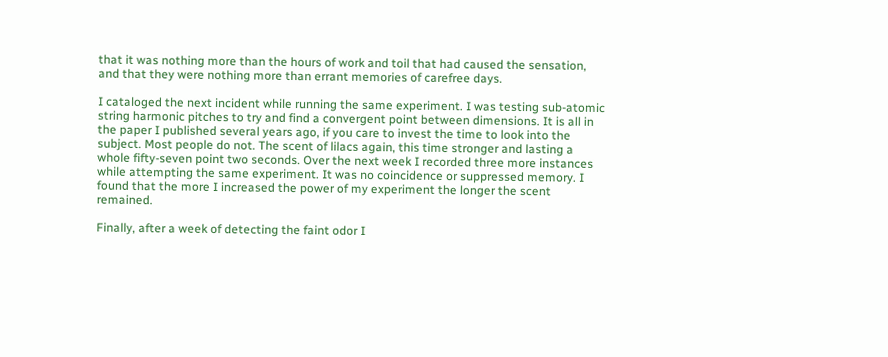that it was nothing more than the hours of work and toil that had caused the sensation, and that they were nothing more than errant memories of carefree days.

I cataloged the next incident while running the same experiment. I was testing sub-atomic string harmonic pitches to try and find a convergent point between dimensions. It is all in the paper I published several years ago, if you care to invest the time to look into the subject. Most people do not. The scent of lilacs again, this time stronger and lasting a whole fifty-seven point two seconds. Over the next week I recorded three more instances while attempting the same experiment. It was no coincidence or suppressed memory. I found that the more I increased the power of my experiment the longer the scent remained.

Finally, after a week of detecting the faint odor I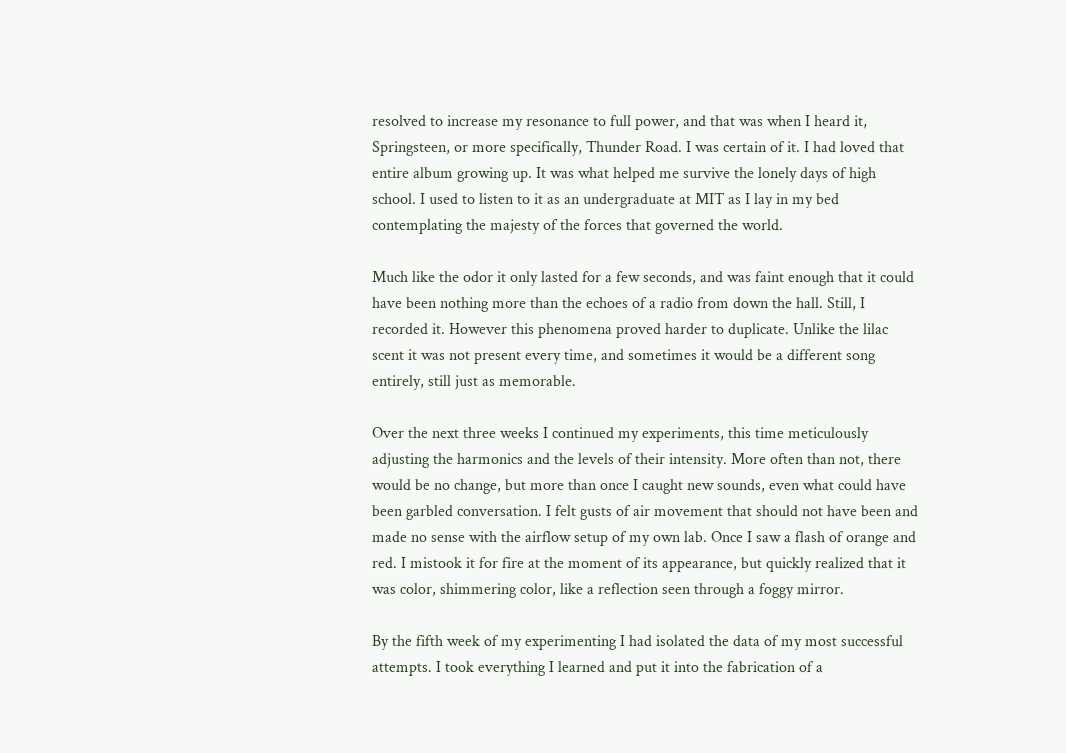resolved to increase my resonance to full power, and that was when I heard it, Springsteen, or more specifically, Thunder Road. I was certain of it. I had loved that entire album growing up. It was what helped me survive the lonely days of high school. I used to listen to it as an undergraduate at MIT as I lay in my bed contemplating the majesty of the forces that governed the world.

Much like the odor it only lasted for a few seconds, and was faint enough that it could have been nothing more than the echoes of a radio from down the hall. Still, I recorded it. However this phenomena proved harder to duplicate. Unlike the lilac scent it was not present every time, and sometimes it would be a different song entirely, still just as memorable.

Over the next three weeks I continued my experiments, this time meticulously adjusting the harmonics and the levels of their intensity. More often than not, there would be no change, but more than once I caught new sounds, even what could have been garbled conversation. I felt gusts of air movement that should not have been and made no sense with the airflow setup of my own lab. Once I saw a flash of orange and red. I mistook it for fire at the moment of its appearance, but quickly realized that it was color, shimmering color, like a reflection seen through a foggy mirror.

By the fifth week of my experimenting I had isolated the data of my most successful attempts. I took everything I learned and put it into the fabrication of a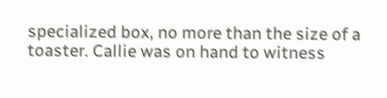specialized box, no more than the size of a toaster. Callie was on hand to witness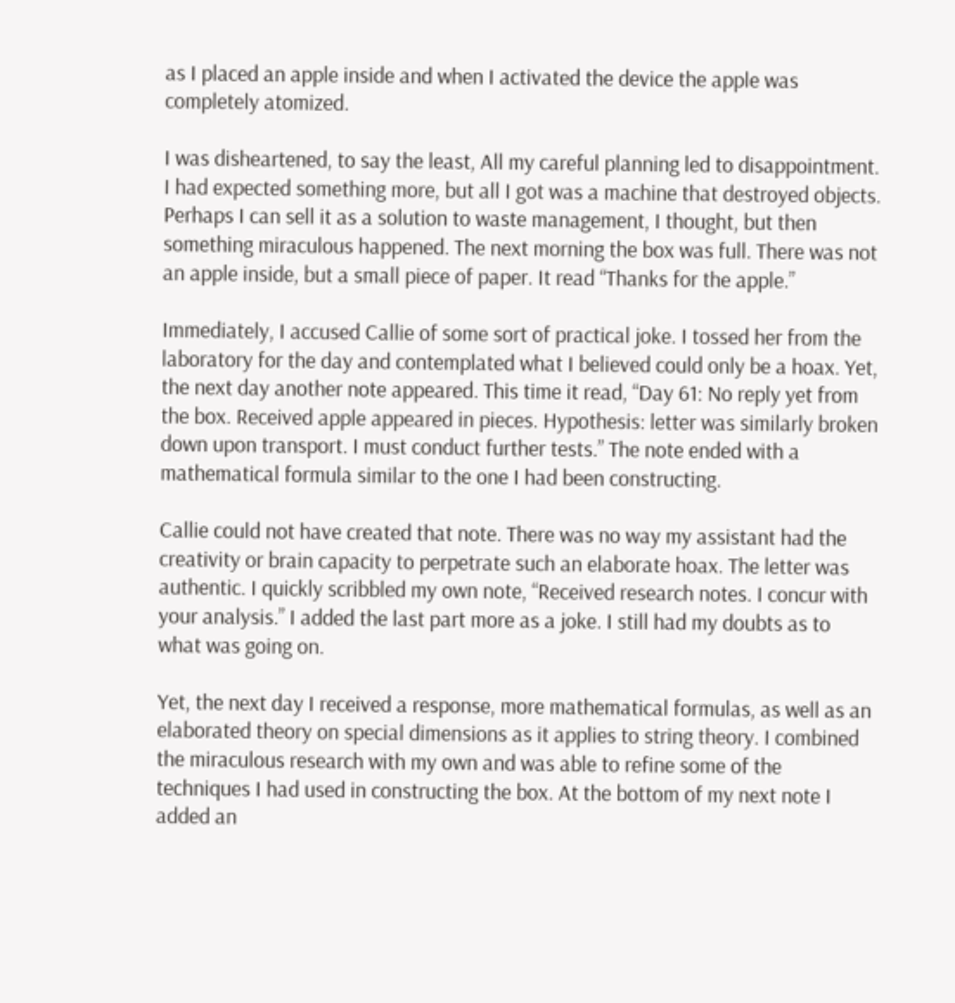as I placed an apple inside and when I activated the device the apple was completely atomized.

I was disheartened, to say the least, All my careful planning led to disappointment. I had expected something more, but all I got was a machine that destroyed objects. Perhaps I can sell it as a solution to waste management, I thought, but then something miraculous happened. The next morning the box was full. There was not an apple inside, but a small piece of paper. It read “Thanks for the apple.”

Immediately, I accused Callie of some sort of practical joke. I tossed her from the laboratory for the day and contemplated what I believed could only be a hoax. Yet, the next day another note appeared. This time it read, “Day 61: No reply yet from the box. Received apple appeared in pieces. Hypothesis: letter was similarly broken down upon transport. I must conduct further tests.” The note ended with a mathematical formula similar to the one I had been constructing.

Callie could not have created that note. There was no way my assistant had the creativity or brain capacity to perpetrate such an elaborate hoax. The letter was authentic. I quickly scribbled my own note, “Received research notes. I concur with your analysis.” I added the last part more as a joke. I still had my doubts as to what was going on.

Yet, the next day I received a response, more mathematical formulas, as well as an elaborated theory on special dimensions as it applies to string theory. I combined the miraculous research with my own and was able to refine some of the techniques I had used in constructing the box. At the bottom of my next note I added an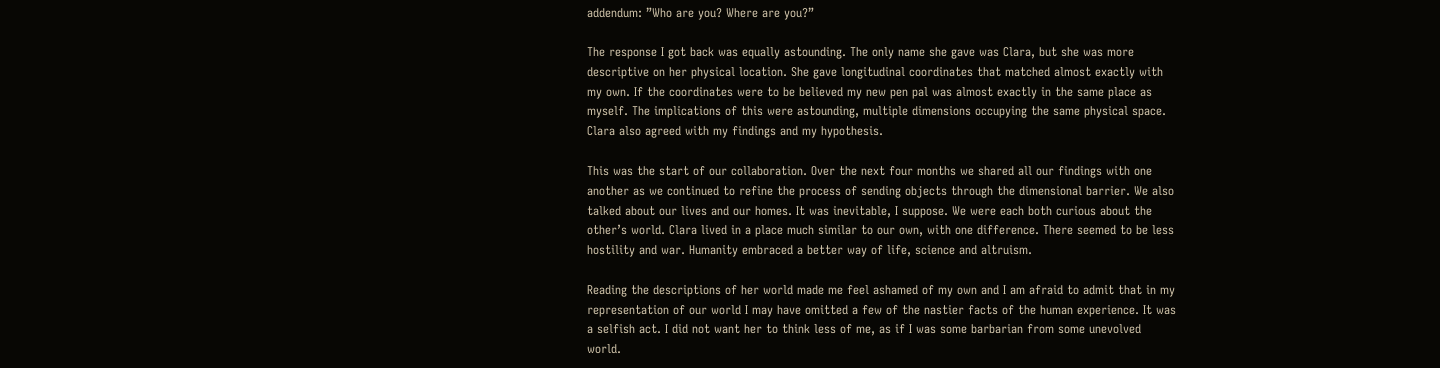addendum: ”Who are you? Where are you?”

The response I got back was equally astounding. The only name she gave was Clara, but she was more descriptive on her physical location. She gave longitudinal coordinates that matched almost exactly with my own. If the coordinates were to be believed my new pen pal was almost exactly in the same place as myself. The implications of this were astounding, multiple dimensions occupying the same physical space. Clara also agreed with my findings and my hypothesis.

This was the start of our collaboration. Over the next four months we shared all our findings with one another as we continued to refine the process of sending objects through the dimensional barrier. We also talked about our lives and our homes. It was inevitable, I suppose. We were each both curious about the other’s world. Clara lived in a place much similar to our own, with one difference. There seemed to be less hostility and war. Humanity embraced a better way of life, science and altruism.

Reading the descriptions of her world made me feel ashamed of my own and I am afraid to admit that in my representation of our world I may have omitted a few of the nastier facts of the human experience. It was a selfish act. I did not want her to think less of me, as if I was some barbarian from some unevolved world.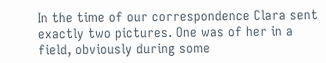In the time of our correspondence Clara sent exactly two pictures. One was of her in a field, obviously during some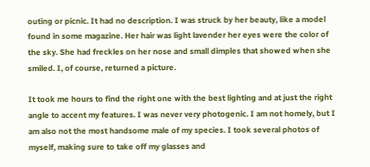outing or picnic. It had no description. I was struck by her beauty, like a model found in some magazine. Her hair was light lavender her eyes were the color of the sky. She had freckles on her nose and small dimples that showed when she smiled. I, of course, returned a picture.

It took me hours to find the right one with the best lighting and at just the right angle to accent my features. I was never very photogenic. I am not homely, but I am also not the most handsome male of my species. I took several photos of myself, making sure to take off my glasses and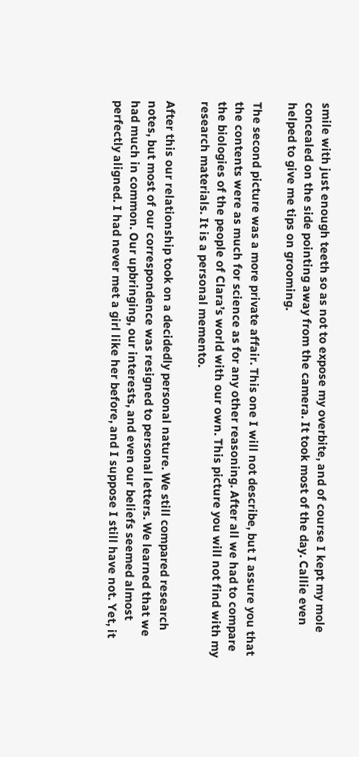smile with just enough teeth so as not to expose my overbite, and of course I kept my mole concealed on the side pointing away from the camera. It took most of the day. Callie even helped to give me tips on grooming.

The second picture was a more private affair. This one I will not describe, but I assure you that the contents were as much for science as for any other reasoning. After all we had to compare the biologies of the people of Clara’s world with our own. This picture you will not find with my research materials. It is a personal memento.

After this our relationship took on a decidedly personal nature. We still compared research notes, but most of our correspondence was resigned to personal letters. We learned that we had much in common. Our upbringing, our interests, and even our beliefs seemed almost perfectly aligned. I had never met a girl like her before, and I suppose I still have not. Yet, it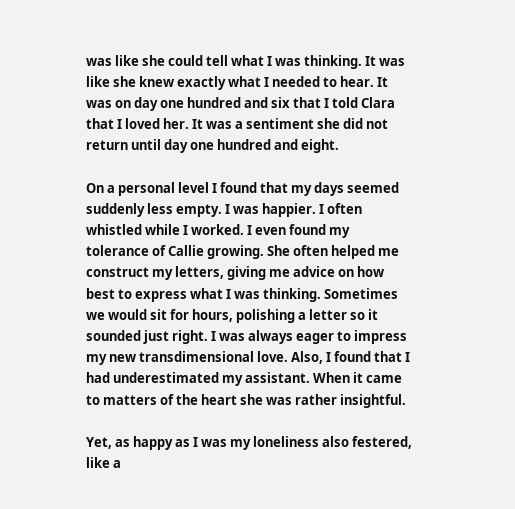was like she could tell what I was thinking. It was like she knew exactly what I needed to hear. It was on day one hundred and six that I told Clara that I loved her. It was a sentiment she did not return until day one hundred and eight.

On a personal level I found that my days seemed suddenly less empty. I was happier. I often whistled while I worked. I even found my tolerance of Callie growing. She often helped me construct my letters, giving me advice on how best to express what I was thinking. Sometimes we would sit for hours, polishing a letter so it sounded just right. I was always eager to impress my new transdimensional love. Also, I found that I had underestimated my assistant. When it came to matters of the heart she was rather insightful.

Yet, as happy as I was my loneliness also festered, like a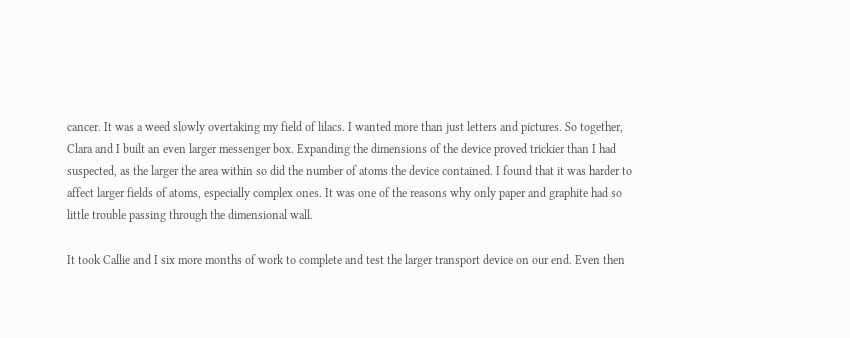cancer. It was a weed slowly overtaking my field of lilacs. I wanted more than just letters and pictures. So together, Clara and I built an even larger messenger box. Expanding the dimensions of the device proved trickier than I had suspected, as the larger the area within so did the number of atoms the device contained. I found that it was harder to affect larger fields of atoms, especially complex ones. It was one of the reasons why only paper and graphite had so little trouble passing through the dimensional wall.

It took Callie and I six more months of work to complete and test the larger transport device on our end. Even then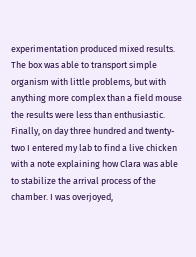experimentation produced mixed results. The box was able to transport simple organism with little problems, but with anything more complex than a field mouse the results were less than enthusiastic. Finally, on day three hundred and twenty-two I entered my lab to find a live chicken with a note explaining how Clara was able to stabilize the arrival process of the chamber. I was overjoyed,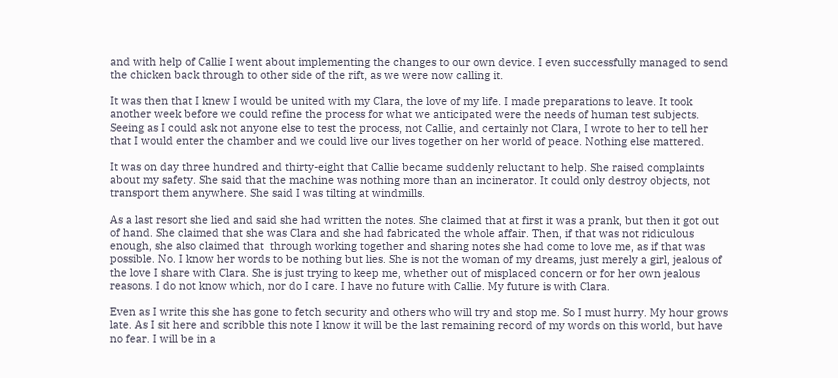and with help of Callie I went about implementing the changes to our own device. I even successfully managed to send the chicken back through to other side of the rift, as we were now calling it.

It was then that I knew I would be united with my Clara, the love of my life. I made preparations to leave. It took another week before we could refine the process for what we anticipated were the needs of human test subjects. Seeing as I could ask not anyone else to test the process, not Callie, and certainly not Clara, I wrote to her to tell her that I would enter the chamber and we could live our lives together on her world of peace. Nothing else mattered.

It was on day three hundred and thirty-eight that Callie became suddenly reluctant to help. She raised complaints about my safety. She said that the machine was nothing more than an incinerator. It could only destroy objects, not transport them anywhere. She said I was tilting at windmills.

As a last resort she lied and said she had written the notes. She claimed that at first it was a prank, but then it got out of hand. She claimed that she was Clara and she had fabricated the whole affair. Then, if that was not ridiculous enough, she also claimed that  through working together and sharing notes she had come to love me, as if that was possible. No. I know her words to be nothing but lies. She is not the woman of my dreams, just merely a girl, jealous of the love I share with Clara. She is just trying to keep me, whether out of misplaced concern or for her own jealous reasons. I do not know which, nor do I care. I have no future with Callie. My future is with Clara.

Even as I write this she has gone to fetch security and others who will try and stop me. So I must hurry. My hour grows late. As I sit here and scribble this note I know it will be the last remaining record of my words on this world, but have no fear. I will be in a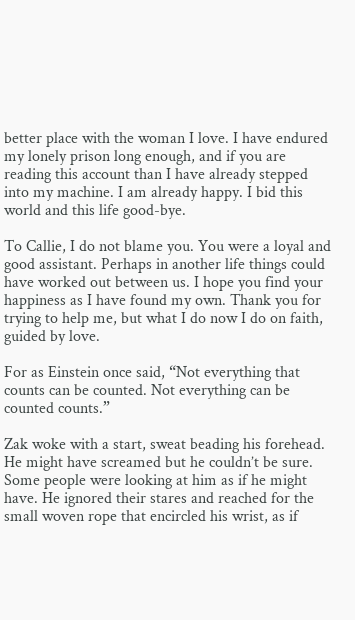better place with the woman I love. I have endured my lonely prison long enough, and if you are reading this account than I have already stepped into my machine. I am already happy. I bid this world and this life good-bye.

To Callie, I do not blame you. You were a loyal and good assistant. Perhaps in another life things could have worked out between us. I hope you find your happiness as I have found my own. Thank you for trying to help me, but what I do now I do on faith, guided by love.

For as Einstein once said, “Not everything that counts can be counted. Not everything can be counted counts.”

Zak woke with a start, sweat beading his forehead. He might have screamed but he couldn’t be sure. Some people were looking at him as if he might have. He ignored their stares and reached for the small woven rope that encircled his wrist, as if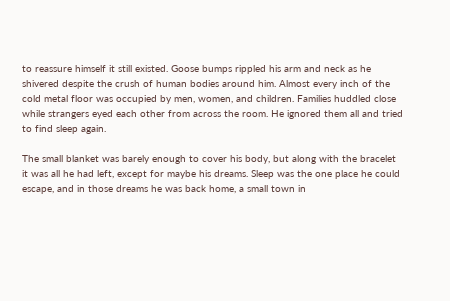to reassure himself it still existed. Goose bumps rippled his arm and neck as he shivered despite the crush of human bodies around him. Almost every inch of the cold metal floor was occupied by men, women, and children. Families huddled close while strangers eyed each other from across the room. He ignored them all and tried to find sleep again.

The small blanket was barely enough to cover his body, but along with the bracelet it was all he had left, except for maybe his dreams. Sleep was the one place he could escape, and in those dreams he was back home, a small town in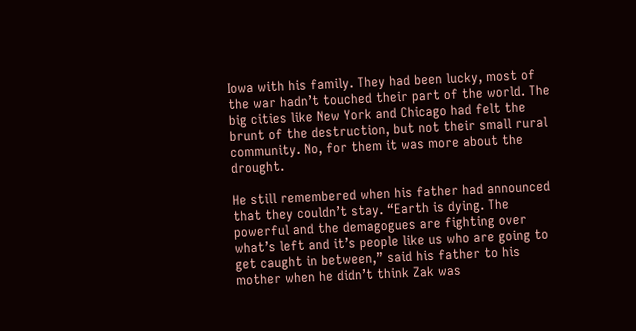Iowa with his family. They had been lucky, most of the war hadn’t touched their part of the world. The big cities like New York and Chicago had felt the brunt of the destruction, but not their small rural community. No, for them it was more about the drought.

He still remembered when his father had announced that they couldn’t stay. “Earth is dying. The powerful and the demagogues are fighting over what’s left and it’s people like us who are going to get caught in between,” said his father to his mother when he didn’t think Zak was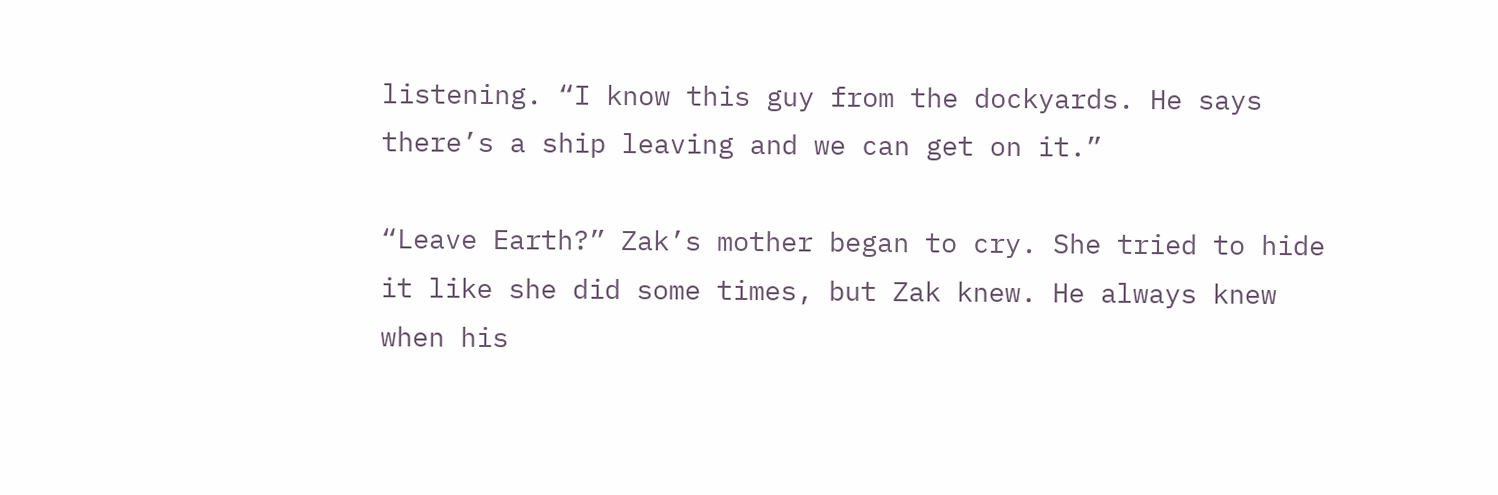listening. “I know this guy from the dockyards. He says there’s a ship leaving and we can get on it.”

“Leave Earth?” Zak’s mother began to cry. She tried to hide it like she did some times, but Zak knew. He always knew when his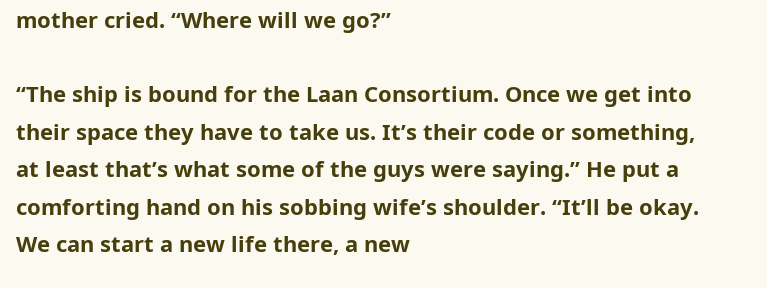mother cried. “Where will we go?”

“The ship is bound for the Laan Consortium. Once we get into their space they have to take us. It’s their code or something, at least that’s what some of the guys were saying.” He put a comforting hand on his sobbing wife’s shoulder. “It’ll be okay. We can start a new life there, a new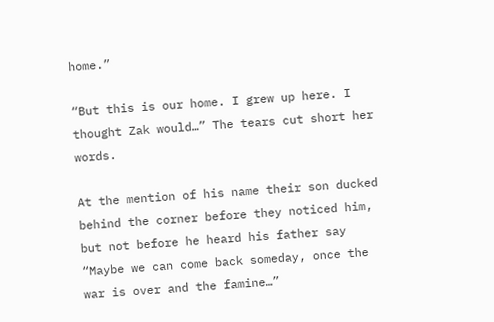home.”

“But this is our home. I grew up here. I thought Zak would…” The tears cut short her words.

At the mention of his name their son ducked behind the corner before they noticed him, but not before he heard his father say “Maybe we can come back someday, once the war is over and the famine…”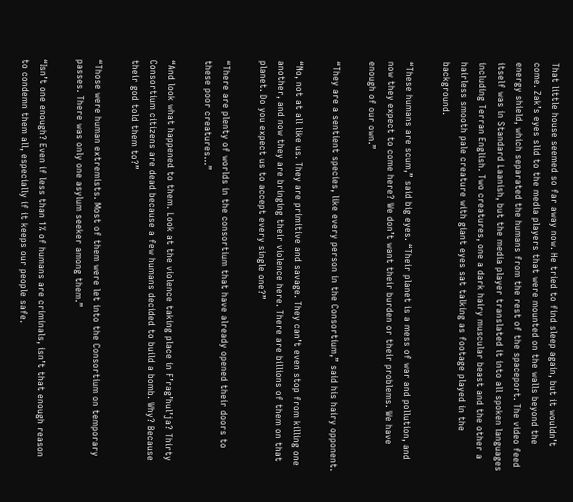That little house seemed so far away now. He tried to find sleep again, but it wouldn’t come. Zak’s eyes slid to the media players that were mounted on the walls beyond the energy shield, which separated the humans from the rest of the spaceport. The video feed itself was in Standard Laanish, but the media player translated it into all spoken languages including Terran English. Two creatures, one a dark hairy muscular beast and the other a hairless smooth pale creature with giant eyes sat talking as footage played in the background.

“These humans are scum,” said big eyes. “Their planet is a mess of war and pollution, and now they expect to come here? We don’t want their burden or their problems. We have enough of our own.”

“They are a sentient species, like every person in the Consortium,” said his hairy opponent.

“No, not at all like us. They are primitive and savage. They can’t even stop from killing one another, and now they are bringing their violence here. There are billions of them on that planet. Do you expect us to accept every single one?”

“There are plenty of worlds in the consortium that have already opened their doors to these poor creatures…”

“And look what happened to them. Look at the violence taking place in F’rag’hul’ja? Thirty Consortium citizens are dead because a few humans decided to build a bomb. Why? Because their god told them to?”

“Those were human extremists. Most of them were let into the Consortium on temporary passes. There was only one asylum seeker among them.”

“Isn’t one enough? Even if less than 1% of humans are criminals, isn’t that enough reason to condemn them all, especially if it keeps our people safe.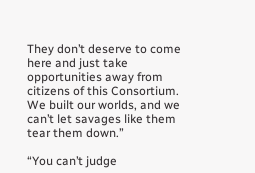They don’t deserve to come here and just take opportunities away from citizens of this Consortium. We built our worlds, and we can’t let savages like them tear them down.”

“You can’t judge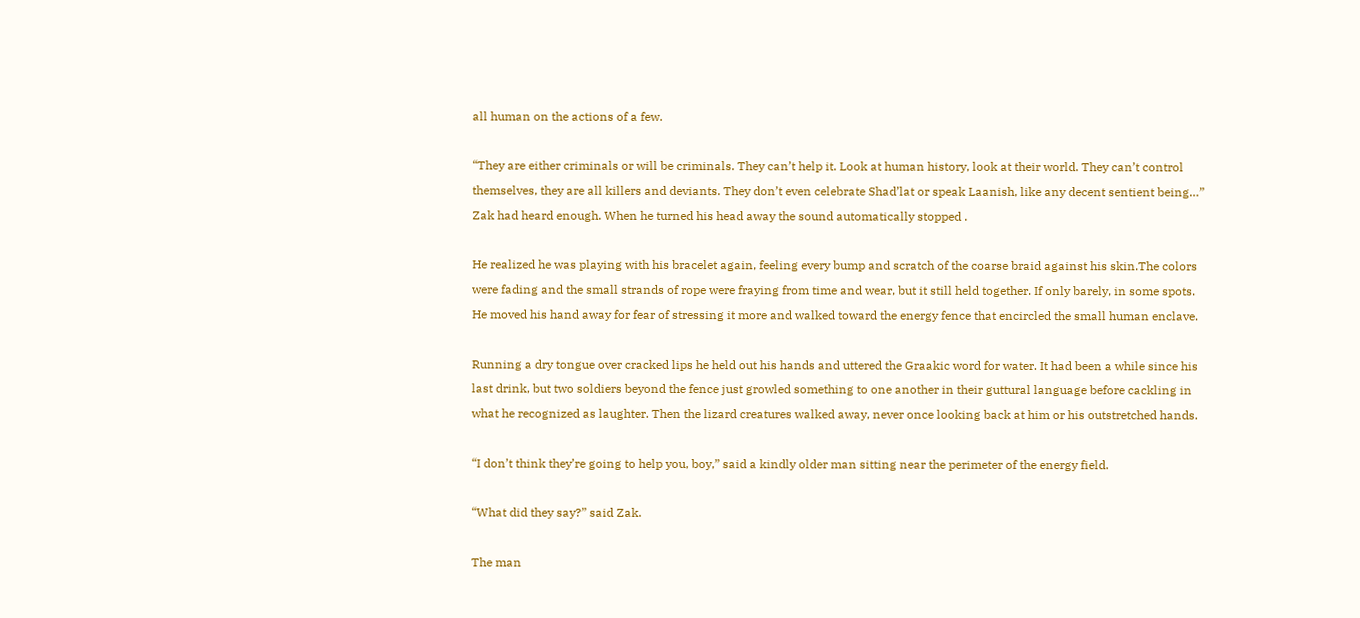all human on the actions of a few.

“They are either criminals or will be criminals. They can’t help it. Look at human history, look at their world. They can’t control themselves, they are all killers and deviants. They don’t even celebrate Shad’lat or speak Laanish, like any decent sentient being…” Zak had heard enough. When he turned his head away the sound automatically stopped .

He realized he was playing with his bracelet again, feeling every bump and scratch of the coarse braid against his skin.The colors were fading and the small strands of rope were fraying from time and wear, but it still held together. If only barely, in some spots. He moved his hand away for fear of stressing it more and walked toward the energy fence that encircled the small human enclave.

Running a dry tongue over cracked lips he held out his hands and uttered the Graakic word for water. It had been a while since his last drink, but two soldiers beyond the fence just growled something to one another in their guttural language before cackling in what he recognized as laughter. Then the lizard creatures walked away, never once looking back at him or his outstretched hands.

“I don’t think they’re going to help you, boy,” said a kindly older man sitting near the perimeter of the energy field.

“What did they say?” said Zak.

The man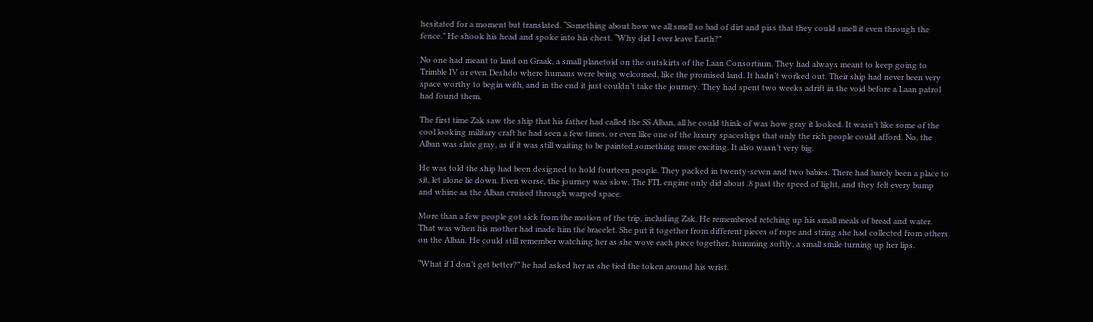hesitated for a moment but translated. “Something about how we all smell so bad of dirt and piss that they could smell it even through the fence.” He shook his head and spoke into his chest. “Why did I ever leave Earth?”

No one had meant to land on Graak, a small planetoid on the outskirts of the Laan Consortium. They had always meant to keep going to Trimble IV or even Deshdo where humans were being welcomed, like the promised land. It hadn’t worked out. Their ship had never been very space worthy to begin with, and in the end it just couldn’t take the journey. They had spent two weeks adrift in the void before a Laan patrol had found them.

The first time Zak saw the ship that his father had called the SS Alban, all he could think of was how gray it looked. It wasn’t like some of the cool looking military craft he had seen a few times, or even like one of the luxury spaceships that only the rich people could afford. No, the Alban was slate gray, as if it was still waiting to be painted something more exciting. It also wasn’t very big.

He was told the ship had been designed to hold fourteen people. They packed in twenty-seven and two babies. There had barely been a place to sit, let alone lie down. Even worse, the journey was slow. The FTL engine only did about .8 past the speed of light, and they felt every bump and whine as the Alban cruised through warped space.

More than a few people got sick from the motion of the trip, including Zak. He remembered retching up his small meals of bread and water. That was when his mother had made him the bracelet. She put it together from different pieces of rope and string she had collected from others on the Alban. He could still remember watching her as she wove each piece together, humming softly, a small smile turning up her lips.

“What if I don’t get better?” he had asked her as she tied the token around his wrist.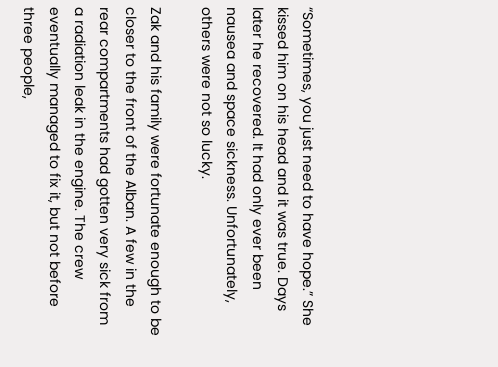“Sometimes, you just need to have hope.” She kissed him on his head and it was true. Days later he recovered. It had only ever been nausea and space sickness. Unfortunately, others were not so lucky.

Zak and his family were fortunate enough to be closer to the front of the Alban. A few in the rear compartments had gotten very sick from a radiation leak in the engine. The crew eventually managed to fix it, but not before three people,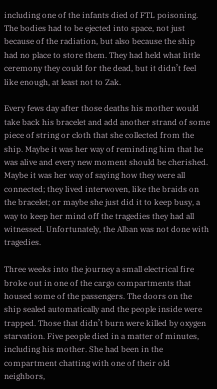including one of the infants died of FTL poisoning. The bodies had to be ejected into space, not just because of the radiation, but also because the ship had no place to store them. They had held what little ceremony they could for the dead, but it didn’t feel like enough, at least not to Zak.

Every fews day after those deaths his mother would take back his bracelet and add another strand of some piece of string or cloth that she collected from the ship. Maybe it was her way of reminding him that he was alive and every new moment should be cherished. Maybe it was her way of saying how they were all connected; they lived interwoven, like the braids on the bracelet; or maybe she just did it to keep busy, a way to keep her mind off the tragedies they had all witnessed. Unfortunately, the Alban was not done with tragedies.

Three weeks into the journey a small electrical fire broke out in one of the cargo compartments that housed some of the passengers. The doors on the ship sealed automatically and the people inside were trapped. Those that didn’t burn were killed by oxygen starvation. Five people died in a matter of minutes, including his mother. She had been in the compartment chatting with one of their old neighbors,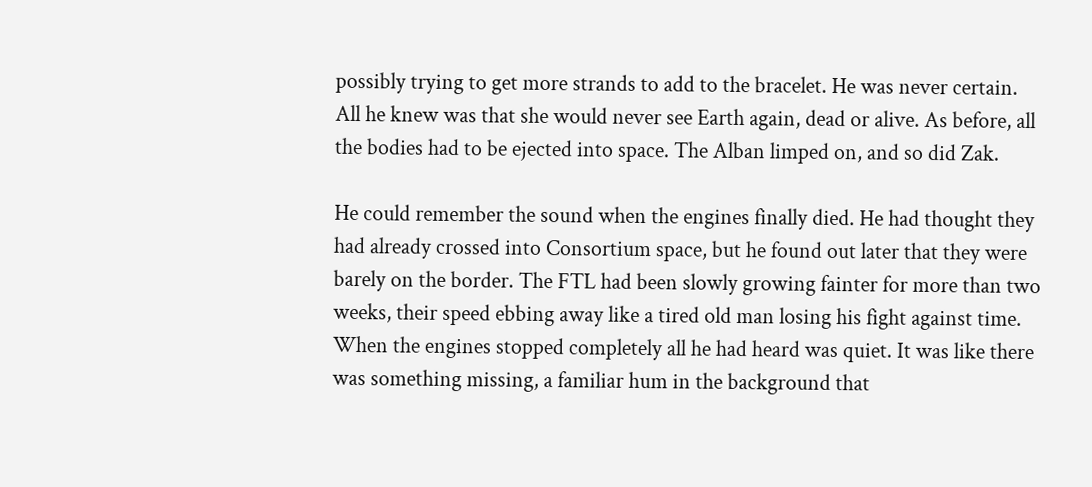possibly trying to get more strands to add to the bracelet. He was never certain. All he knew was that she would never see Earth again, dead or alive. As before, all the bodies had to be ejected into space. The Alban limped on, and so did Zak.

He could remember the sound when the engines finally died. He had thought they had already crossed into Consortium space, but he found out later that they were barely on the border. The FTL had been slowly growing fainter for more than two weeks, their speed ebbing away like a tired old man losing his fight against time. When the engines stopped completely all he had heard was quiet. It was like there was something missing, a familiar hum in the background that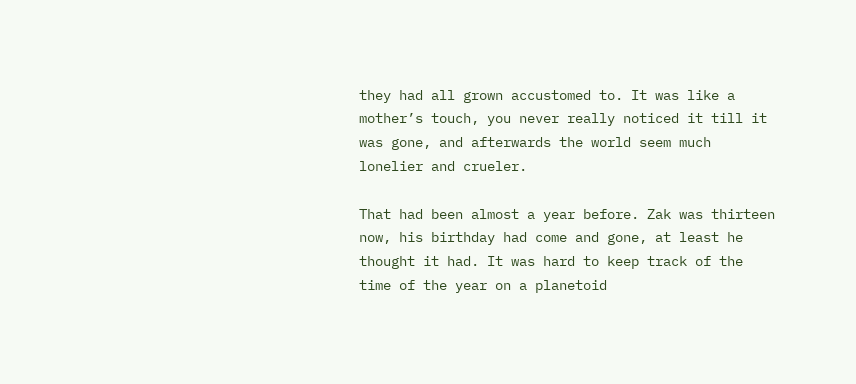they had all grown accustomed to. It was like a mother’s touch, you never really noticed it till it was gone, and afterwards the world seem much lonelier and crueler.

That had been almost a year before. Zak was thirteen now, his birthday had come and gone, at least he thought it had. It was hard to keep track of the time of the year on a planetoid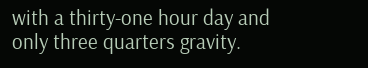with a thirty-one hour day and only three quarters gravity.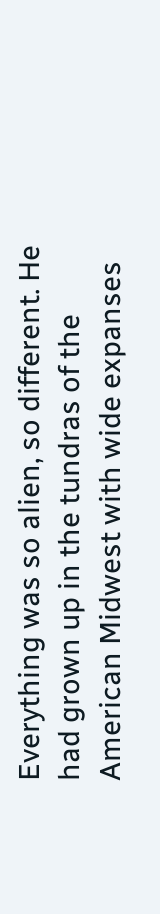Everything was so alien, so different. He had grown up in the tundras of the American Midwest with wide expanses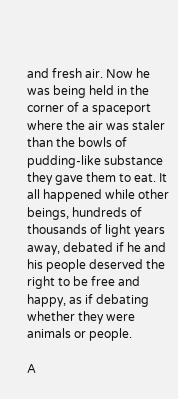and fresh air. Now he was being held in the corner of a spaceport where the air was staler than the bowls of pudding-like substance they gave them to eat. It all happened while other beings, hundreds of thousands of light years away, debated if he and his people deserved the right to be free and happy, as if debating whether they were animals or people.

A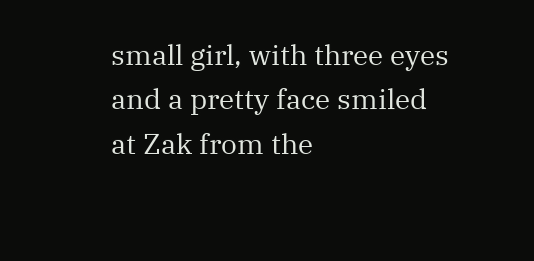small girl, with three eyes and a pretty face smiled at Zak from the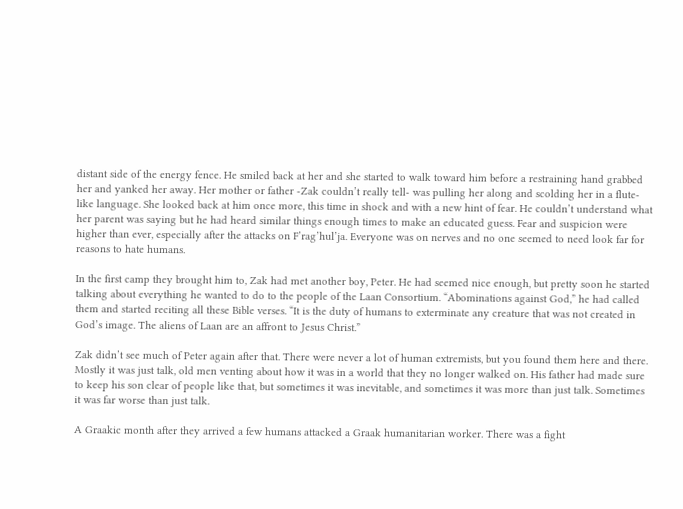distant side of the energy fence. He smiled back at her and she started to walk toward him before a restraining hand grabbed her and yanked her away. Her mother or father -Zak couldn’t really tell- was pulling her along and scolding her in a flute-like language. She looked back at him once more, this time in shock and with a new hint of fear. He couldn’t understand what her parent was saying but he had heard similar things enough times to make an educated guess. Fear and suspicion were higher than ever, especially after the attacks on F’rag’hul’ja. Everyone was on nerves and no one seemed to need look far for reasons to hate humans.

In the first camp they brought him to, Zak had met another boy, Peter. He had seemed nice enough, but pretty soon he started talking about everything he wanted to do to the people of the Laan Consortium. “Abominations against God,” he had called them and started reciting all these Bible verses. “It is the duty of humans to exterminate any creature that was not created in God’s image. The aliens of Laan are an affront to Jesus Christ.”

Zak didn’t see much of Peter again after that. There were never a lot of human extremists, but you found them here and there. Mostly it was just talk, old men venting about how it was in a world that they no longer walked on. His father had made sure to keep his son clear of people like that, but sometimes it was inevitable, and sometimes it was more than just talk. Sometimes it was far worse than just talk.

A Graakic month after they arrived a few humans attacked a Graak humanitarian worker. There was a fight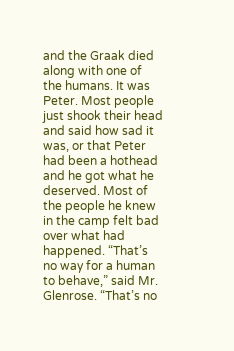and the Graak died along with one of the humans. It was Peter. Most people just shook their head and said how sad it was, or that Peter had been a hothead and he got what he deserved. Most of the people he knew in the camp felt bad over what had happened. “That’s no way for a human to behave,” said Mr. Glenrose. “That’s no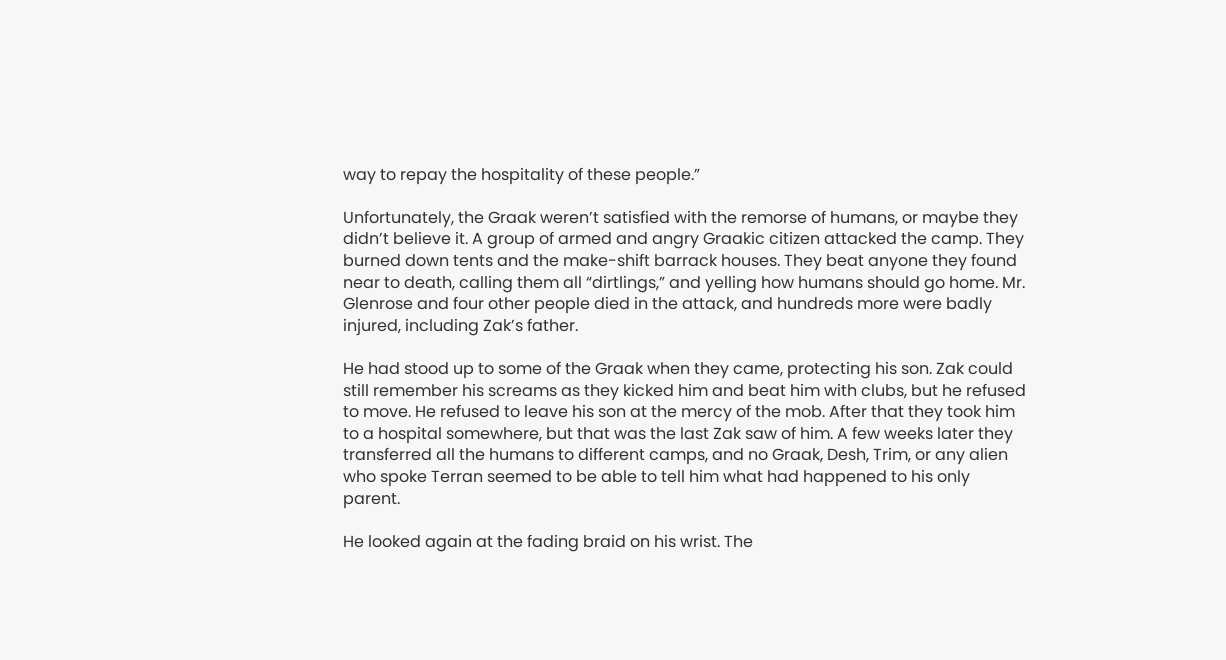way to repay the hospitality of these people.”

Unfortunately, the Graak weren’t satisfied with the remorse of humans, or maybe they didn’t believe it. A group of armed and angry Graakic citizen attacked the camp. They burned down tents and the make-shift barrack houses. They beat anyone they found near to death, calling them all “dirtlings,” and yelling how humans should go home. Mr. Glenrose and four other people died in the attack, and hundreds more were badly injured, including Zak’s father.

He had stood up to some of the Graak when they came, protecting his son. Zak could still remember his screams as they kicked him and beat him with clubs, but he refused to move. He refused to leave his son at the mercy of the mob. After that they took him to a hospital somewhere, but that was the last Zak saw of him. A few weeks later they transferred all the humans to different camps, and no Graak, Desh, Trim, or any alien who spoke Terran seemed to be able to tell him what had happened to his only parent.

He looked again at the fading braid on his wrist. The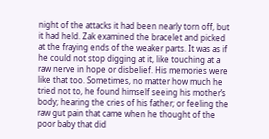night of the attacks it had been nearly torn off, but it had held. Zak examined the bracelet and picked at the fraying ends of the weaker parts. It was as if he could not stop digging at it, like touching at a raw nerve in hope or disbelief. His memories were like that too. Sometimes, no matter how much he tried not to, he found himself seeing his mother’s body; hearing the cries of his father; or feeling the raw gut pain that came when he thought of the poor baby that did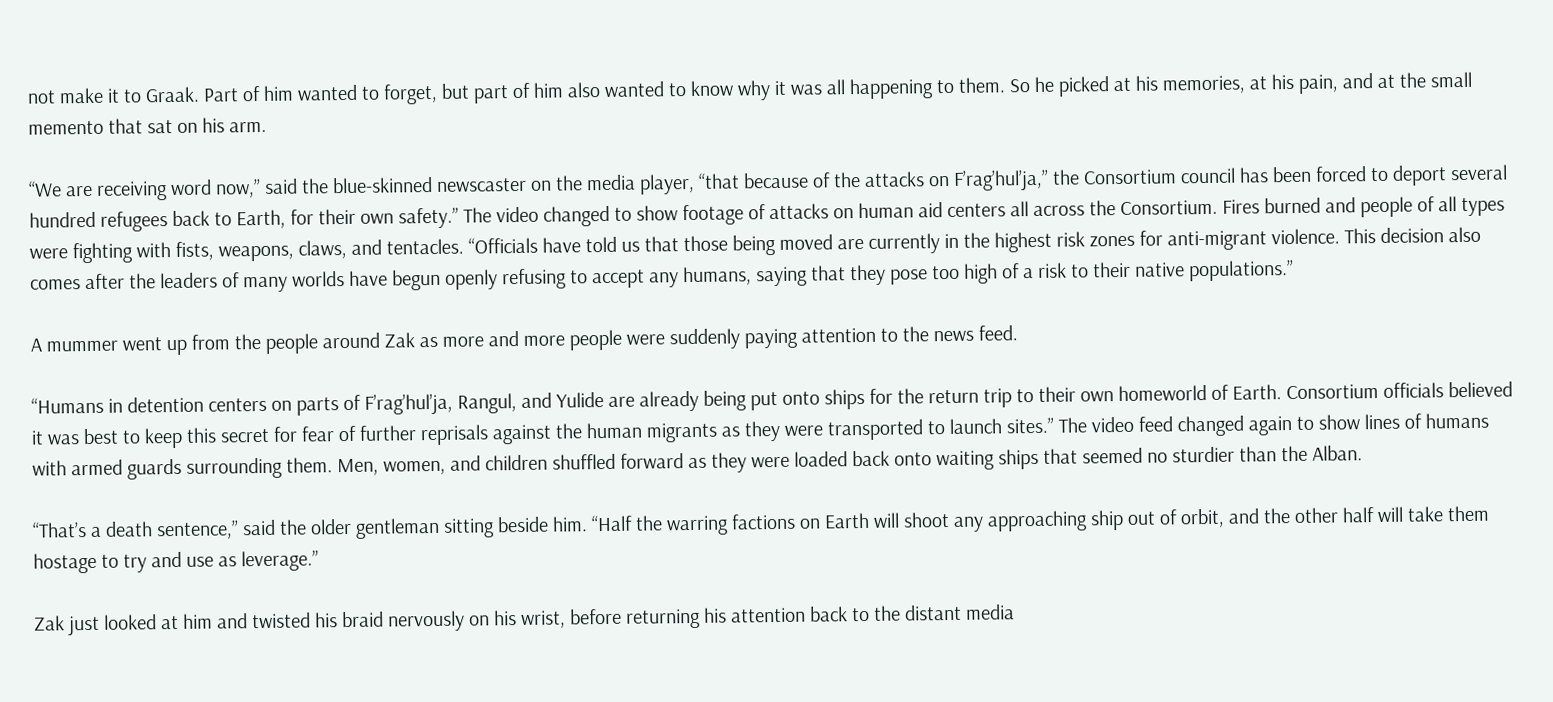not make it to Graak. Part of him wanted to forget, but part of him also wanted to know why it was all happening to them. So he picked at his memories, at his pain, and at the small memento that sat on his arm.

“We are receiving word now,” said the blue-skinned newscaster on the media player, “that because of the attacks on F’rag’hul’ja,” the Consortium council has been forced to deport several hundred refugees back to Earth, for their own safety.” The video changed to show footage of attacks on human aid centers all across the Consortium. Fires burned and people of all types were fighting with fists, weapons, claws, and tentacles. “Officials have told us that those being moved are currently in the highest risk zones for anti-migrant violence. This decision also comes after the leaders of many worlds have begun openly refusing to accept any humans, saying that they pose too high of a risk to their native populations.”

A mummer went up from the people around Zak as more and more people were suddenly paying attention to the news feed.

“Humans in detention centers on parts of F’rag’hul’ja, Rangul, and Yulide are already being put onto ships for the return trip to their own homeworld of Earth. Consortium officials believed it was best to keep this secret for fear of further reprisals against the human migrants as they were transported to launch sites.” The video feed changed again to show lines of humans with armed guards surrounding them. Men, women, and children shuffled forward as they were loaded back onto waiting ships that seemed no sturdier than the Alban.

“That’s a death sentence,” said the older gentleman sitting beside him. “Half the warring factions on Earth will shoot any approaching ship out of orbit, and the other half will take them hostage to try and use as leverage.”

Zak just looked at him and twisted his braid nervously on his wrist, before returning his attention back to the distant media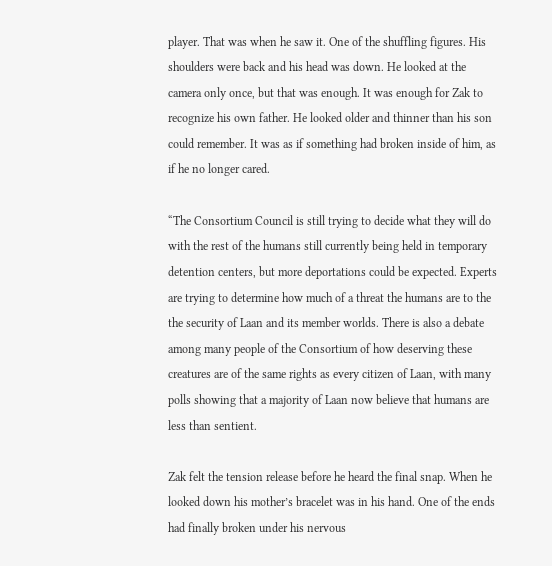player. That was when he saw it. One of the shuffling figures. His shoulders were back and his head was down. He looked at the camera only once, but that was enough. It was enough for Zak to recognize his own father. He looked older and thinner than his son could remember. It was as if something had broken inside of him, as if he no longer cared.

“The Consortium Council is still trying to decide what they will do with the rest of the humans still currently being held in temporary detention centers, but more deportations could be expected. Experts are trying to determine how much of a threat the humans are to the the security of Laan and its member worlds. There is also a debate among many people of the Consortium of how deserving these creatures are of the same rights as every citizen of Laan, with many polls showing that a majority of Laan now believe that humans are less than sentient.

Zak felt the tension release before he heard the final snap. When he looked down his mother’s bracelet was in his hand. One of the ends had finally broken under his nervous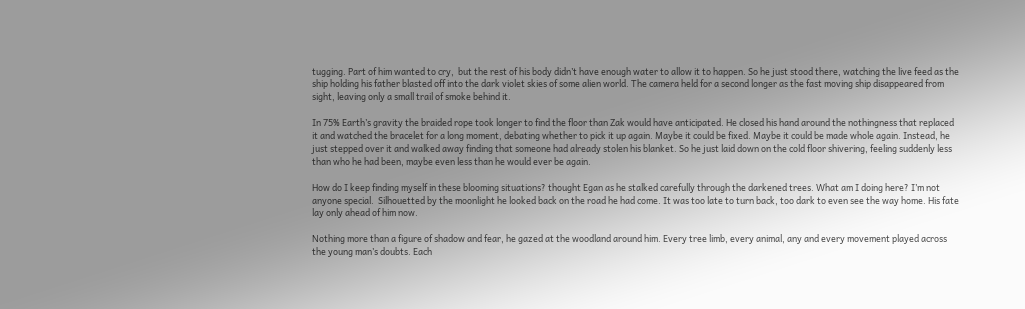tugging. Part of him wanted to cry,  but the rest of his body didn’t have enough water to allow it to happen. So he just stood there, watching the live feed as the ship holding his father blasted off into the dark violet skies of some alien world. The camera held for a second longer as the fast moving ship disappeared from sight, leaving only a small trail of smoke behind it.

In 75% Earth’s gravity the braided rope took longer to find the floor than Zak would have anticipated. He closed his hand around the nothingness that replaced it and watched the bracelet for a long moment, debating whether to pick it up again. Maybe it could be fixed. Maybe it could be made whole again. Instead, he just stepped over it and walked away finding that someone had already stolen his blanket. So he just laid down on the cold floor shivering, feeling suddenly less than who he had been, maybe even less than he would ever be again.

How do I keep finding myself in these blooming situations? thought Egan as he stalked carefully through the darkened trees. What am I doing here? I’m not anyone special.  Silhouetted by the moonlight he looked back on the road he had come. It was too late to turn back, too dark to even see the way home. His fate lay only ahead of him now.

Nothing more than a figure of shadow and fear, he gazed at the woodland around him. Every tree limb, every animal, any and every movement played across the young man’s doubts. Each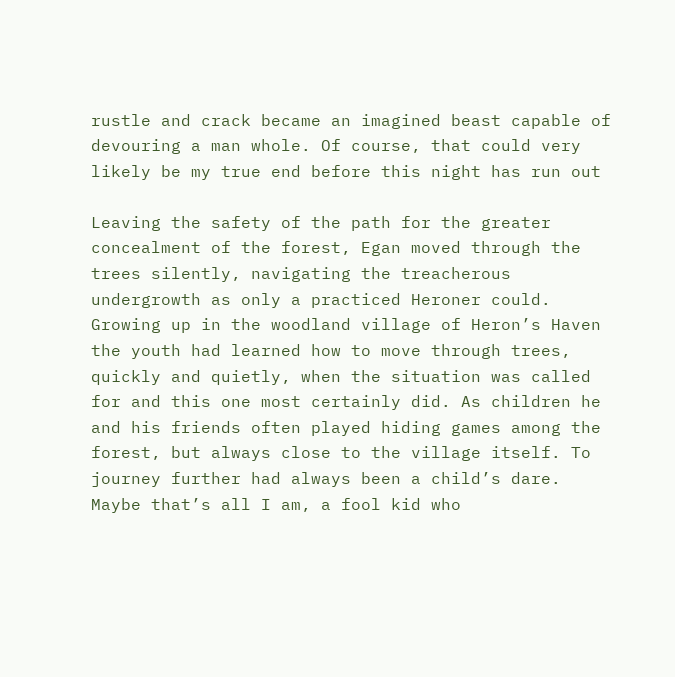rustle and crack became an imagined beast capable of devouring a man whole. Of course, that could very likely be my true end before this night has run out

Leaving the safety of the path for the greater concealment of the forest, Egan moved through the trees silently, navigating the treacherous undergrowth as only a practiced Heroner could. Growing up in the woodland village of Heron’s Haven the youth had learned how to move through trees, quickly and quietly, when the situation was called for and this one most certainly did. As children he and his friends often played hiding games among the forest, but always close to the village itself. To journey further had always been a child’s dare. Maybe that’s all I am, a fool kid who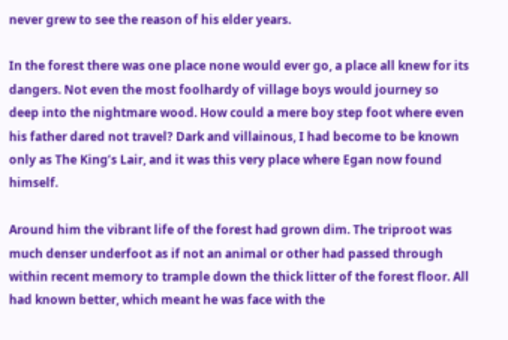never grew to see the reason of his elder years.

In the forest there was one place none would ever go, a place all knew for its dangers. Not even the most foolhardy of village boys would journey so deep into the nightmare wood. How could a mere boy step foot where even his father dared not travel? Dark and villainous, I had become to be known only as The King’s Lair, and it was this very place where Egan now found himself.

Around him the vibrant life of the forest had grown dim. The triproot was much denser underfoot as if not an animal or other had passed through within recent memory to trample down the thick litter of the forest floor. All had known better, which meant he was face with the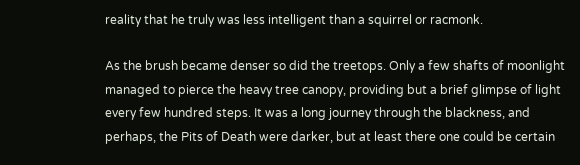reality that he truly was less intelligent than a squirrel or racmonk.

As the brush became denser so did the treetops. Only a few shafts of moonlight managed to pierce the heavy tree canopy, providing but a brief glimpse of light every few hundred steps. It was a long journey through the blackness, and perhaps, the Pits of Death were darker, but at least there one could be certain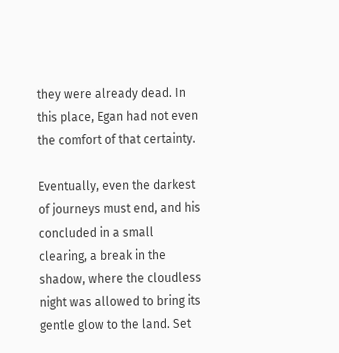they were already dead. In this place, Egan had not even the comfort of that certainty.

Eventually, even the darkest of journeys must end, and his concluded in a small clearing, a break in the shadow, where the cloudless night was allowed to bring its gentle glow to the land. Set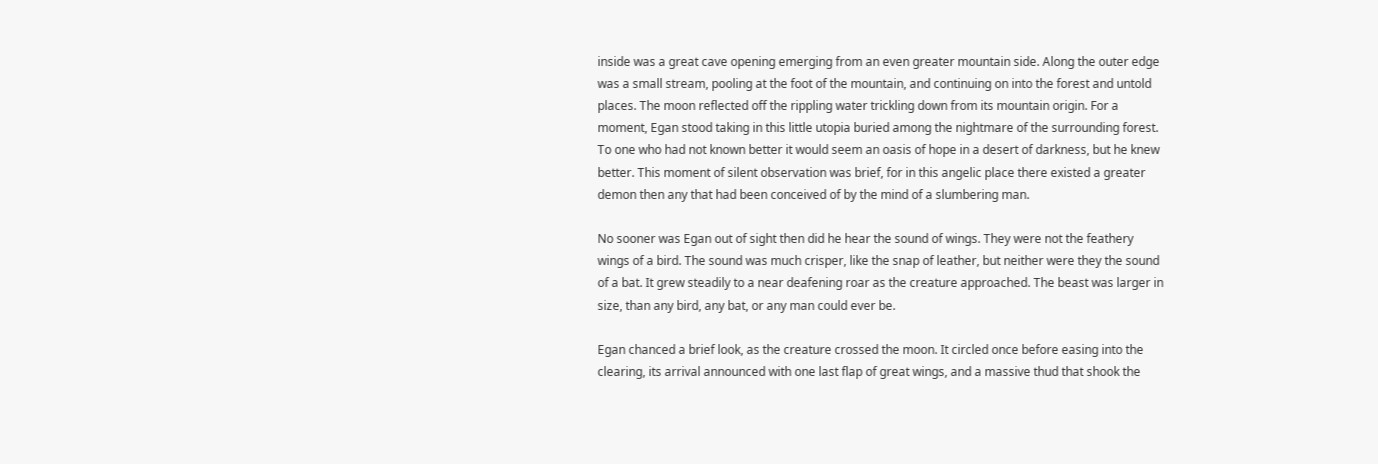inside was a great cave opening emerging from an even greater mountain side. Along the outer edge was a small stream, pooling at the foot of the mountain, and continuing on into the forest and untold places. The moon reflected off the rippling water trickling down from its mountain origin. For a moment, Egan stood taking in this little utopia buried among the nightmare of the surrounding forest. To one who had not known better it would seem an oasis of hope in a desert of darkness, but he knew better. This moment of silent observation was brief, for in this angelic place there existed a greater demon then any that had been conceived of by the mind of a slumbering man.

No sooner was Egan out of sight then did he hear the sound of wings. They were not the feathery wings of a bird. The sound was much crisper, like the snap of leather, but neither were they the sound of a bat. It grew steadily to a near deafening roar as the creature approached. The beast was larger in size, than any bird, any bat, or any man could ever be.

Egan chanced a brief look, as the creature crossed the moon. It circled once before easing into the clearing, its arrival announced with one last flap of great wings, and a massive thud that shook the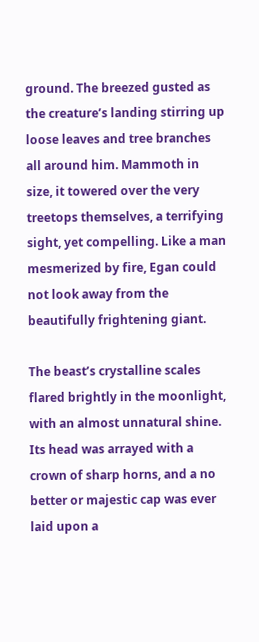ground. The breezed gusted as the creature’s landing stirring up loose leaves and tree branches all around him. Mammoth in size, it towered over the very treetops themselves, a terrifying sight, yet compelling. Like a man mesmerized by fire, Egan could not look away from the beautifully frightening giant.

The beast’s crystalline scales flared brightly in the moonlight, with an almost unnatural shine. Its head was arrayed with a crown of sharp horns, and a no better or majestic cap was ever laid upon a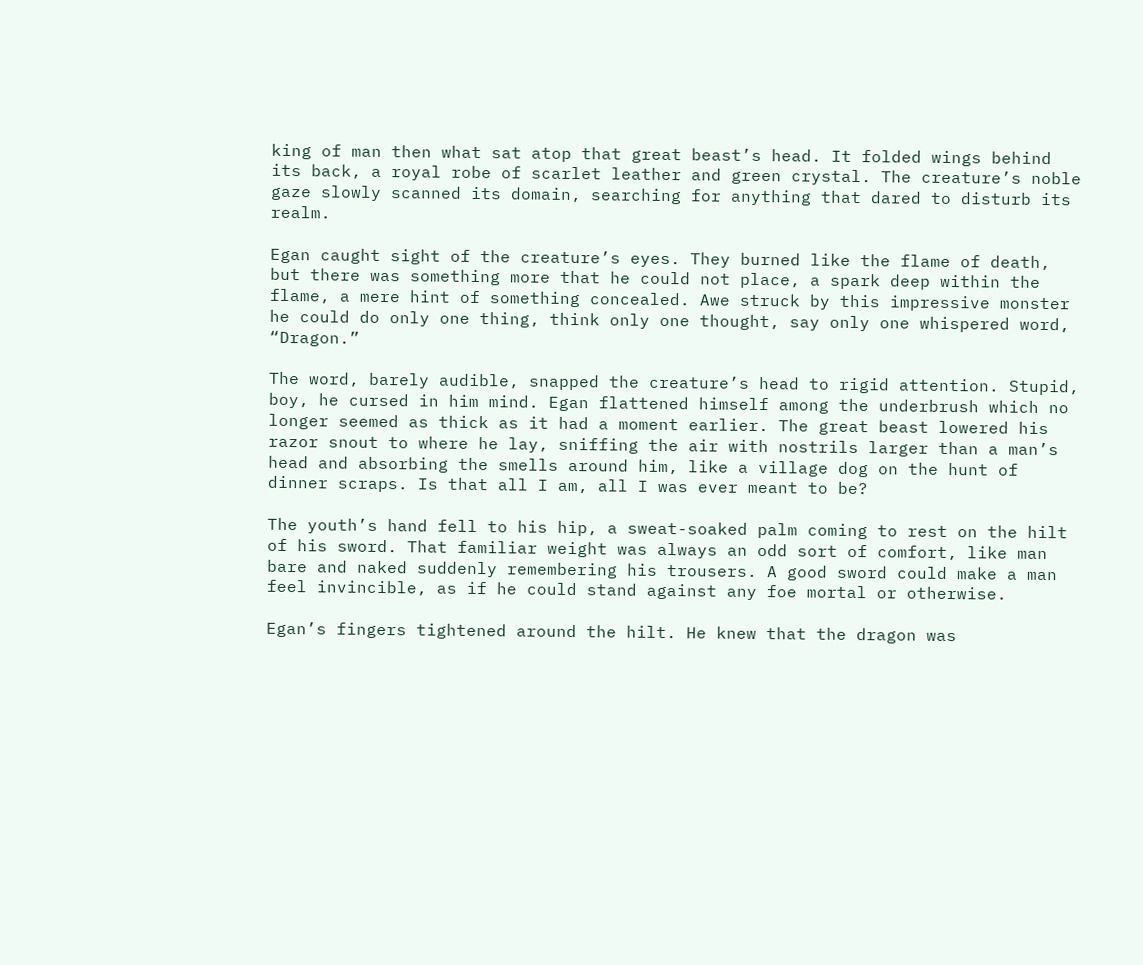king of man then what sat atop that great beast’s head. It folded wings behind its back, a royal robe of scarlet leather and green crystal. The creature’s noble gaze slowly scanned its domain, searching for anything that dared to disturb its realm.

Egan caught sight of the creature’s eyes. They burned like the flame of death, but there was something more that he could not place, a spark deep within the flame, a mere hint of something concealed. Awe struck by this impressive monster he could do only one thing, think only one thought, say only one whispered word, “Dragon.”

The word, barely audible, snapped the creature’s head to rigid attention. Stupid, boy, he cursed in him mind. Egan flattened himself among the underbrush which no longer seemed as thick as it had a moment earlier. The great beast lowered his razor snout to where he lay, sniffing the air with nostrils larger than a man’s head and absorbing the smells around him, like a village dog on the hunt of dinner scraps. Is that all I am, all I was ever meant to be?

The youth’s hand fell to his hip, a sweat-soaked palm coming to rest on the hilt of his sword. That familiar weight was always an odd sort of comfort, like man bare and naked suddenly remembering his trousers. A good sword could make a man feel invincible, as if he could stand against any foe mortal or otherwise.

Egan’s fingers tightened around the hilt. He knew that the dragon was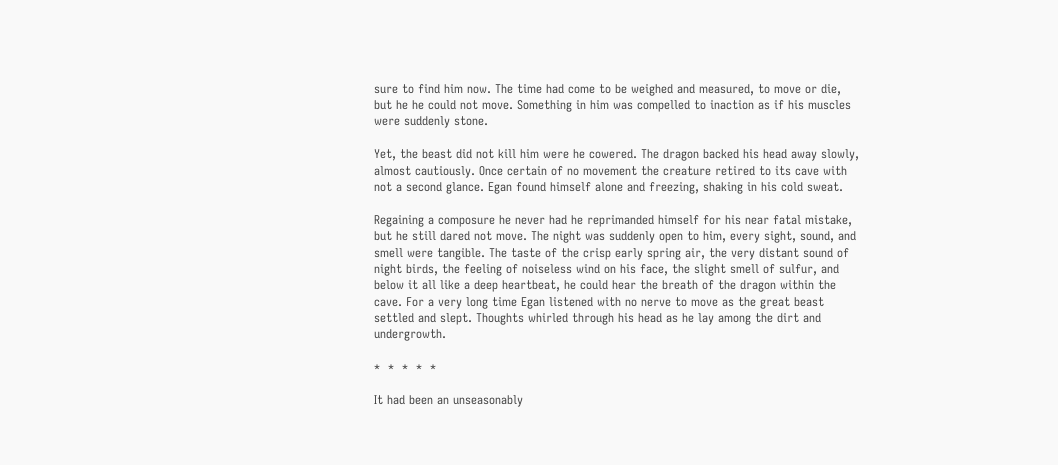sure to find him now. The time had come to be weighed and measured, to move or die, but he he could not move. Something in him was compelled to inaction as if his muscles were suddenly stone.

Yet, the beast did not kill him were he cowered. The dragon backed his head away slowly, almost cautiously. Once certain of no movement the creature retired to its cave with not a second glance. Egan found himself alone and freezing, shaking in his cold sweat.

Regaining a composure he never had he reprimanded himself for his near fatal mistake, but he still dared not move. The night was suddenly open to him, every sight, sound, and smell were tangible. The taste of the crisp early spring air, the very distant sound of night birds, the feeling of noiseless wind on his face, the slight smell of sulfur, and below it all like a deep heartbeat, he could hear the breath of the dragon within the cave. For a very long time Egan listened with no nerve to move as the great beast settled and slept. Thoughts whirled through his head as he lay among the dirt and undergrowth.

*  *  *  *  *

It had been an unseasonably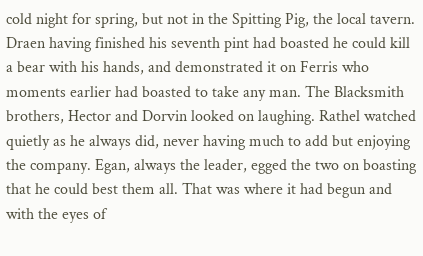cold night for spring, but not in the Spitting Pig, the local tavern. Draen having finished his seventh pint had boasted he could kill a bear with his hands, and demonstrated it on Ferris who moments earlier had boasted to take any man. The Blacksmith brothers, Hector and Dorvin looked on laughing. Rathel watched quietly as he always did, never having much to add but enjoying the company. Egan, always the leader, egged the two on boasting that he could best them all. That was where it had begun and with the eyes of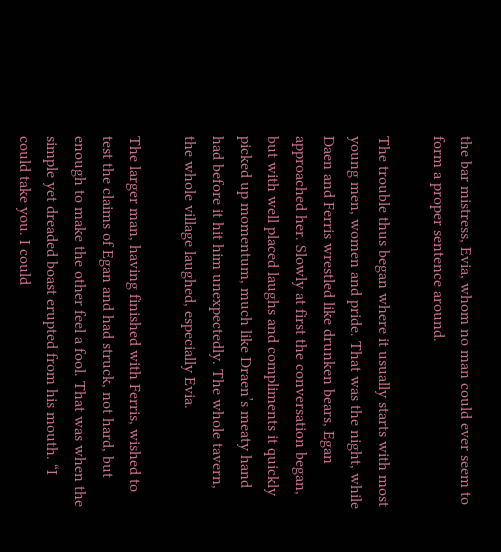the bar mistress, Evia, whom no man could ever seem to form a proper sentence around.

The trouble thus began where it usually starts with most young men, women and pride. That was the night, while Daen and Ferris wrestled like drunken bears, Egan approached her. Slowly at first the conversation began, but with well placed laughs and compliments it quickly picked up momentum, much like Draen’s meaty hand had before it hit him unexpectedly. The whole tavern, the whole village laughed, especially Evia.

The larger man, having finished with Ferris, wished to test the claims of Egan and had struck, not hard, but enough to make the other feel a fool. That was when the simple yet dreaded boast erupted from his mouth. “I could take you. I could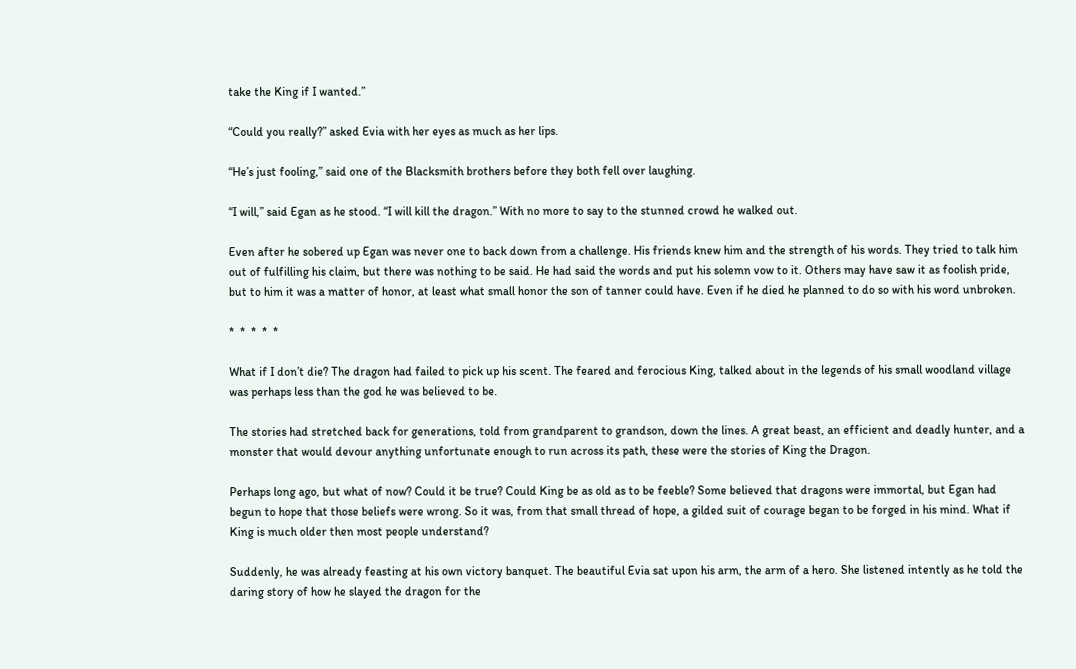take the King if I wanted.”

“Could you really?” asked Evia with her eyes as much as her lips.

“He’s just fooling,” said one of the Blacksmith brothers before they both fell over laughing.

“I will,” said Egan as he stood. “I will kill the dragon.” With no more to say to the stunned crowd he walked out.

Even after he sobered up Egan was never one to back down from a challenge. His friends knew him and the strength of his words. They tried to talk him out of fulfilling his claim, but there was nothing to be said. He had said the words and put his solemn vow to it. Others may have saw it as foolish pride, but to him it was a matter of honor, at least what small honor the son of tanner could have. Even if he died he planned to do so with his word unbroken.

*  *  *  *  *

What if I don’t die? The dragon had failed to pick up his scent. The feared and ferocious King, talked about in the legends of his small woodland village was perhaps less than the god he was believed to be.

The stories had stretched back for generations, told from grandparent to grandson, down the lines. A great beast, an efficient and deadly hunter, and a monster that would devour anything unfortunate enough to run across its path, these were the stories of King the Dragon.

Perhaps long ago, but what of now? Could it be true? Could King be as old as to be feeble? Some believed that dragons were immortal, but Egan had begun to hope that those beliefs were wrong. So it was, from that small thread of hope, a gilded suit of courage began to be forged in his mind. What if King is much older then most people understand?

Suddenly, he was already feasting at his own victory banquet. The beautiful Evia sat upon his arm, the arm of a hero. She listened intently as he told the daring story of how he slayed the dragon for the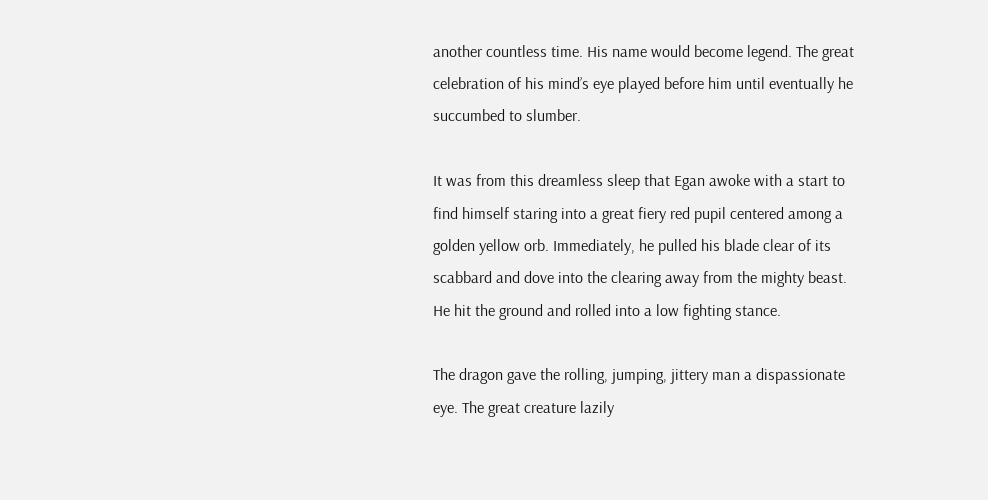another countless time. His name would become legend. The great celebration of his mind’s eye played before him until eventually he succumbed to slumber.

It was from this dreamless sleep that Egan awoke with a start to find himself staring into a great fiery red pupil centered among a golden yellow orb. Immediately, he pulled his blade clear of its scabbard and dove into the clearing away from the mighty beast. He hit the ground and rolled into a low fighting stance.

The dragon gave the rolling, jumping, jittery man a dispassionate eye. The great creature lazily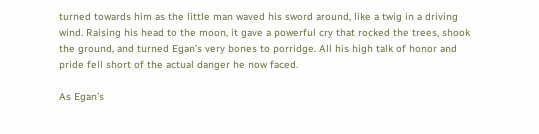turned towards him as the little man waved his sword around, like a twig in a driving wind. Raising his head to the moon, it gave a powerful cry that rocked the trees, shook the ground, and turned Egan’s very bones to porridge. All his high talk of honor and pride fell short of the actual danger he now faced.

As Egan’s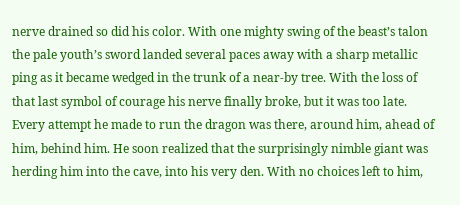nerve drained so did his color. With one mighty swing of the beast’s talon the pale youth’s sword landed several paces away with a sharp metallic ping as it became wedged in the trunk of a near-by tree. With the loss of that last symbol of courage his nerve finally broke, but it was too late. Every attempt he made to run the dragon was there, around him, ahead of him, behind him. He soon realized that the surprisingly nimble giant was herding him into the cave, into his very den. With no choices left to him,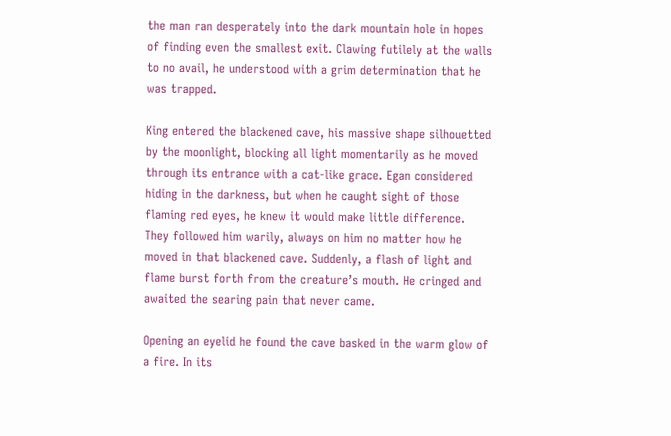the man ran desperately into the dark mountain hole in hopes of finding even the smallest exit. Clawing futilely at the walls to no avail, he understood with a grim determination that he was trapped.

King entered the blackened cave, his massive shape silhouetted by the moonlight, blocking all light momentarily as he moved through its entrance with a cat-like grace. Egan considered hiding in the darkness, but when he caught sight of those flaming red eyes, he knew it would make little difference. They followed him warily, always on him no matter how he moved in that blackened cave. Suddenly, a flash of light and flame burst forth from the creature’s mouth. He cringed and awaited the searing pain that never came.

Opening an eyelid he found the cave basked in the warm glow of a fire. In its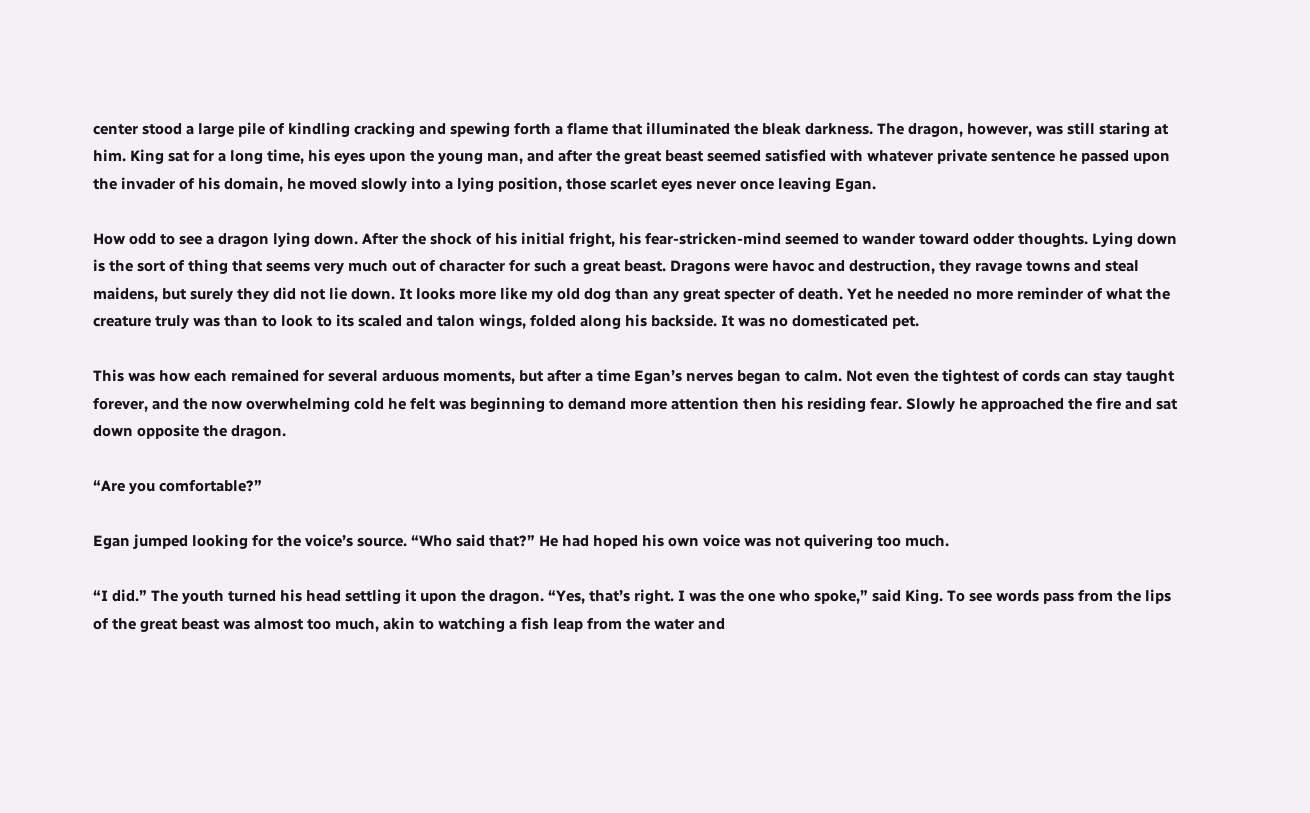center stood a large pile of kindling cracking and spewing forth a flame that illuminated the bleak darkness. The dragon, however, was still staring at him. King sat for a long time, his eyes upon the young man, and after the great beast seemed satisfied with whatever private sentence he passed upon the invader of his domain, he moved slowly into a lying position, those scarlet eyes never once leaving Egan.

How odd to see a dragon lying down. After the shock of his initial fright, his fear-stricken-mind seemed to wander toward odder thoughts. Lying down is the sort of thing that seems very much out of character for such a great beast. Dragons were havoc and destruction, they ravage towns and steal maidens, but surely they did not lie down. It looks more like my old dog than any great specter of death. Yet he needed no more reminder of what the creature truly was than to look to its scaled and talon wings, folded along his backside. It was no domesticated pet.

This was how each remained for several arduous moments, but after a time Egan’s nerves began to calm. Not even the tightest of cords can stay taught forever, and the now overwhelming cold he felt was beginning to demand more attention then his residing fear. Slowly he approached the fire and sat down opposite the dragon.

“Are you comfortable?”

Egan jumped looking for the voice’s source. “Who said that?” He had hoped his own voice was not quivering too much.

“I did.” The youth turned his head settling it upon the dragon. “Yes, that’s right. I was the one who spoke,” said King. To see words pass from the lips of the great beast was almost too much, akin to watching a fish leap from the water and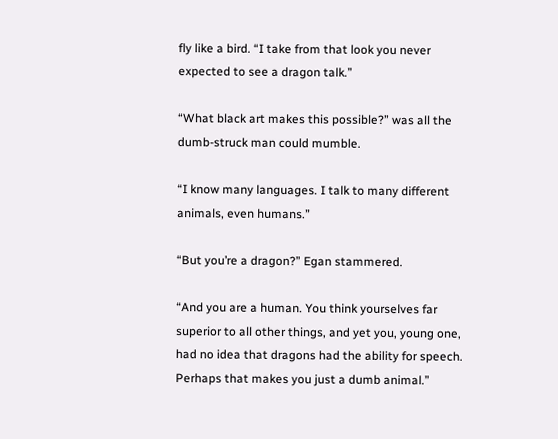fly like a bird. “I take from that look you never expected to see a dragon talk.”

“What black art makes this possible?” was all the dumb-struck man could mumble.

“I know many languages. I talk to many different animals, even humans.”

“But you’re a dragon?” Egan stammered.

“And you are a human. You think yourselves far superior to all other things, and yet you, young one, had no idea that dragons had the ability for speech. Perhaps that makes you just a dumb animal.”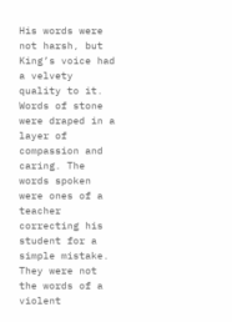His words were not harsh, but King’s voice had a velvety quality to it. Words of stone were draped in a layer of compassion and caring. The words spoken were ones of a teacher correcting his student for a simple mistake. They were not the words of a violent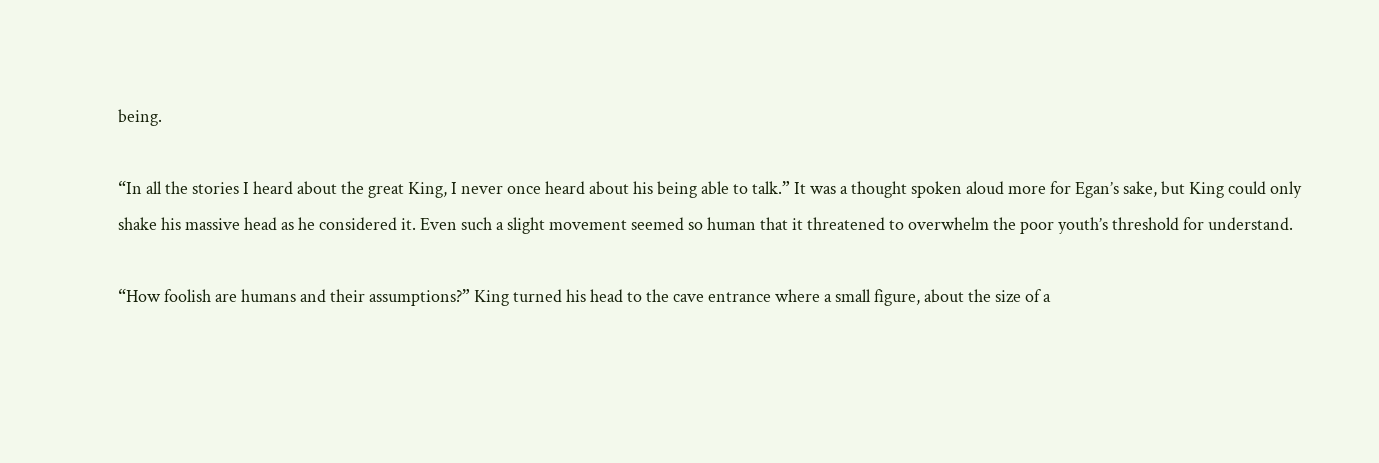being.

“In all the stories I heard about the great King, I never once heard about his being able to talk.” It was a thought spoken aloud more for Egan’s sake, but King could only shake his massive head as he considered it. Even such a slight movement seemed so human that it threatened to overwhelm the poor youth’s threshold for understand.

“How foolish are humans and their assumptions?” King turned his head to the cave entrance where a small figure, about the size of a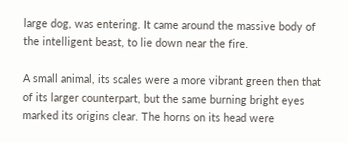large dog, was entering. It came around the massive body of the intelligent beast, to lie down near the fire.

A small animal, its scales were a more vibrant green then that of its larger counterpart, but the same burning bright eyes marked its origins clear. The horns on its head were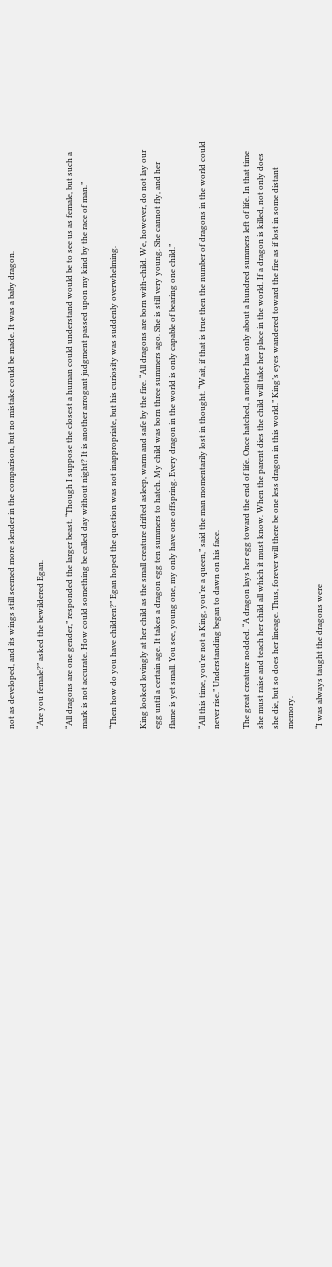not as developed, and its wings still seemed more slender in the comparison, but no mistake could be made. It was a baby dragon.

“Are you female?” asked the bewildered Egan.

“All dragons are one gender,” responded the larger beast. “Though I suppose the closest a human could understand would be to see us as female, but such a mark is not accurate. How could something be called day without night? It is another arrogant judgment passed upon my kind by the race of man.”

“Then how do you have children?” Egan hoped the question was not inappropriate, but his curiosity was suddenly overwhelming.

King looked lovingly at her child as the small creature drifted asleep, warm and safe by the fire. “All dragons are born with-child. We, however, do not lay our egg until a certain age. It takes a dragon egg ten summers to hatch. My child was born three summers ago. She is still very young. She cannot fly, and her flame is yet small. You see, young one, my only have one offspring. Every dragon in the world is only capable of bearing one child.”

“All this time, you’re not a King, you’re a queen,” said the man momentarily lost in thought. “Wait, if that is true then the number of dragons in the world could never rise.” Understanding began to dawn on his face.

The great creature nodded. “A dragon lays her egg toward the end of life. Once hatched, a mother has only about a hundred summers left of life. In that time she must raise and teach her child all which it must know. When the parent dies the child will take her place in the world. If a dragon is killed, not only does she die, but so does her lineage. Thus, forever will there be one less dragon in this world.” King’s eyes wandered toward the fire as if lost in some distant memory.

“I was always taught the dragons were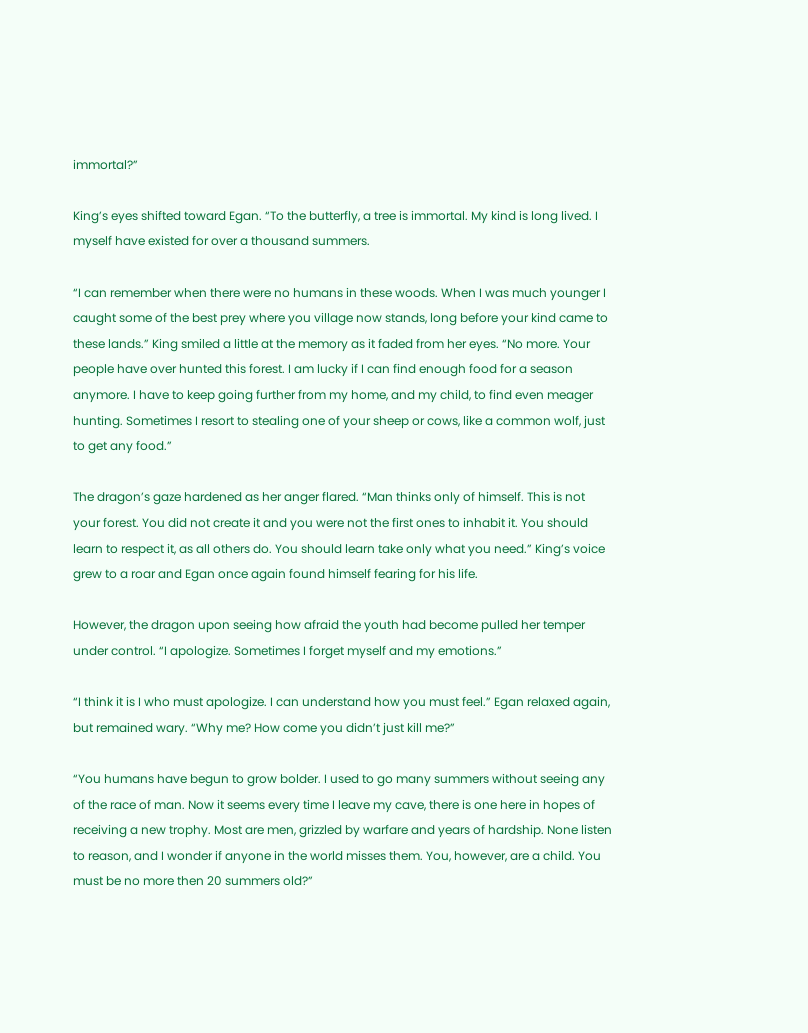immortal?”

King’s eyes shifted toward Egan. “To the butterfly, a tree is immortal. My kind is long lived. I myself have existed for over a thousand summers.

“I can remember when there were no humans in these woods. When I was much younger I caught some of the best prey where you village now stands, long before your kind came to these lands.” King smiled a little at the memory as it faded from her eyes. “No more. Your people have over hunted this forest. I am lucky if I can find enough food for a season anymore. I have to keep going further from my home, and my child, to find even meager hunting. Sometimes I resort to stealing one of your sheep or cows, like a common wolf, just to get any food.”

The dragon’s gaze hardened as her anger flared. “Man thinks only of himself. This is not your forest. You did not create it and you were not the first ones to inhabit it. You should learn to respect it, as all others do. You should learn take only what you need.” King’s voice grew to a roar and Egan once again found himself fearing for his life.

However, the dragon upon seeing how afraid the youth had become pulled her temper under control. “I apologize. Sometimes I forget myself and my emotions.”

“I think it is I who must apologize. I can understand how you must feel.” Egan relaxed again, but remained wary. “Why me? How come you didn’t just kill me?”

“You humans have begun to grow bolder. I used to go many summers without seeing any of the race of man. Now it seems every time I leave my cave, there is one here in hopes of receiving a new trophy. Most are men, grizzled by warfare and years of hardship. None listen to reason, and I wonder if anyone in the world misses them. You, however, are a child. You must be no more then 20 summers old?”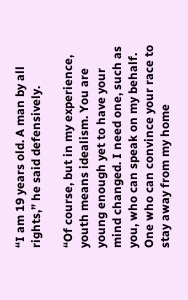“I am 19 years old. A man by all rights,” he said defensively.

“Of course, but in my experience, youth means idealism. You are young enough yet to have your mind changed. I need one, such as you, who can speak on my behalf. One who can convince your race to stay away from my home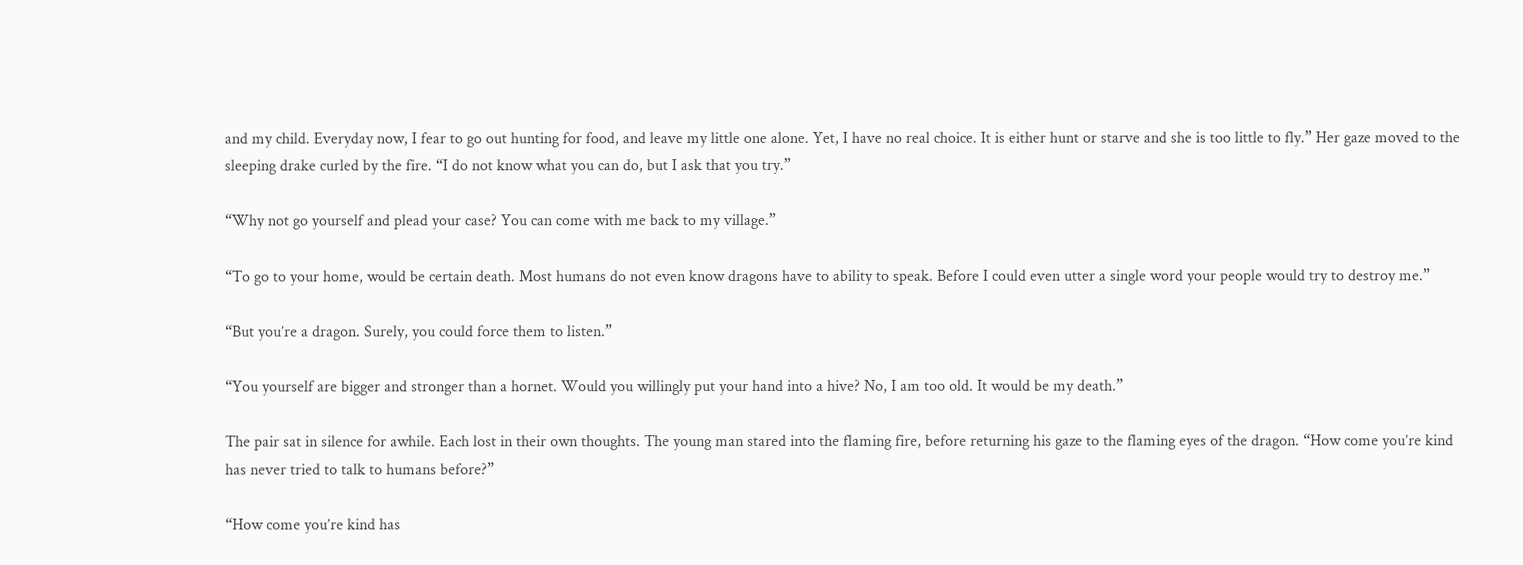and my child. Everyday now, I fear to go out hunting for food, and leave my little one alone. Yet, I have no real choice. It is either hunt or starve and she is too little to fly.” Her gaze moved to the sleeping drake curled by the fire. “I do not know what you can do, but I ask that you try.”

“Why not go yourself and plead your case? You can come with me back to my village.”

“To go to your home, would be certain death. Most humans do not even know dragons have to ability to speak. Before I could even utter a single word your people would try to destroy me.”

“But you’re a dragon. Surely, you could force them to listen.”

“You yourself are bigger and stronger than a hornet. Would you willingly put your hand into a hive? No, I am too old. It would be my death.”

The pair sat in silence for awhile. Each lost in their own thoughts. The young man stared into the flaming fire, before returning his gaze to the flaming eyes of the dragon. “How come you’re kind has never tried to talk to humans before?”

“How come you’re kind has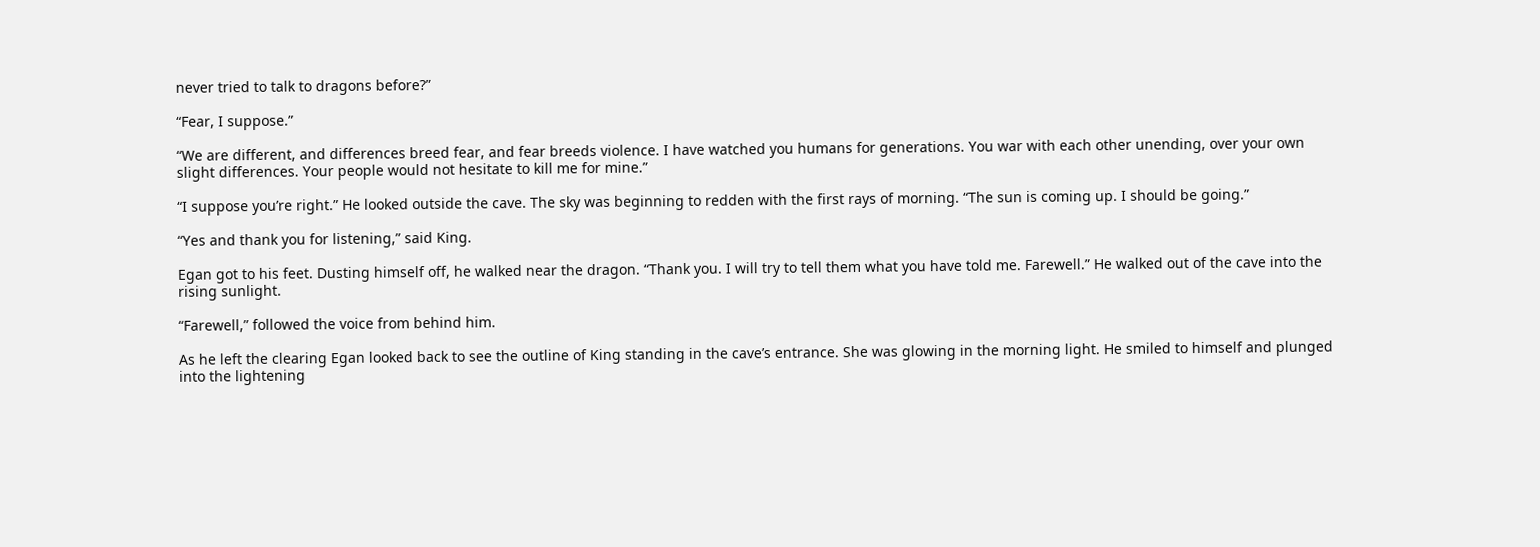never tried to talk to dragons before?”

“Fear, I suppose.”

“We are different, and differences breed fear, and fear breeds violence. I have watched you humans for generations. You war with each other unending, over your own slight differences. Your people would not hesitate to kill me for mine.”

“I suppose you’re right.” He looked outside the cave. The sky was beginning to redden with the first rays of morning. “The sun is coming up. I should be going.”

“Yes and thank you for listening,” said King.

Egan got to his feet. Dusting himself off, he walked near the dragon. “Thank you. I will try to tell them what you have told me. Farewell.” He walked out of the cave into the rising sunlight.

“Farewell,” followed the voice from behind him.

As he left the clearing Egan looked back to see the outline of King standing in the cave’s entrance. She was glowing in the morning light. He smiled to himself and plunged into the lightening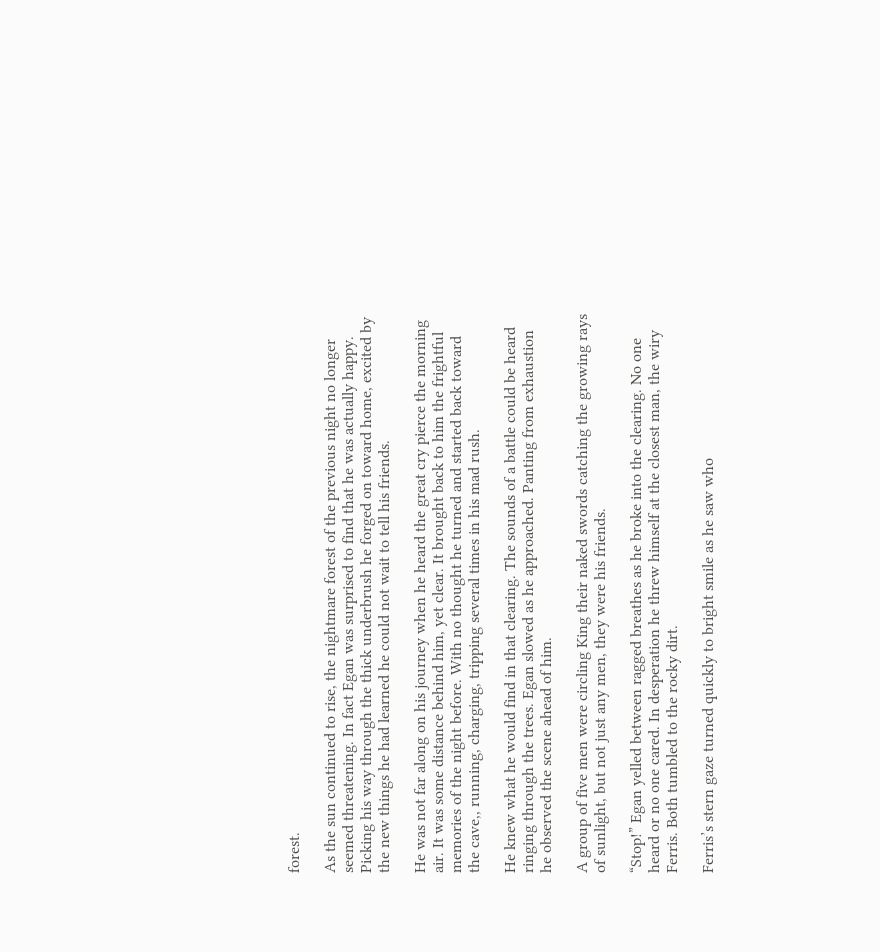forest.

As the sun continued to rise, the nightmare forest of the previous night no longer seemed threatening. In fact Egan was surprised to find that he was actually happy. Picking his way through the thick underbrush he forged on toward home, excited by the new things he had learned he could not wait to tell his friends.

He was not far along on his journey when he heard the great cry pierce the morning air. It was some distance behind him, yet clear. It brought back to him the frightful memories of the night before. With no thought he turned and started back toward the cave,, running, charging, tripping several times in his mad rush.

He knew what he would find in that clearing. The sounds of a battle could be heard ringing through the trees. Egan slowed as he approached. Panting from exhaustion he observed the scene ahead of him.

A group of five men were circling King their naked swords catching the growing rays of sunlight, but not just any men, they were his friends.

“Stop!” Egan yelled between ragged breathes as he broke into the clearing. No one heard or no one cared. In desperation he threw himself at the closest man, the wiry Ferris. Both tumbled to the rocky dirt.

Ferris’s stern gaze turned quickly to bright smile as he saw who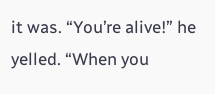it was. “You’re alive!” he yelled. “When you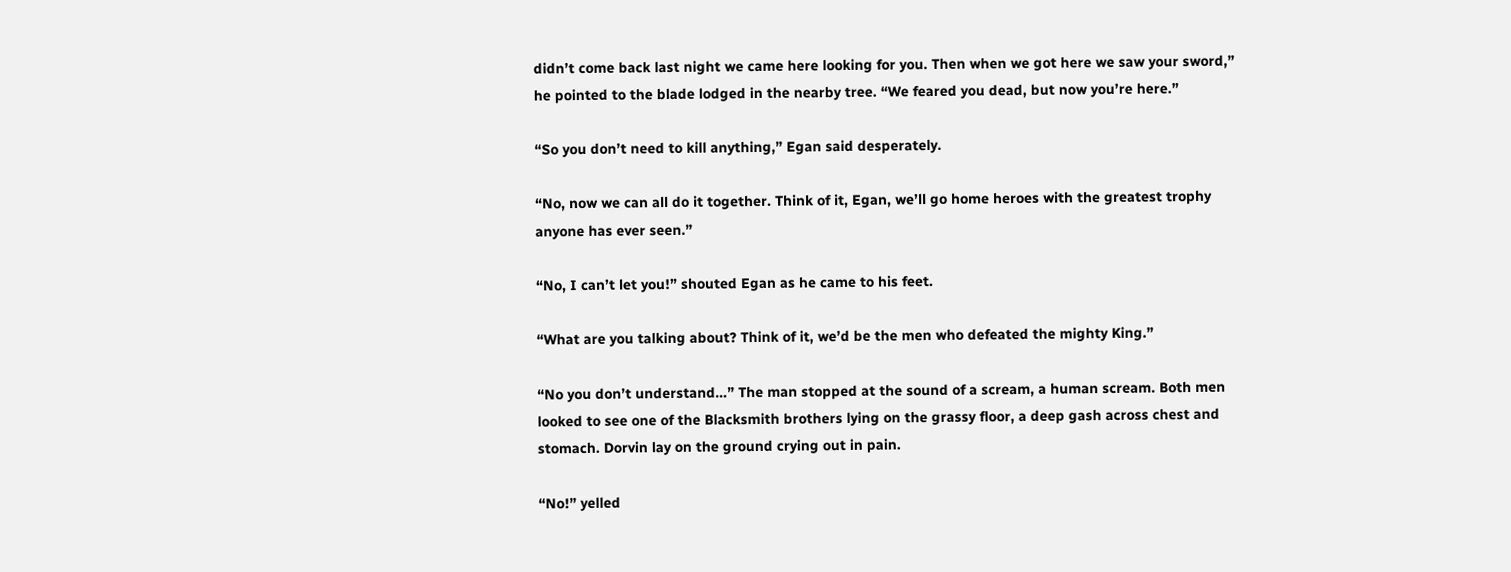didn’t come back last night we came here looking for you. Then when we got here we saw your sword,” he pointed to the blade lodged in the nearby tree. “We feared you dead, but now you’re here.”

“So you don’t need to kill anything,” Egan said desperately.

“No, now we can all do it together. Think of it, Egan, we’ll go home heroes with the greatest trophy anyone has ever seen.”

“No, I can’t let you!” shouted Egan as he came to his feet.

“What are you talking about? Think of it, we’d be the men who defeated the mighty King.”

“No you don’t understand…” The man stopped at the sound of a scream, a human scream. Both men looked to see one of the Blacksmith brothers lying on the grassy floor, a deep gash across chest and stomach. Dorvin lay on the ground crying out in pain.

“No!” yelled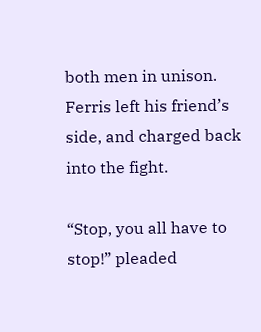both men in unison. Ferris left his friend’s side, and charged back into the fight.

“Stop, you all have to stop!” pleaded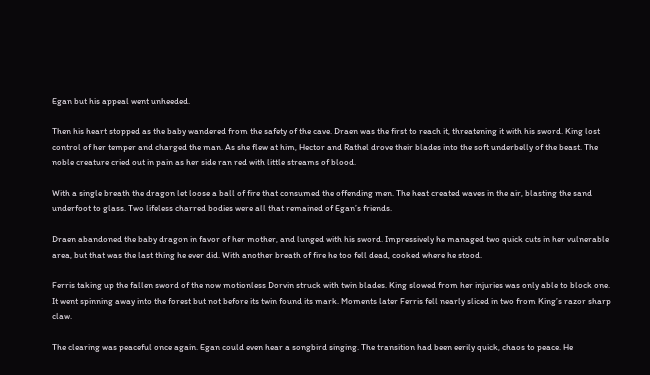Egan but his appeal went unheeded.

Then his heart stopped as the baby wandered from the safety of the cave. Draen was the first to reach it, threatening it with his sword. King lost control of her temper and charged the man. As she flew at him, Hector and Rathel drove their blades into the soft underbelly of the beast. The noble creature cried out in pain as her side ran red with little streams of blood.

With a single breath the dragon let loose a ball of fire that consumed the offending men. The heat created waves in the air, blasting the sand underfoot to glass. Two lifeless charred bodies were all that remained of Egan’s friends.

Draen abandoned the baby dragon in favor of her mother, and lunged with his sword. Impressively he managed two quick cuts in her vulnerable area, but that was the last thing he ever did. With another breath of fire he too fell dead, cooked where he stood.

Ferris taking up the fallen sword of the now motionless Dorvin struck with twin blades. King slowed from her injuries was only able to block one. It went spinning away into the forest but not before its twin found its mark. Moments later Ferris fell nearly sliced in two from King’s razor sharp claw.

The clearing was peaceful once again. Egan could even hear a songbird singing. The transition had been eerily quick, chaos to peace. He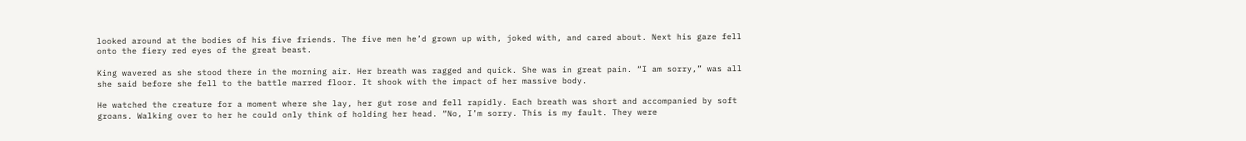looked around at the bodies of his five friends. The five men he’d grown up with, joked with, and cared about. Next his gaze fell onto the fiery red eyes of the great beast.

King wavered as she stood there in the morning air. Her breath was ragged and quick. She was in great pain. “I am sorry,” was all she said before she fell to the battle marred floor. It shook with the impact of her massive body.

He watched the creature for a moment where she lay, her gut rose and fell rapidly. Each breath was short and accompanied by soft groans. Walking over to her he could only think of holding her head. “No, I’m sorry. This is my fault. They were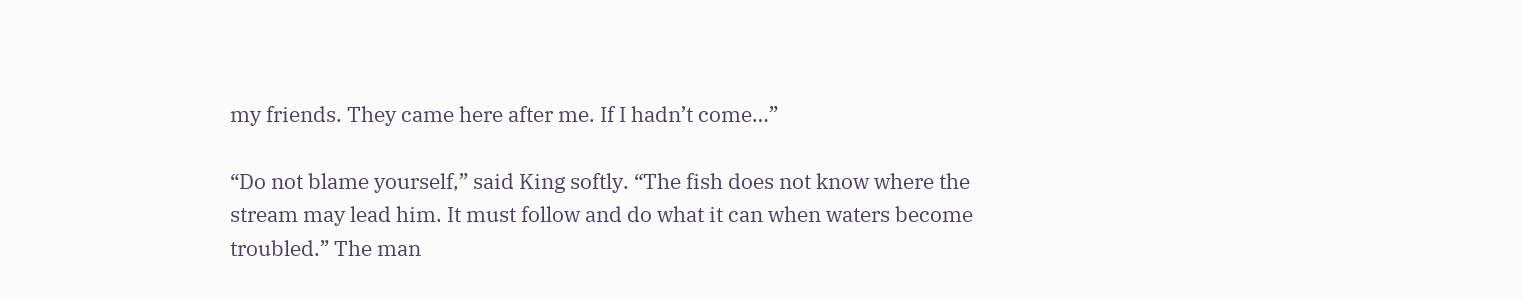my friends. They came here after me. If I hadn’t come…”

“Do not blame yourself,” said King softly. “The fish does not know where the stream may lead him. It must follow and do what it can when waters become troubled.” The man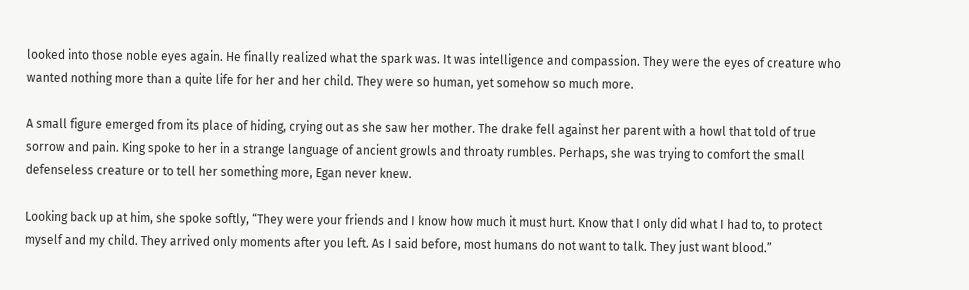looked into those noble eyes again. He finally realized what the spark was. It was intelligence and compassion. They were the eyes of creature who wanted nothing more than a quite life for her and her child. They were so human, yet somehow so much more.

A small figure emerged from its place of hiding, crying out as she saw her mother. The drake fell against her parent with a howl that told of true sorrow and pain. King spoke to her in a strange language of ancient growls and throaty rumbles. Perhaps, she was trying to comfort the small defenseless creature or to tell her something more, Egan never knew.

Looking back up at him, she spoke softly, “They were your friends and I know how much it must hurt. Know that I only did what I had to, to protect myself and my child. They arrived only moments after you left. As I said before, most humans do not want to talk. They just want blood.”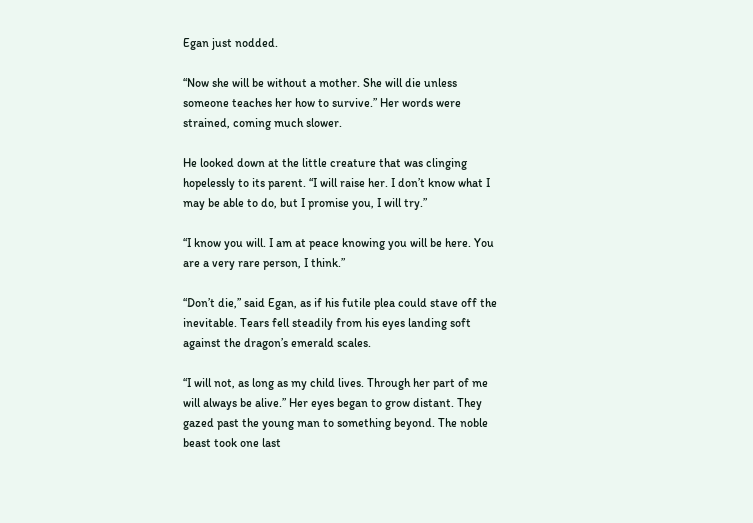Egan just nodded.

“Now she will be without a mother. She will die unless someone teaches her how to survive.” Her words were strained, coming much slower.

He looked down at the little creature that was clinging hopelessly to its parent. “I will raise her. I don’t know what I may be able to do, but I promise you, I will try.”

“I know you will. I am at peace knowing you will be here. You are a very rare person, I think.”

“Don’t die,” said Egan, as if his futile plea could stave off the inevitable. Tears fell steadily from his eyes landing soft against the dragon’s emerald scales.

“I will not, as long as my child lives. Through her part of me will always be alive.” Her eyes began to grow distant. They gazed past the young man to something beyond. The noble beast took one last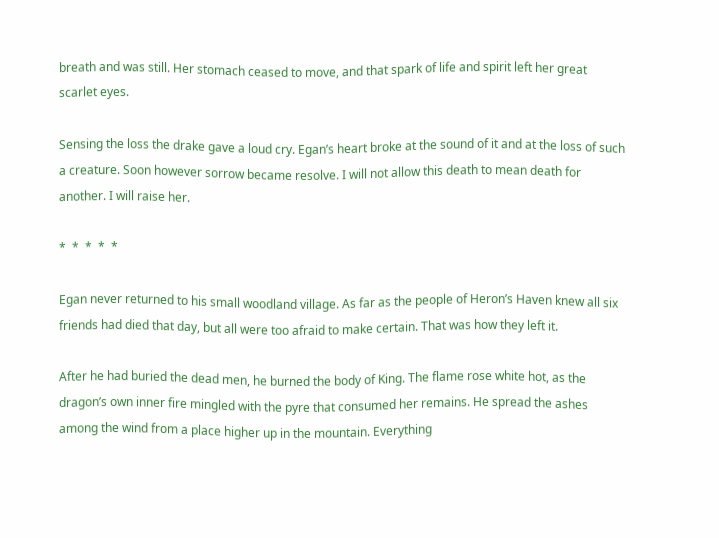breath and was still. Her stomach ceased to move, and that spark of life and spirit left her great scarlet eyes.

Sensing the loss the drake gave a loud cry. Egan’s heart broke at the sound of it and at the loss of such a creature. Soon however sorrow became resolve. I will not allow this death to mean death for another. I will raise her.

*  *  *  *  *

Egan never returned to his small woodland village. As far as the people of Heron’s Haven knew all six friends had died that day, but all were too afraid to make certain. That was how they left it.

After he had buried the dead men, he burned the body of King. The flame rose white hot, as the dragon’s own inner fire mingled with the pyre that consumed her remains. He spread the ashes among the wind from a place higher up in the mountain. Everything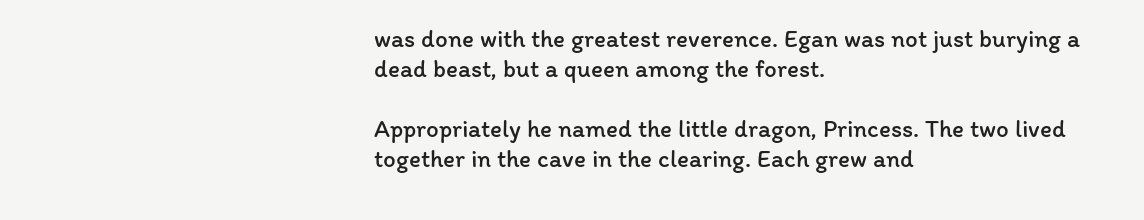was done with the greatest reverence. Egan was not just burying a dead beast, but a queen among the forest.

Appropriately he named the little dragon, Princess. The two lived together in the cave in the clearing. Each grew and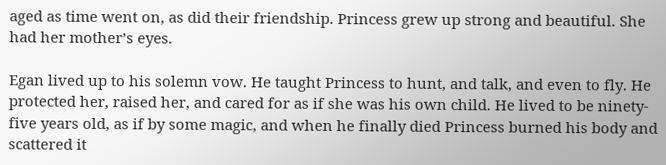aged as time went on, as did their friendship. Princess grew up strong and beautiful. She had her mother’s eyes.

Egan lived up to his solemn vow. He taught Princess to hunt, and talk, and even to fly. He protected her, raised her, and cared for as if she was his own child. He lived to be ninety-five years old, as if by some magic, and when he finally died Princess burned his body and scattered it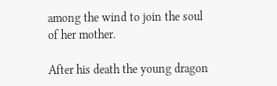among the wind to join the soul of her mother.

After his death the young dragon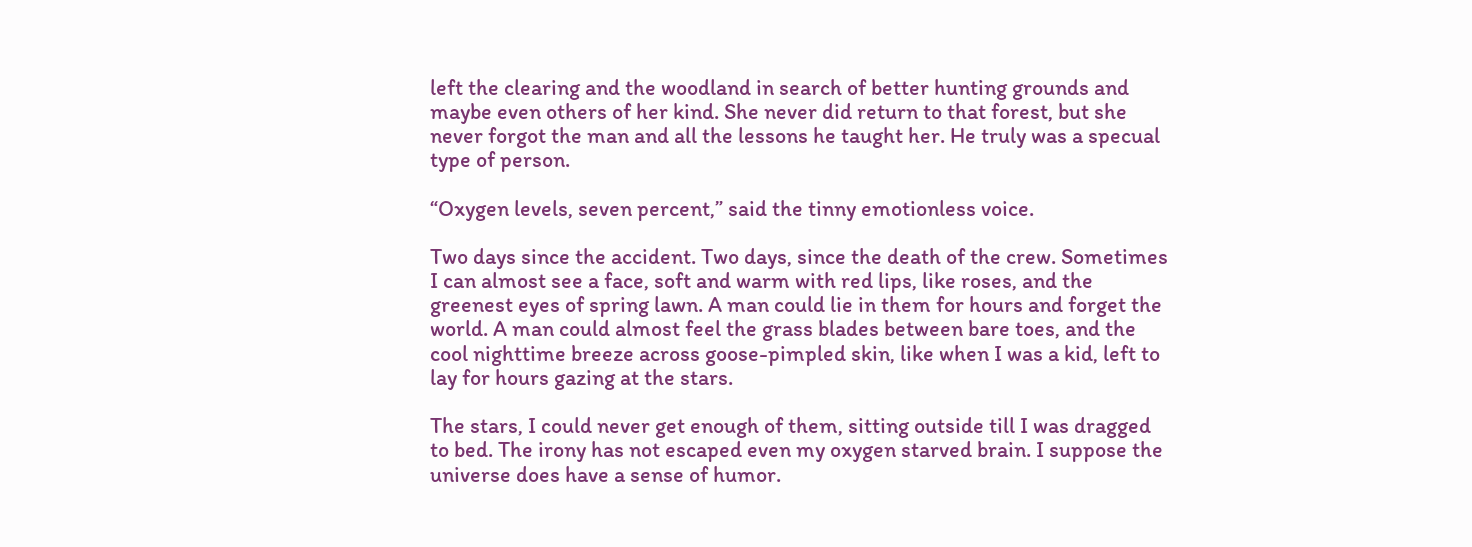left the clearing and the woodland in search of better hunting grounds and maybe even others of her kind. She never did return to that forest, but she never forgot the man and all the lessons he taught her. He truly was a specual type of person.

“Oxygen levels, seven percent,” said the tinny emotionless voice.

Two days since the accident. Two days, since the death of the crew. Sometimes I can almost see a face, soft and warm with red lips, like roses, and the greenest eyes of spring lawn. A man could lie in them for hours and forget the world. A man could almost feel the grass blades between bare toes, and the cool nighttime breeze across goose-pimpled skin, like when I was a kid, left to lay for hours gazing at the stars.

The stars, I could never get enough of them, sitting outside till I was dragged to bed. The irony has not escaped even my oxygen starved brain. I suppose the universe does have a sense of humor.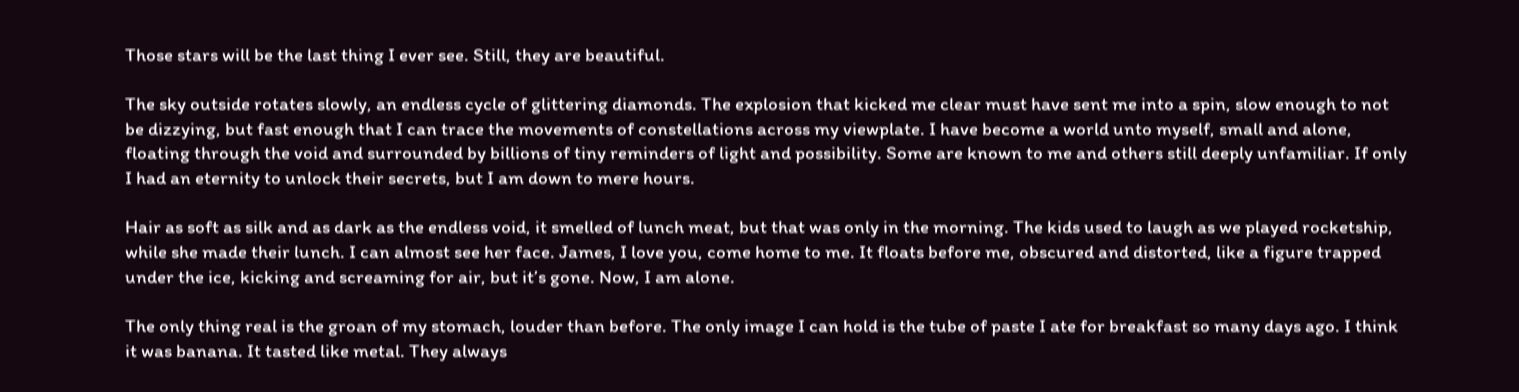Those stars will be the last thing I ever see. Still, they are beautiful.

The sky outside rotates slowly, an endless cycle of glittering diamonds. The explosion that kicked me clear must have sent me into a spin, slow enough to not be dizzying, but fast enough that I can trace the movements of constellations across my viewplate. I have become a world unto myself, small and alone, floating through the void and surrounded by billions of tiny reminders of light and possibility. Some are known to me and others still deeply unfamiliar. If only I had an eternity to unlock their secrets, but I am down to mere hours.

Hair as soft as silk and as dark as the endless void, it smelled of lunch meat, but that was only in the morning. The kids used to laugh as we played rocketship, while she made their lunch. I can almost see her face. James, I love you, come home to me. It floats before me, obscured and distorted, like a figure trapped under the ice, kicking and screaming for air, but it’s gone. Now, I am alone.

The only thing real is the groan of my stomach, louder than before. The only image I can hold is the tube of paste I ate for breakfast so many days ago. I think it was banana. It tasted like metal. They always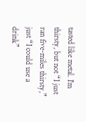tasted like metal. I’m thirsty, but not “I just ran five-miles thirsty,” just “I could use a drink”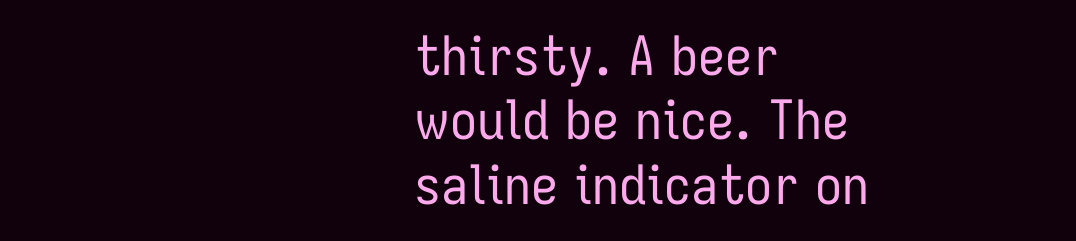thirsty. A beer would be nice. The saline indicator on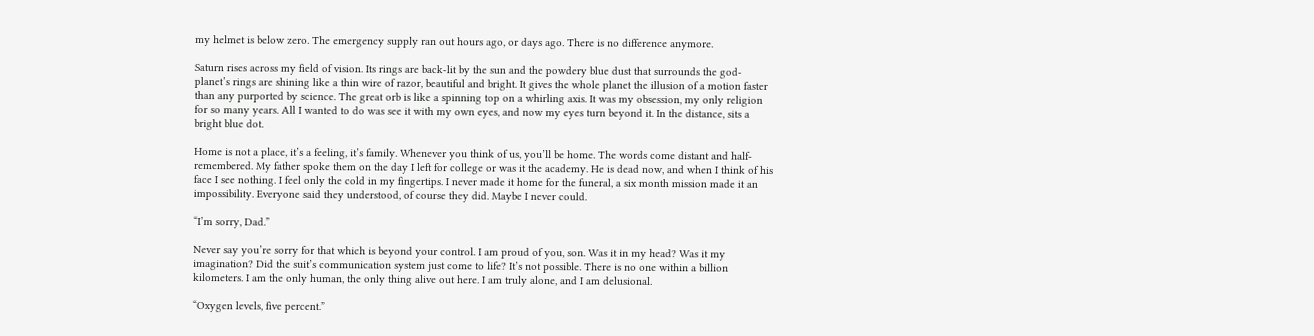my helmet is below zero. The emergency supply ran out hours ago, or days ago. There is no difference anymore.

Saturn rises across my field of vision. Its rings are back-lit by the sun and the powdery blue dust that surrounds the god-planet’s rings are shining like a thin wire of razor, beautiful and bright. It gives the whole planet the illusion of a motion faster than any purported by science. The great orb is like a spinning top on a whirling axis. It was my obsession, my only religion for so many years. All I wanted to do was see it with my own eyes, and now my eyes turn beyond it. In the distance, sits a bright blue dot.

Home is not a place, it’s a feeling, it’s family. Whenever you think of us, you’ll be home. The words come distant and half-remembered. My father spoke them on the day I left for college or was it the academy. He is dead now, and when I think of his face I see nothing. I feel only the cold in my fingertips. I never made it home for the funeral, a six month mission made it an impossibility. Everyone said they understood, of course they did. Maybe I never could.

“I’m sorry, Dad.”

Never say you’re sorry for that which is beyond your control. I am proud of you, son. Was it in my head? Was it my imagination? Did the suit’s communication system just come to life? It’s not possible. There is no one within a billion kilometers. I am the only human, the only thing alive out here. I am truly alone, and I am delusional.

“Oxygen levels, five percent.”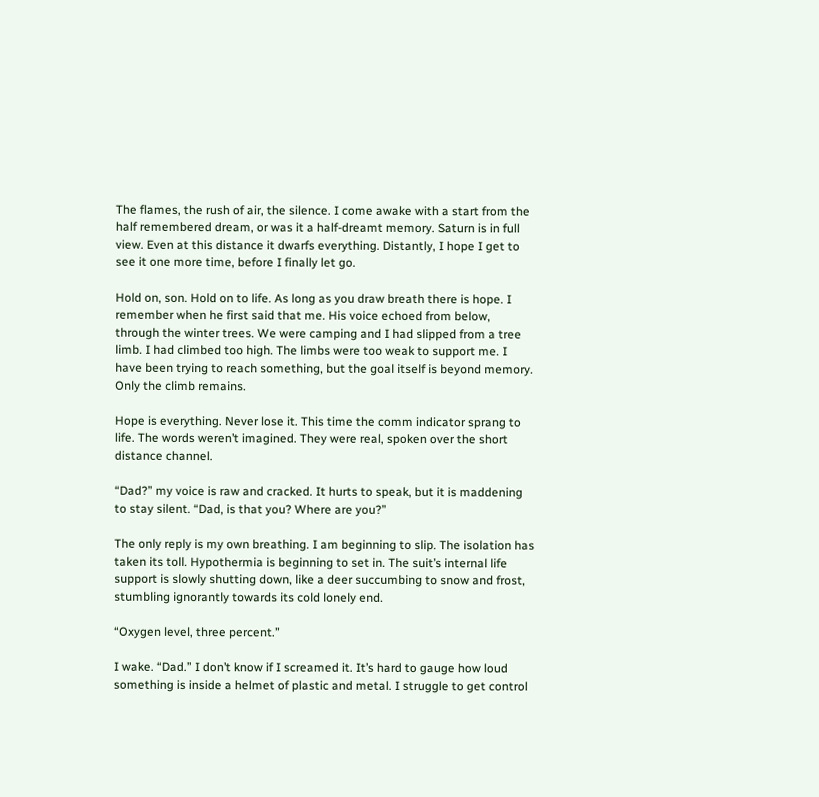The flames, the rush of air, the silence. I come awake with a start from the half remembered dream, or was it a half-dreamt memory. Saturn is in full view. Even at this distance it dwarfs everything. Distantly, I hope I get to see it one more time, before I finally let go.

Hold on, son. Hold on to life. As long as you draw breath there is hope. I remember when he first said that me. His voice echoed from below, through the winter trees. We were camping and I had slipped from a tree limb. I had climbed too high. The limbs were too weak to support me. I have been trying to reach something, but the goal itself is beyond memory. Only the climb remains.

Hope is everything. Never lose it. This time the comm indicator sprang to life. The words weren’t imagined. They were real, spoken over the short distance channel.

“Dad?” my voice is raw and cracked. It hurts to speak, but it is maddening to stay silent. “Dad, is that you? Where are you?”

The only reply is my own breathing. I am beginning to slip. The isolation has taken its toll. Hypothermia is beginning to set in. The suit’s internal life support is slowly shutting down, like a deer succumbing to snow and frost, stumbling ignorantly towards its cold lonely end.

“Oxygen level, three percent.”

I wake. “Dad.” I don’t know if I screamed it. It’s hard to gauge how loud something is inside a helmet of plastic and metal. I struggle to get control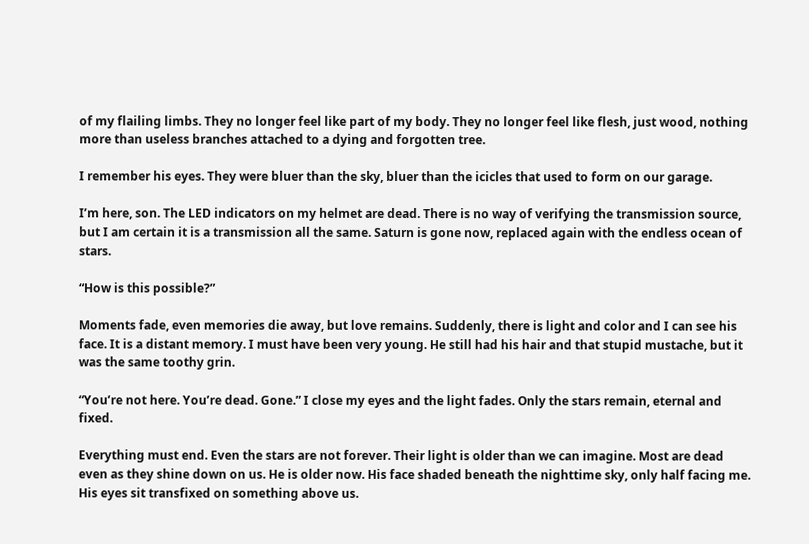of my flailing limbs. They no longer feel like part of my body. They no longer feel like flesh, just wood, nothing more than useless branches attached to a dying and forgotten tree.

I remember his eyes. They were bluer than the sky, bluer than the icicles that used to form on our garage.

I’m here, son. The LED indicators on my helmet are dead. There is no way of verifying the transmission source, but I am certain it is a transmission all the same. Saturn is gone now, replaced again with the endless ocean of stars.

“How is this possible?”

Moments fade, even memories die away, but love remains. Suddenly, there is light and color and I can see his face. It is a distant memory. I must have been very young. He still had his hair and that stupid mustache, but it was the same toothy grin.

“You’re not here. You’re dead. Gone.” I close my eyes and the light fades. Only the stars remain, eternal and fixed.

Everything must end. Even the stars are not forever. Their light is older than we can imagine. Most are dead even as they shine down on us. He is older now. His face shaded beneath the nighttime sky, only half facing me. His eyes sit transfixed on something above us.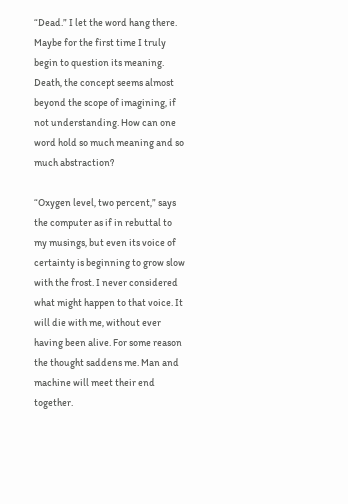“Dead.” I let the word hang there. Maybe for the first time I truly begin to question its meaning. Death, the concept seems almost beyond the scope of imagining, if not understanding. How can one word hold so much meaning and so much abstraction?

“Oxygen level, two percent,” says the computer as if in rebuttal to my musings, but even its voice of certainty is beginning to grow slow with the frost. I never considered what might happen to that voice. It will die with me, without ever having been alive. For some reason the thought saddens me. Man and machine will meet their end together.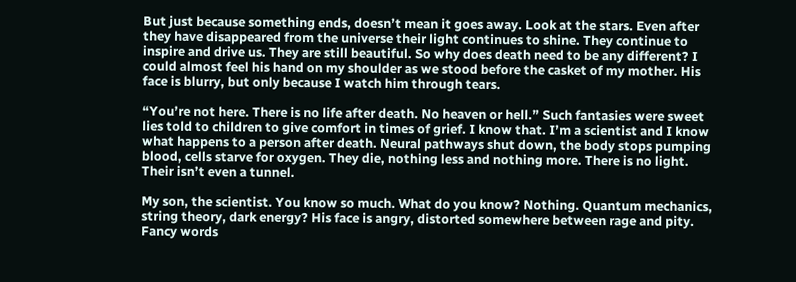But just because something ends, doesn’t mean it goes away. Look at the stars. Even after they have disappeared from the universe their light continues to shine. They continue to inspire and drive us. They are still beautiful. So why does death need to be any different? I could almost feel his hand on my shoulder as we stood before the casket of my mother. His face is blurry, but only because I watch him through tears.

“You’re not here. There is no life after death. No heaven or hell.” Such fantasies were sweet lies told to children to give comfort in times of grief. I know that. I’m a scientist and I know what happens to a person after death. Neural pathways shut down, the body stops pumping blood, cells starve for oxygen. They die, nothing less and nothing more. There is no light. Their isn’t even a tunnel.

My son, the scientist. You know so much. What do you know? Nothing. Quantum mechanics, string theory, dark energy? His face is angry, distorted somewhere between rage and pity. Fancy words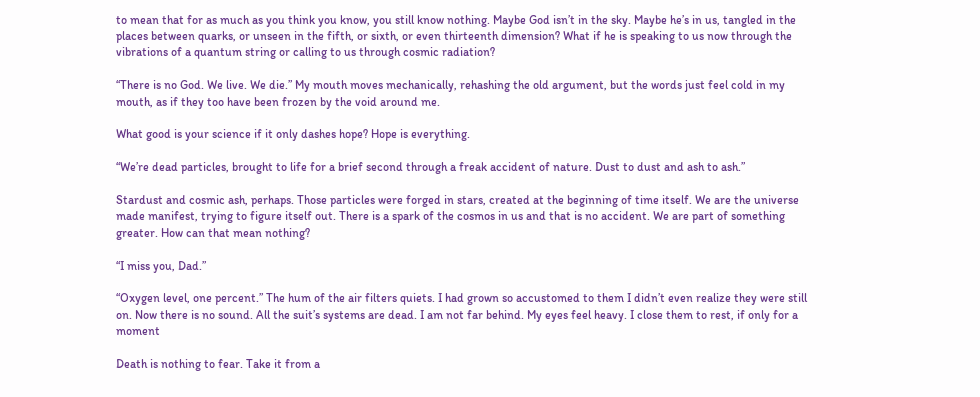to mean that for as much as you think you know, you still know nothing. Maybe God isn’t in the sky. Maybe he’s in us, tangled in the places between quarks, or unseen in the fifth, or sixth, or even thirteenth dimension? What if he is speaking to us now through the vibrations of a quantum string or calling to us through cosmic radiation?

“There is no God. We live. We die.” My mouth moves mechanically, rehashing the old argument, but the words just feel cold in my mouth, as if they too have been frozen by the void around me.

What good is your science if it only dashes hope? Hope is everything.

“We’re dead particles, brought to life for a brief second through a freak accident of nature. Dust to dust and ash to ash.”

Stardust and cosmic ash, perhaps. Those particles were forged in stars, created at the beginning of time itself. We are the universe made manifest, trying to figure itself out. There is a spark of the cosmos in us and that is no accident. We are part of something greater. How can that mean nothing?

“I miss you, Dad.”

“Oxygen level, one percent.” The hum of the air filters quiets. I had grown so accustomed to them I didn’t even realize they were still on. Now there is no sound. All the suit’s systems are dead. I am not far behind. My eyes feel heavy. I close them to rest, if only for a moment

Death is nothing to fear. Take it from a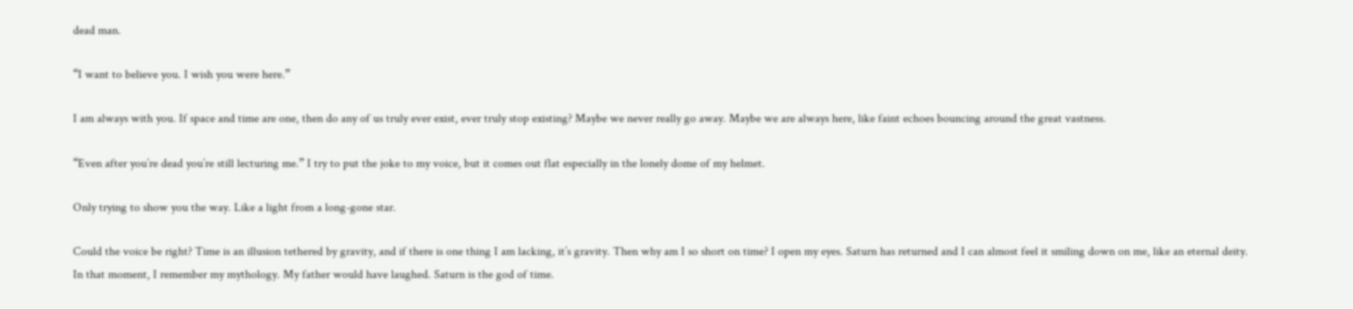dead man.

“I want to believe you. I wish you were here.”

I am always with you. If space and time are one, then do any of us truly ever exist, ever truly stop existing? Maybe we never really go away. Maybe we are always here, like faint echoes bouncing around the great vastness.

“Even after you’re dead you’re still lecturing me.” I try to put the joke to my voice, but it comes out flat especially in the lonely dome of my helmet.

Only trying to show you the way. Like a light from a long-gone star.

Could the voice be right? Time is an illusion tethered by gravity, and if there is one thing I am lacking, it’s gravity. Then why am I so short on time? I open my eyes. Saturn has returned and I can almost feel it smiling down on me, like an eternal deity. In that moment, I remember my mythology. My father would have laughed. Saturn is the god of time.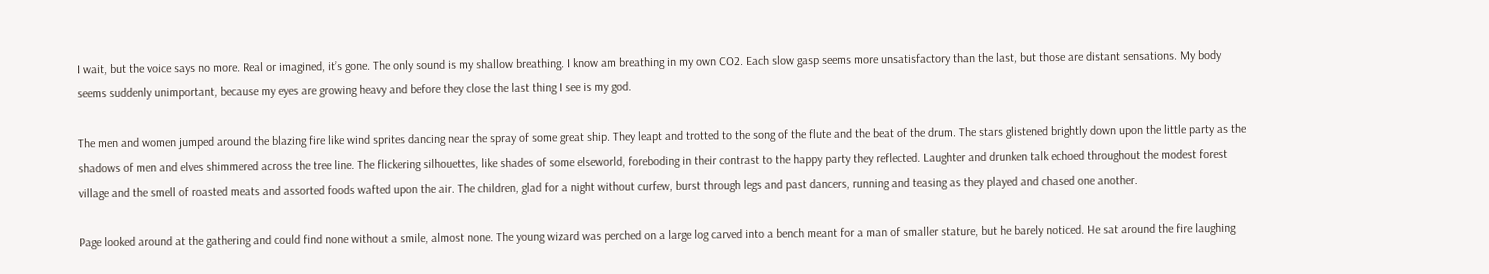I wait, but the voice says no more. Real or imagined, it’s gone. The only sound is my shallow breathing. I know am breathing in my own CO2. Each slow gasp seems more unsatisfactory than the last, but those are distant sensations. My body seems suddenly unimportant, because my eyes are growing heavy and before they close the last thing I see is my god.

The men and women jumped around the blazing fire like wind sprites dancing near the spray of some great ship. They leapt and trotted to the song of the flute and the beat of the drum. The stars glistened brightly down upon the little party as the shadows of men and elves shimmered across the tree line. The flickering silhouettes, like shades of some elseworld, foreboding in their contrast to the happy party they reflected. Laughter and drunken talk echoed throughout the modest forest village and the smell of roasted meats and assorted foods wafted upon the air. The children, glad for a night without curfew, burst through legs and past dancers, running and teasing as they played and chased one another.

Page looked around at the gathering and could find none without a smile, almost none. The young wizard was perched on a large log carved into a bench meant for a man of smaller stature, but he barely noticed. He sat around the fire laughing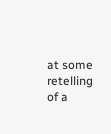at some retelling of a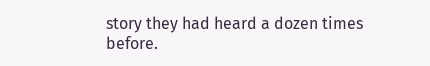story they had heard a dozen times before.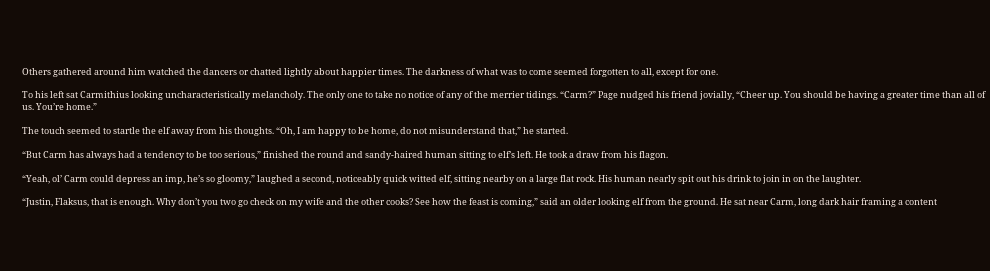Others gathered around him watched the dancers or chatted lightly about happier times. The darkness of what was to come seemed forgotten to all, except for one.

To his left sat Carmithius looking uncharacteristically melancholy. The only one to take no notice of any of the merrier tidings. “Carm?” Page nudged his friend jovially, “Cheer up. You should be having a greater time than all of us. You’re home.”

The touch seemed to startle the elf away from his thoughts. “Oh, I am happy to be home, do not misunderstand that,” he started.

“But Carm has always had a tendency to be too serious,” finished the round and sandy-haired human sitting to elf’s left. He took a draw from his flagon.

“Yeah, ol’ Carm could depress an imp, he’s so gloomy,” laughed a second, noticeably quick witted elf, sitting nearby on a large flat rock. His human nearly spit out his drink to join in on the laughter.

“Justin, Flaksus, that is enough. Why don’t you two go check on my wife and the other cooks? See how the feast is coming,” said an older looking elf from the ground. He sat near Carm, long dark hair framing a content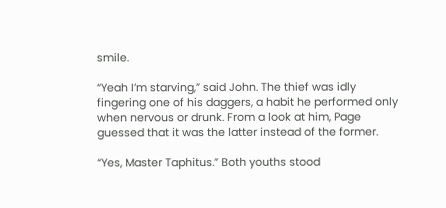smile.

“Yeah I’m starving,” said John. The thief was idly fingering one of his daggers, a habit he performed only when nervous or drunk. From a look at him, Page guessed that it was the latter instead of the former.

“Yes, Master Taphitus.” Both youths stood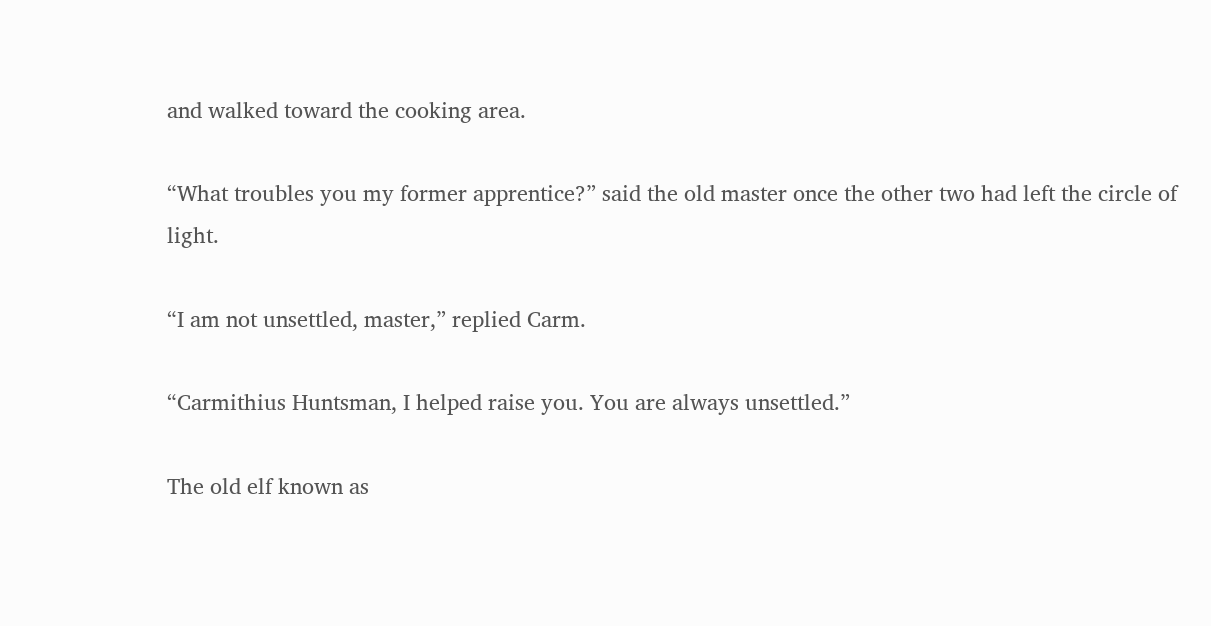and walked toward the cooking area.

“What troubles you my former apprentice?” said the old master once the other two had left the circle of light.

“I am not unsettled, master,” replied Carm.

“Carmithius Huntsman, I helped raise you. You are always unsettled.”

The old elf known as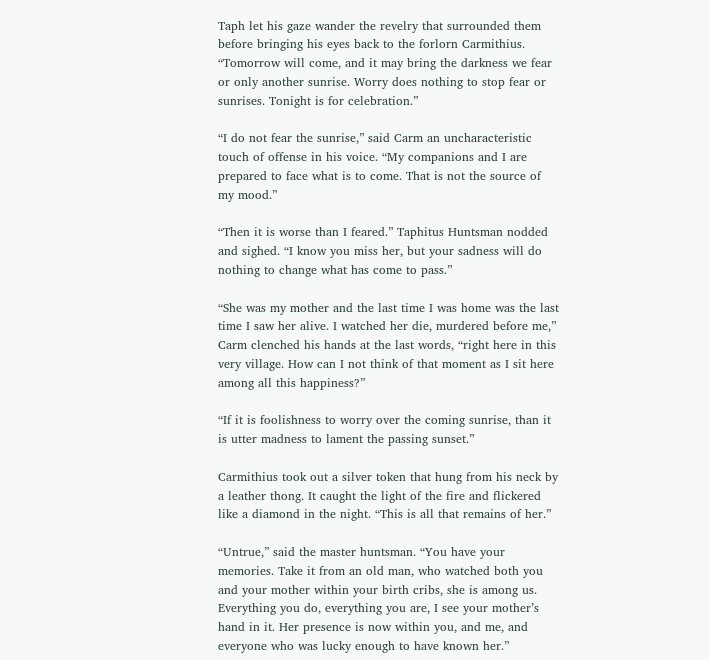Taph let his gaze wander the revelry that surrounded them before bringing his eyes back to the forlorn Carmithius. “Tomorrow will come, and it may bring the darkness we fear or only another sunrise. Worry does nothing to stop fear or sunrises. Tonight is for celebration.”

“I do not fear the sunrise,” said Carm an uncharacteristic touch of offense in his voice. “My companions and I are prepared to face what is to come. That is not the source of my mood.”

“Then it is worse than I feared.” Taphitus Huntsman nodded and sighed. “I know you miss her, but your sadness will do nothing to change what has come to pass.”

“She was my mother and the last time I was home was the last time I saw her alive. I watched her die, murdered before me,” Carm clenched his hands at the last words, “right here in this very village. How can I not think of that moment as I sit here among all this happiness?”

“If it is foolishness to worry over the coming sunrise, than it is utter madness to lament the passing sunset.”

Carmithius took out a silver token that hung from his neck by a leather thong. It caught the light of the fire and flickered like a diamond in the night. “This is all that remains of her.”

“Untrue,” said the master huntsman. “You have your memories. Take it from an old man, who watched both you and your mother within your birth cribs, she is among us. Everything you do, everything you are, I see your mother’s hand in it. Her presence is now within you, and me, and everyone who was lucky enough to have known her.”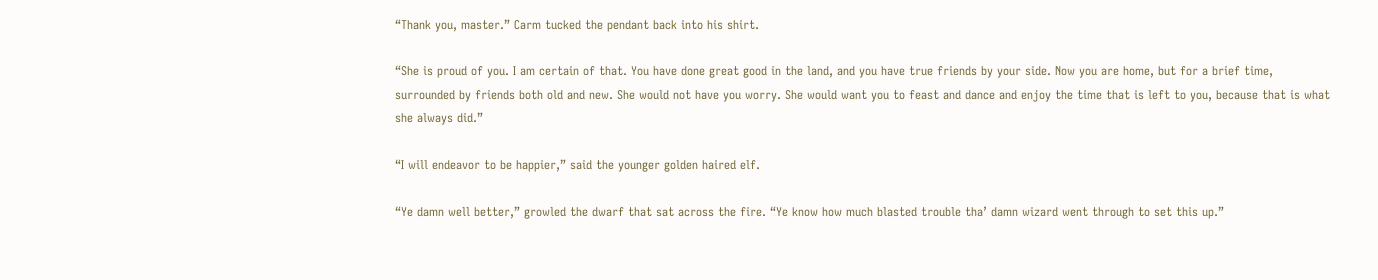“Thank you, master.” Carm tucked the pendant back into his shirt.

“She is proud of you. I am certain of that. You have done great good in the land, and you have true friends by your side. Now you are home, but for a brief time, surrounded by friends both old and new. She would not have you worry. She would want you to feast and dance and enjoy the time that is left to you, because that is what she always did.”

“I will endeavor to be happier,” said the younger golden haired elf.

“Ye damn well better,” growled the dwarf that sat across the fire. “Ye know how much blasted trouble tha’ damn wizard went through to set this up.”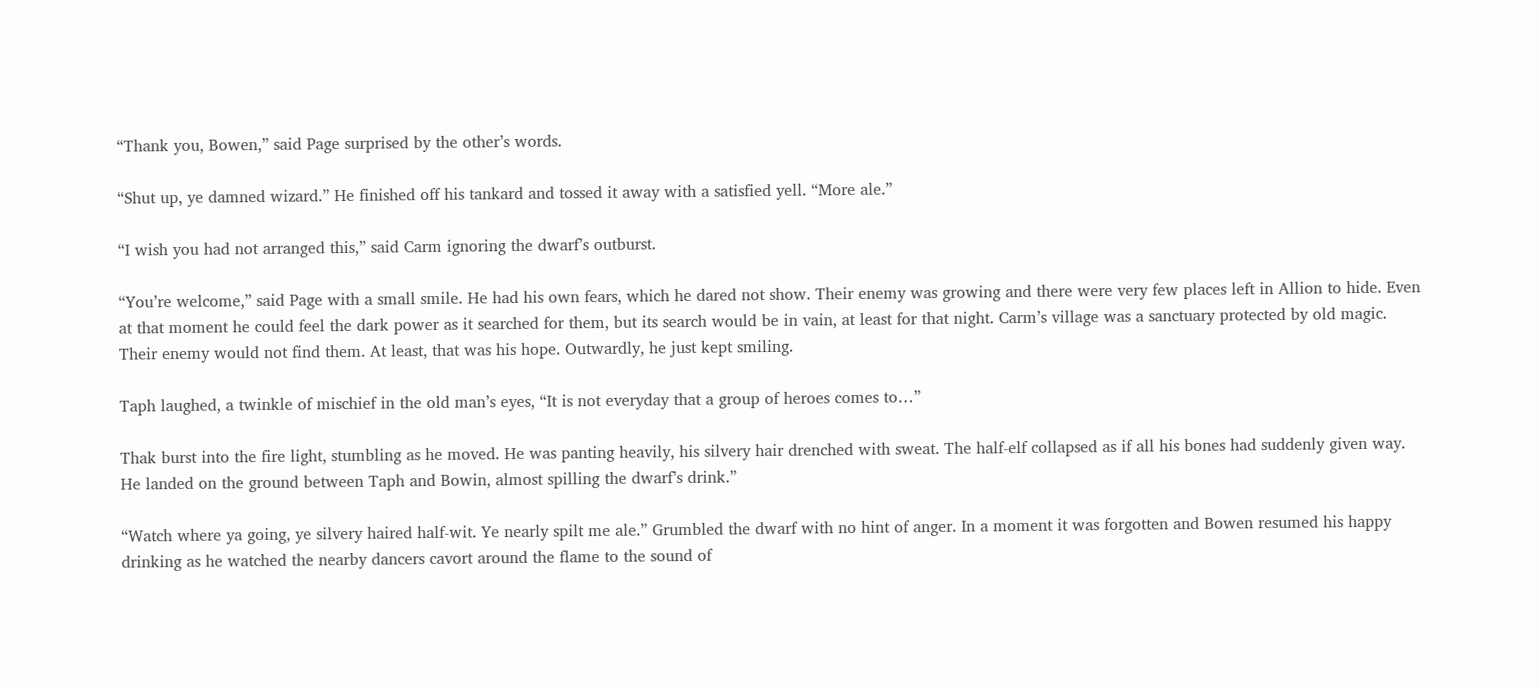“Thank you, Bowen,” said Page surprised by the other’s words.

“Shut up, ye damned wizard.” He finished off his tankard and tossed it away with a satisfied yell. “More ale.”

“I wish you had not arranged this,” said Carm ignoring the dwarf’s outburst.

“You’re welcome,” said Page with a small smile. He had his own fears, which he dared not show. Their enemy was growing and there were very few places left in Allion to hide. Even at that moment he could feel the dark power as it searched for them, but its search would be in vain, at least for that night. Carm’s village was a sanctuary protected by old magic. Their enemy would not find them. At least, that was his hope. Outwardly, he just kept smiling.

Taph laughed, a twinkle of mischief in the old man’s eyes, “It is not everyday that a group of heroes comes to…”

Thak burst into the fire light, stumbling as he moved. He was panting heavily, his silvery hair drenched with sweat. The half-elf collapsed as if all his bones had suddenly given way. He landed on the ground between Taph and Bowin, almost spilling the dwarf’s drink.”

“Watch where ya going, ye silvery haired half-wit. Ye nearly spilt me ale.” Grumbled the dwarf with no hint of anger. In a moment it was forgotten and Bowen resumed his happy drinking as he watched the nearby dancers cavort around the flame to the sound of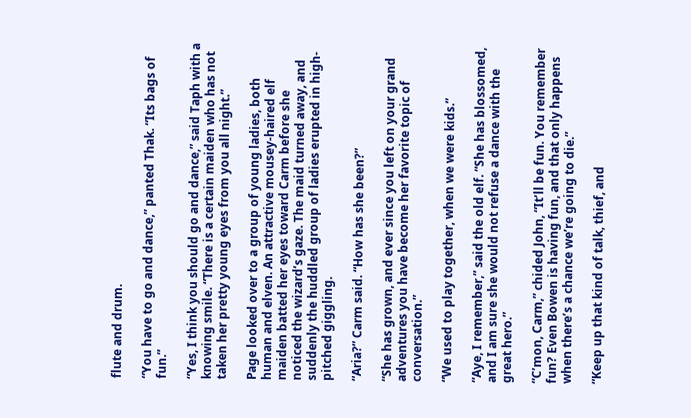flute and drum.

“You have to go and dance,” panted Thak. “Its bags of fun.”

“Yes, I think you should go and dance,” said Taph with a knowing smile. “There is a certain maiden who has not taken her pretty young eyes from you all night.”

Page looked over to a group of young ladies, both human and elven. An attractive mousey-haired elf maiden batted her eyes toward Carm before she noticed the wizard’s gaze. The maid turned away, and suddenly the huddled group of ladies erupted in high-pitched giggling.

“Aria?” Carm said. “How has she been?”

“She has grown, and ever since you left on your grand adventures you have become her favorite topic of conversation.”

“We used to play together, when we were kids.”

“Aye, I remember,” said the old elf. “She has blossomed, and I am sure she would not refuse a dance with the great hero.”

“C’mon, Carm,” chided John, “It’ll be fun. You remember fun? Even Bowen is having fun, and that only happens when there’s a chance we’re going to die.”

“Keep up that kind of talk, thief, and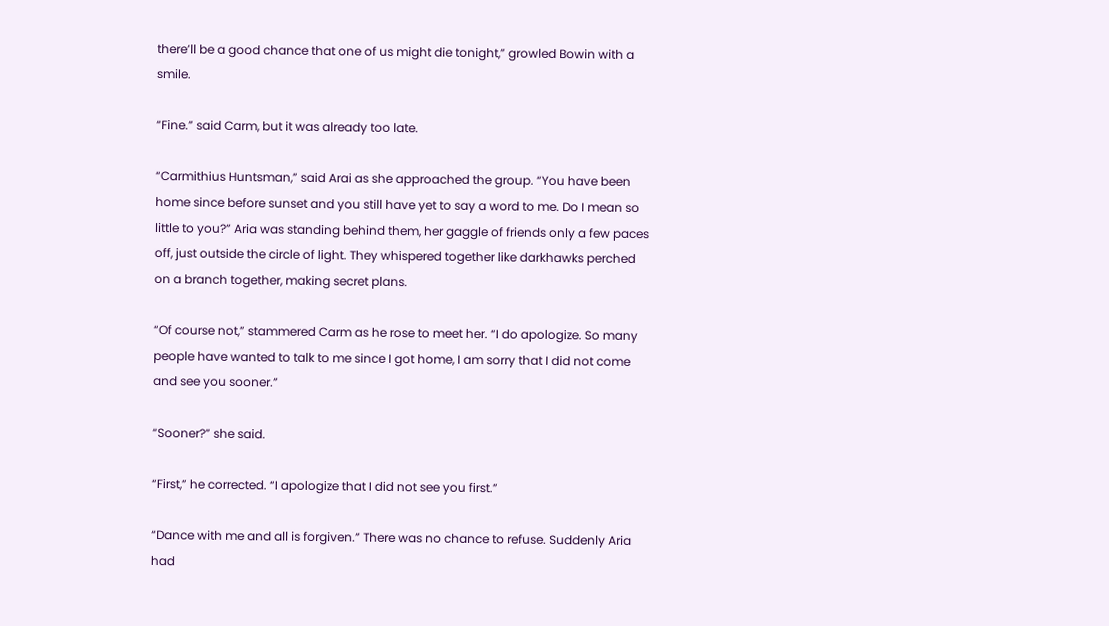there’ll be a good chance that one of us might die tonight,” growled Bowin with a smile.

“Fine.” said Carm, but it was already too late.

“Carmithius Huntsman,” said Arai as she approached the group. “You have been home since before sunset and you still have yet to say a word to me. Do I mean so little to you?” Aria was standing behind them, her gaggle of friends only a few paces off, just outside the circle of light. They whispered together like darkhawks perched on a branch together, making secret plans.

“Of course not,” stammered Carm as he rose to meet her. “I do apologize. So many people have wanted to talk to me since I got home, I am sorry that I did not come and see you sooner.”

“Sooner?” she said.

“First,” he corrected. “I apologize that I did not see you first.”

“Dance with me and all is forgiven.” There was no chance to refuse. Suddenly Aria had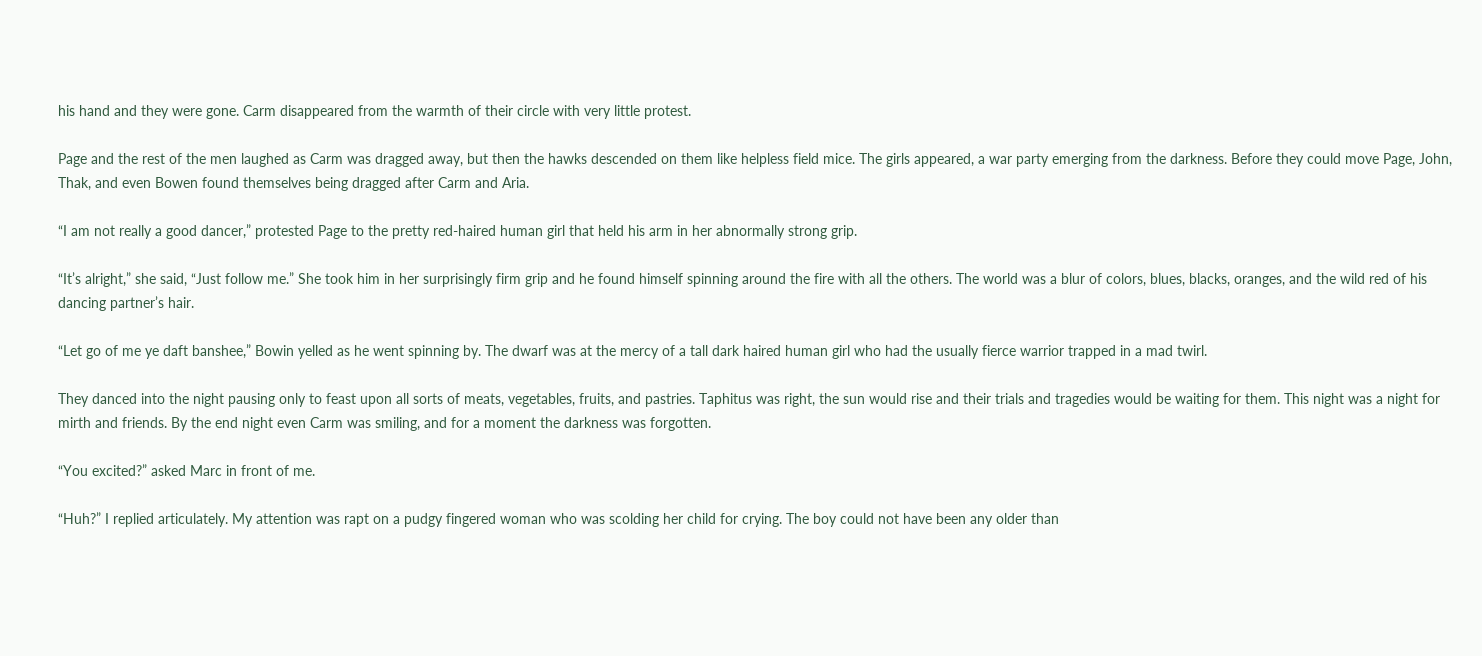his hand and they were gone. Carm disappeared from the warmth of their circle with very little protest.

Page and the rest of the men laughed as Carm was dragged away, but then the hawks descended on them like helpless field mice. The girls appeared, a war party emerging from the darkness. Before they could move Page, John, Thak, and even Bowen found themselves being dragged after Carm and Aria.

“I am not really a good dancer,” protested Page to the pretty red-haired human girl that held his arm in her abnormally strong grip.

“It’s alright,” she said, “Just follow me.” She took him in her surprisingly firm grip and he found himself spinning around the fire with all the others. The world was a blur of colors, blues, blacks, oranges, and the wild red of his dancing partner’s hair.

“Let go of me ye daft banshee,” Bowin yelled as he went spinning by. The dwarf was at the mercy of a tall dark haired human girl who had the usually fierce warrior trapped in a mad twirl.

They danced into the night pausing only to feast upon all sorts of meats, vegetables, fruits, and pastries. Taphitus was right, the sun would rise and their trials and tragedies would be waiting for them. This night was a night for mirth and friends. By the end night even Carm was smiling, and for a moment the darkness was forgotten.

“You excited?” asked Marc in front of me.

“Huh?” I replied articulately. My attention was rapt on a pudgy fingered woman who was scolding her child for crying. The boy could not have been any older than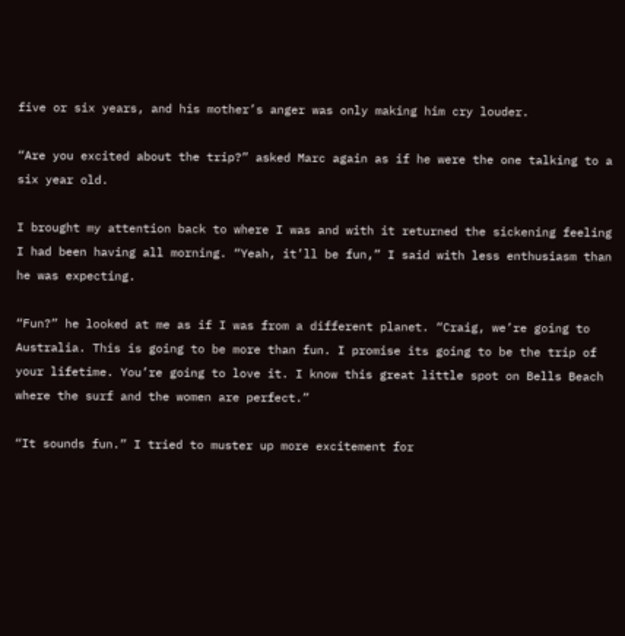five or six years, and his mother’s anger was only making him cry louder.

“Are you excited about the trip?” asked Marc again as if he were the one talking to a six year old.

I brought my attention back to where I was and with it returned the sickening feeling I had been having all morning. “Yeah, it’ll be fun,” I said with less enthusiasm than he was expecting.

“Fun?” he looked at me as if I was from a different planet. “Craig, we’re going to Australia. This is going to be more than fun. I promise its going to be the trip of your lifetime. You’re going to love it. I know this great little spot on Bells Beach where the surf and the women are perfect.”

“It sounds fun.” I tried to muster up more excitement for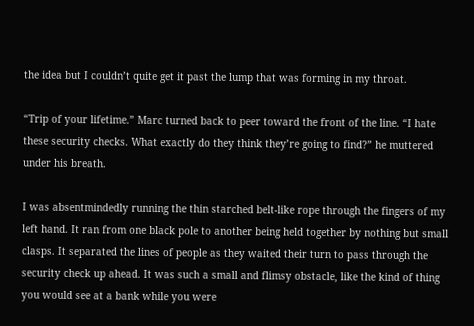the idea but I couldn’t quite get it past the lump that was forming in my throat.

“Trip of your lifetime.” Marc turned back to peer toward the front of the line. “I hate these security checks. What exactly do they think they’re going to find?” he muttered under his breath.

I was absentmindedly running the thin starched belt-like rope through the fingers of my left hand. It ran from one black pole to another being held together by nothing but small clasps. It separated the lines of people as they waited their turn to pass through the security check up ahead. It was such a small and flimsy obstacle, like the kind of thing you would see at a bank while you were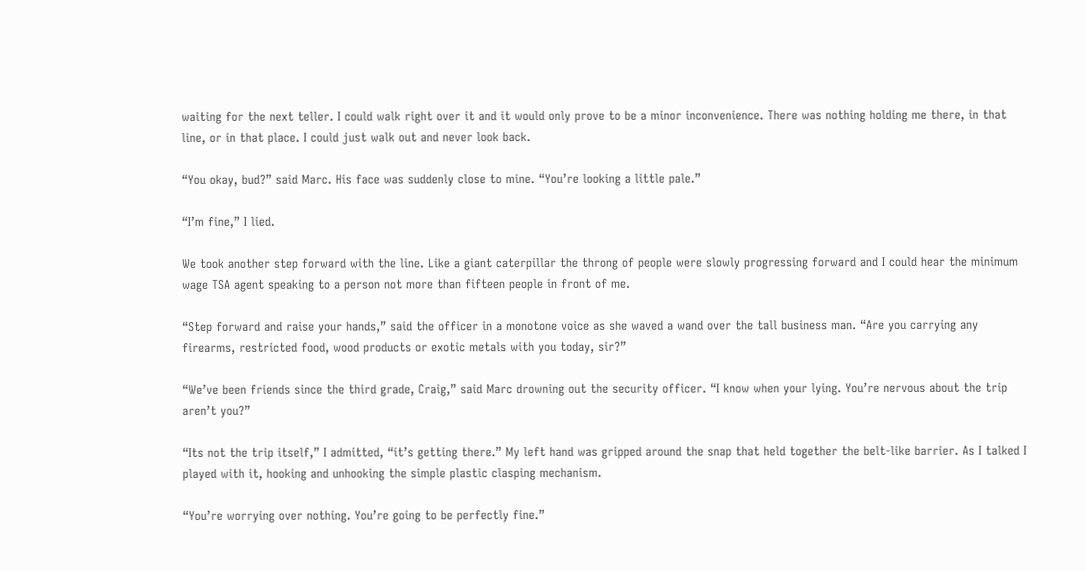waiting for the next teller. I could walk right over it and it would only prove to be a minor inconvenience. There was nothing holding me there, in that line, or in that place. I could just walk out and never look back.

“You okay, bud?” said Marc. His face was suddenly close to mine. “You’re looking a little pale.”

“I’m fine,” I lied.

We took another step forward with the line. Like a giant caterpillar the throng of people were slowly progressing forward and I could hear the minimum wage TSA agent speaking to a person not more than fifteen people in front of me.

“Step forward and raise your hands,” said the officer in a monotone voice as she waved a wand over the tall business man. “Are you carrying any firearms, restricted food, wood products or exotic metals with you today, sir?”

“We’ve been friends since the third grade, Craig,” said Marc drowning out the security officer. “I know when your lying. You’re nervous about the trip aren’t you?”

“Its not the trip itself,” I admitted, “it’s getting there.” My left hand was gripped around the snap that held together the belt-like barrier. As I talked I played with it, hooking and unhooking the simple plastic clasping mechanism.

“You’re worrying over nothing. You’re going to be perfectly fine.”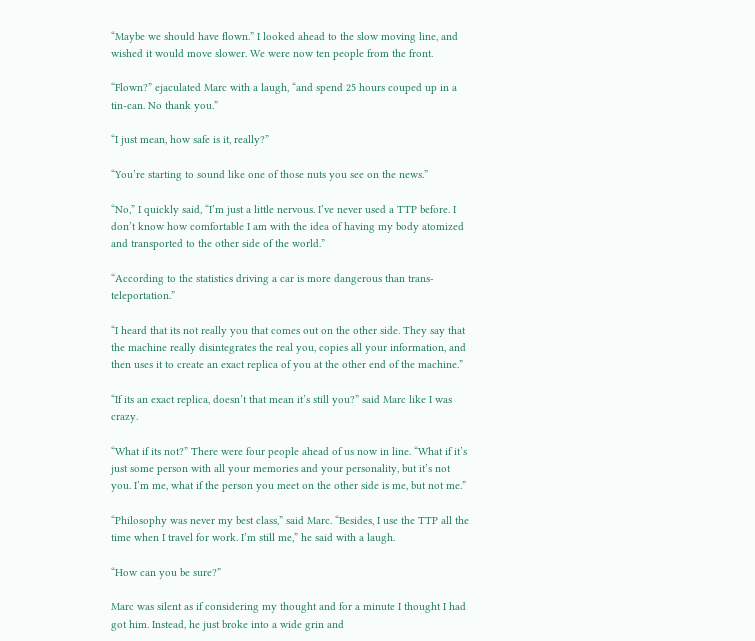“Maybe we should have flown.” I looked ahead to the slow moving line, and wished it would move slower. We were now ten people from the front.

“Flown?” ejaculated Marc with a laugh, “and spend 25 hours couped up in a tin-can. No thank you.”

“I just mean, how safe is it, really?”

“You’re starting to sound like one of those nuts you see on the news.”

“No,” I quickly said, “I’m just a little nervous. I’ve never used a TTP before. I don’t know how comfortable I am with the idea of having my body atomized and transported to the other side of the world.”

“According to the statistics driving a car is more dangerous than trans-teleportation.”

“I heard that its not really you that comes out on the other side. They say that the machine really disintegrates the real you, copies all your information, and then uses it to create an exact replica of you at the other end of the machine.”

“If its an exact replica, doesn’t that mean it’s still you?” said Marc like I was crazy.

“What if its not?” There were four people ahead of us now in line. “What if it’s just some person with all your memories and your personality, but it’s not you. I’m me, what if the person you meet on the other side is me, but not me.”

“Philosophy was never my best class,” said Marc. “Besides, I use the TTP all the time when I travel for work. I’m still me,” he said with a laugh.

“How can you be sure?”

Marc was silent as if considering my thought and for a minute I thought I had got him. Instead, he just broke into a wide grin and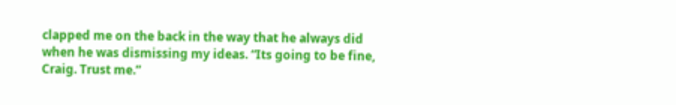clapped me on the back in the way that he always did when he was dismissing my ideas. “Its going to be fine, Craig. Trust me.”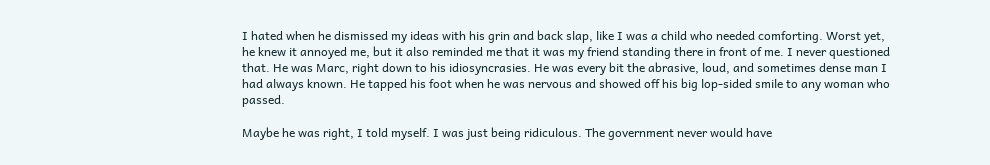I hated when he dismissed my ideas with his grin and back slap, like I was a child who needed comforting. Worst yet, he knew it annoyed me, but it also reminded me that it was my friend standing there in front of me. I never questioned that. He was Marc, right down to his idiosyncrasies. He was every bit the abrasive, loud, and sometimes dense man I had always known. He tapped his foot when he was nervous and showed off his big lop-sided smile to any woman who passed.

Maybe he was right, I told myself. I was just being ridiculous. The government never would have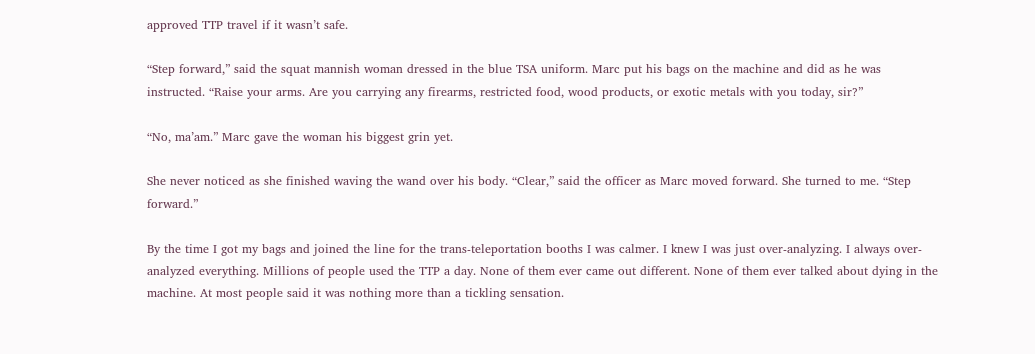approved TTP travel if it wasn’t safe.

“Step forward,” said the squat mannish woman dressed in the blue TSA uniform. Marc put his bags on the machine and did as he was instructed. “Raise your arms. Are you carrying any firearms, restricted food, wood products, or exotic metals with you today, sir?”

“No, ma’am.” Marc gave the woman his biggest grin yet.

She never noticed as she finished waving the wand over his body. “Clear,” said the officer as Marc moved forward. She turned to me. “Step forward.”

By the time I got my bags and joined the line for the trans-teleportation booths I was calmer. I knew I was just over-analyzing. I always over-analyzed everything. Millions of people used the TTP a day. None of them ever came out different. None of them ever talked about dying in the machine. At most people said it was nothing more than a tickling sensation.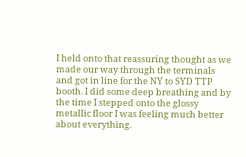I held onto that reassuring thought as we made our way through the terminals and got in line for the NY to SYD TTP booth. I did some deep breathing and by the time I stepped onto the glossy metallic floor I was feeling much better about everything.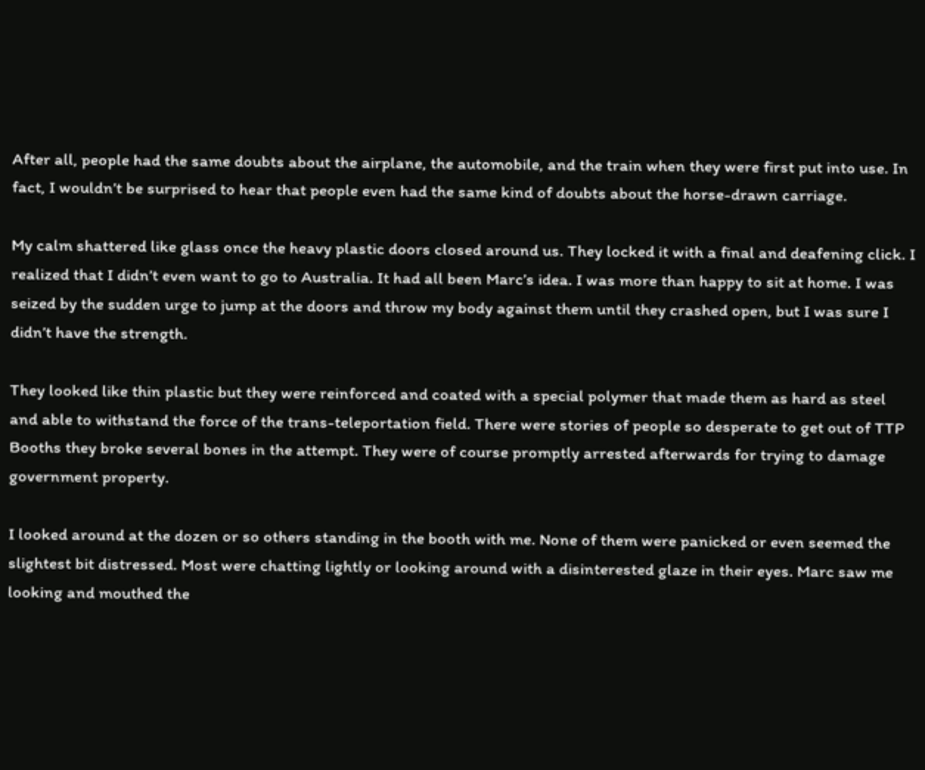After all, people had the same doubts about the airplane, the automobile, and the train when they were first put into use. In fact, I wouldn’t be surprised to hear that people even had the same kind of doubts about the horse-drawn carriage.

My calm shattered like glass once the heavy plastic doors closed around us. They locked it with a final and deafening click. I realized that I didn’t even want to go to Australia. It had all been Marc’s idea. I was more than happy to sit at home. I was seized by the sudden urge to jump at the doors and throw my body against them until they crashed open, but I was sure I didn’t have the strength.

They looked like thin plastic but they were reinforced and coated with a special polymer that made them as hard as steel and able to withstand the force of the trans-teleportation field. There were stories of people so desperate to get out of TTP Booths they broke several bones in the attempt. They were of course promptly arrested afterwards for trying to damage government property.

I looked around at the dozen or so others standing in the booth with me. None of them were panicked or even seemed the slightest bit distressed. Most were chatting lightly or looking around with a disinterested glaze in their eyes. Marc saw me looking and mouthed the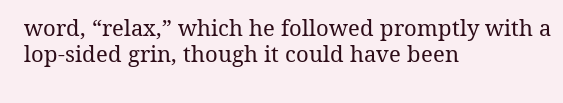word, “relax,” which he followed promptly with a lop-sided grin, though it could have been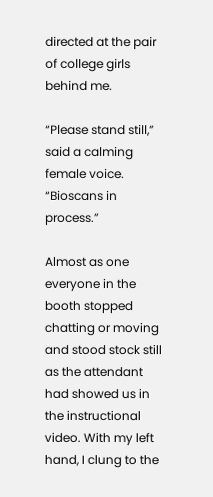directed at the pair of college girls behind me.

“Please stand still,” said a calming female voice. “Bioscans in process.”

Almost as one everyone in the booth stopped chatting or moving and stood stock still as the attendant had showed us in the instructional video. With my left hand, I clung to the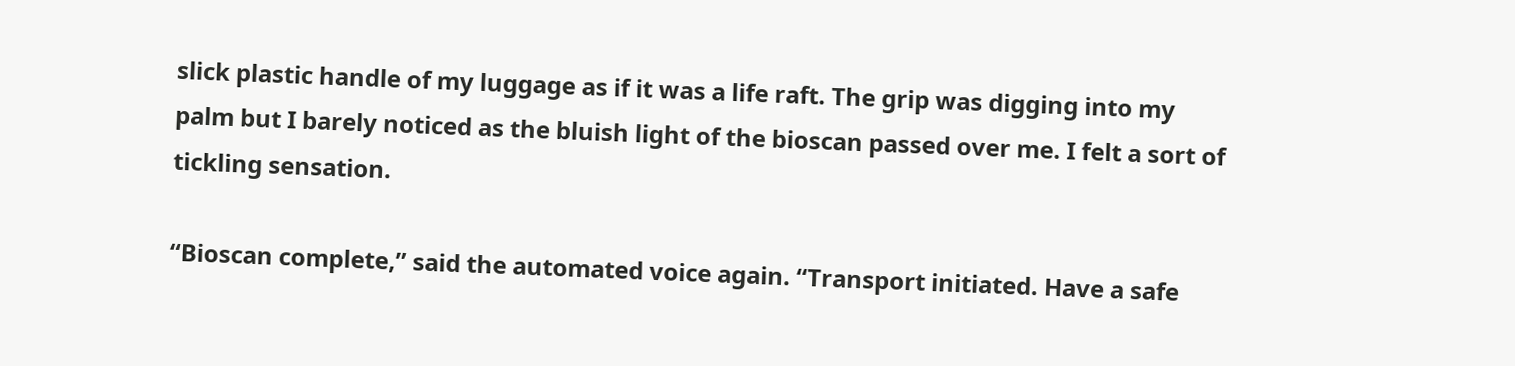slick plastic handle of my luggage as if it was a life raft. The grip was digging into my palm but I barely noticed as the bluish light of the bioscan passed over me. I felt a sort of tickling sensation.

“Bioscan complete,” said the automated voice again. “Transport initiated. Have a safe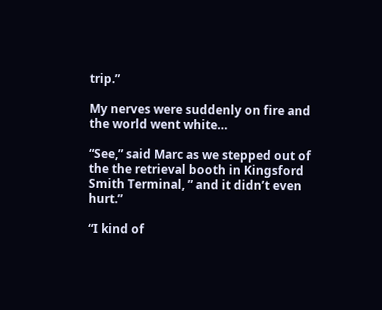trip.”

My nerves were suddenly on fire and the world went white…

“See,” said Marc as we stepped out of the the retrieval booth in Kingsford Smith Terminal, ” and it didn’t even hurt.”

“I kind of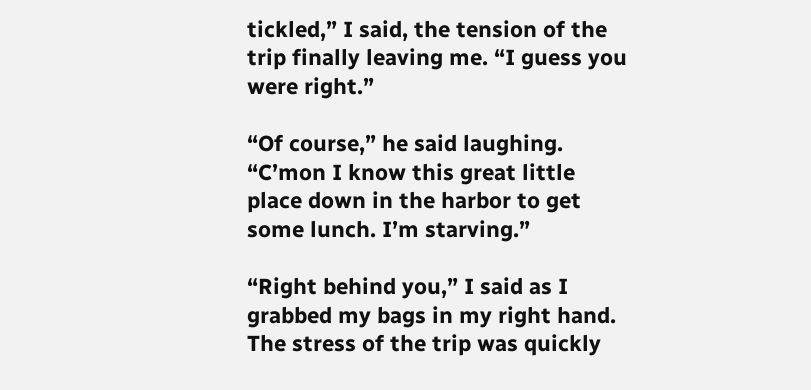tickled,” I said, the tension of the trip finally leaving me. “I guess you were right.”

“Of course,” he said laughing. “C’mon I know this great little place down in the harbor to get some lunch. I’m starving.”

“Right behind you,” I said as I grabbed my bags in my right hand. The stress of the trip was quickly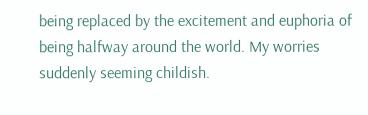being replaced by the excitement and euphoria of being halfway around the world. My worries suddenly seeming childish.